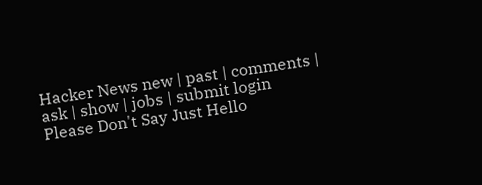Hacker News new | past | comments | ask | show | jobs | submit login
Please Don't Say Just Hello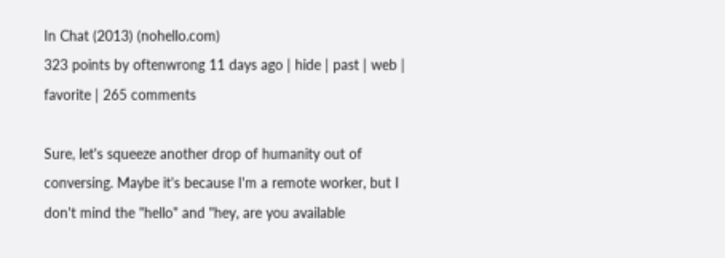In Chat (2013) (nohello.com)
323 points by oftenwrong 11 days ago | hide | past | web | favorite | 265 comments

Sure, let's squeeze another drop of humanity out of conversing. Maybe it's because I'm a remote worker, but I don't mind the "hello" and "hey, are you available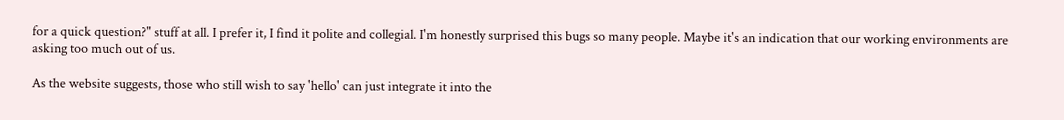for a quick question?" stuff at all. I prefer it, I find it polite and collegial. I'm honestly surprised this bugs so many people. Maybe it's an indication that our working environments are asking too much out of us.

As the website suggests, those who still wish to say 'hello' can just integrate it into the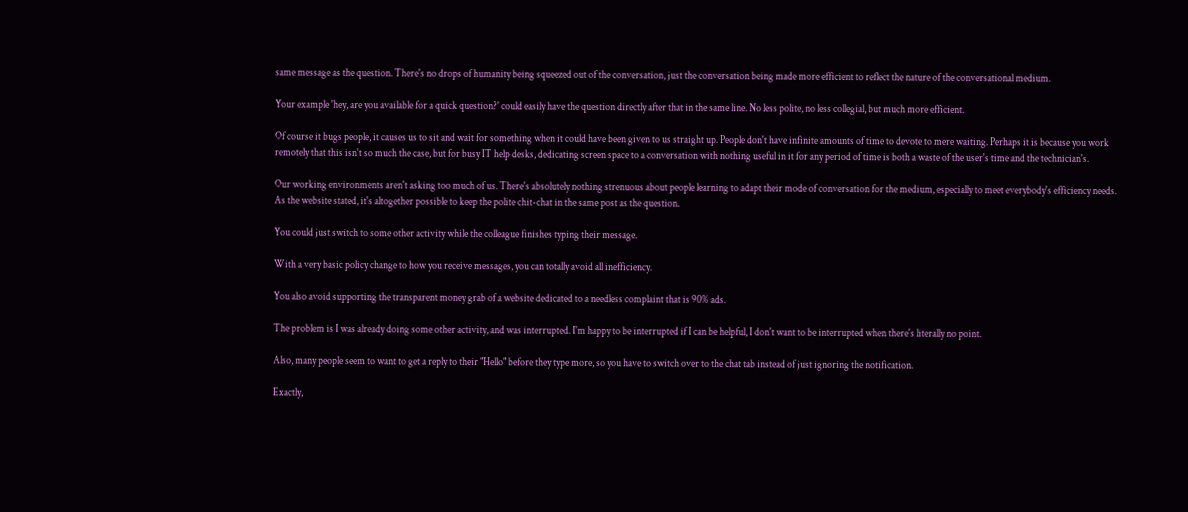same message as the question. There's no drops of humanity being squeezed out of the conversation, just the conversation being made more efficient to reflect the nature of the conversational medium.

Your example 'hey, are you available for a quick question?' could easily have the question directly after that in the same line. No less polite, no less collegial, but much more efficient.

Of course it bugs people, it causes us to sit and wait for something when it could have been given to us straight up. People don't have infinite amounts of time to devote to mere waiting. Perhaps it is because you work remotely that this isn't so much the case, but for busy IT help desks, dedicating screen space to a conversation with nothing useful in it for any period of time is both a waste of the user's time and the technician's.

Our working environments aren't asking too much of us. There's absolutely nothing strenuous about people learning to adapt their mode of conversation for the medium, especially to meet everybody's efficiency needs. As the website stated, it's altogether possible to keep the polite chit-chat in the same post as the question.

You could just switch to some other activity while the colleague finishes typing their message.

With a very basic policy change to how you receive messages, you can totally avoid all inefficiency.

You also avoid supporting the transparent money grab of a website dedicated to a needless complaint that is 90% ads.

The problem is I was already doing some other activity, and was interrupted. I'm happy to be interrupted if I can be helpful, I don't want to be interrupted when there's literally no point.

Also, many people seem to want to get a reply to their "Hello" before they type more, so you have to switch over to the chat tab instead of just ignoring the notification.

Exactly,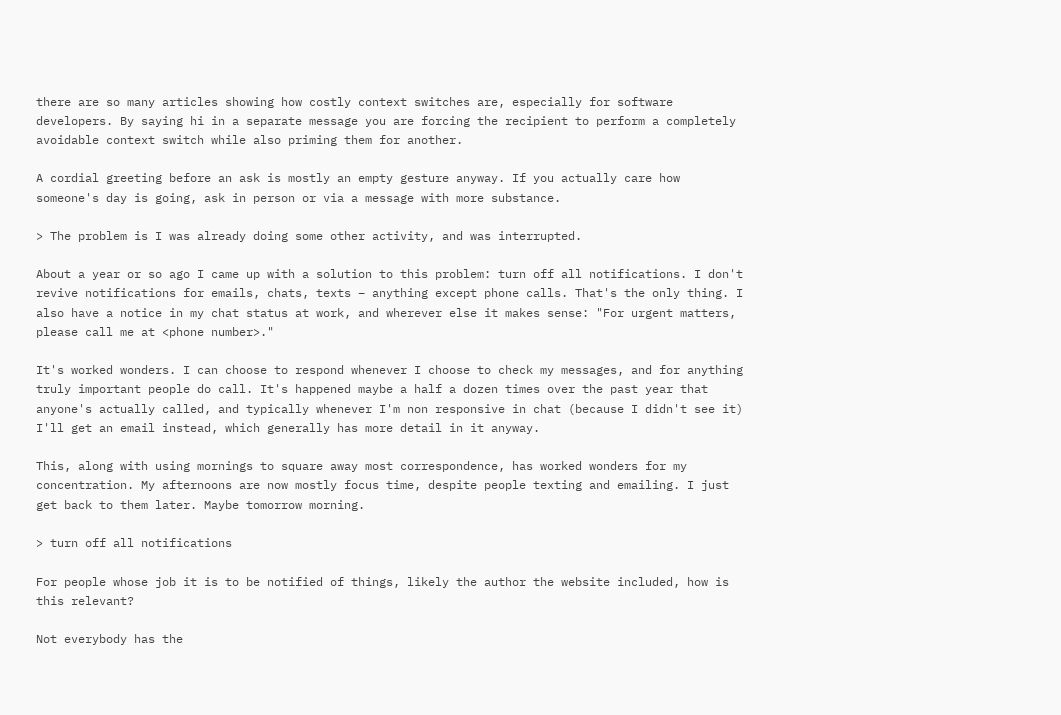there are so many articles showing how costly context switches are, especially for software developers. By saying hi in a separate message you are forcing the recipient to perform a completely avoidable context switch while also priming them for another.

A cordial greeting before an ask is mostly an empty gesture anyway. If you actually care how someone's day is going, ask in person or via a message with more substance.

> The problem is I was already doing some other activity, and was interrupted.

About a year or so ago I came up with a solution to this problem: turn off all notifications. I don't revive notifications for emails, chats, texts – anything except phone calls. That's the only thing. I also have a notice in my chat status at work, and wherever else it makes sense: "For urgent matters, please call me at <phone number>."

It's worked wonders. I can choose to respond whenever I choose to check my messages, and for anything truly important people do call. It's happened maybe a half a dozen times over the past year that anyone's actually called, and typically whenever I'm non responsive in chat (because I didn't see it) I'll get an email instead, which generally has more detail in it anyway.

This, along with using mornings to square away most correspondence, has worked wonders for my concentration. My afternoons are now mostly focus time, despite people texting and emailing. I just get back to them later. Maybe tomorrow morning.

> turn off all notifications

For people whose job it is to be notified of things, likely the author the website included, how is this relevant?

Not everybody has the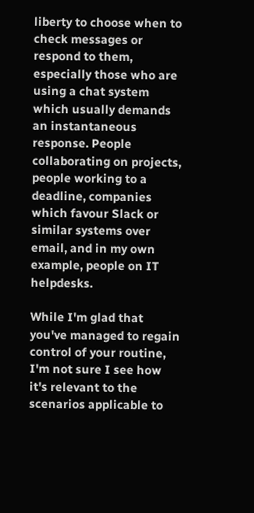liberty to choose when to check messages or respond to them, especially those who are using a chat system which usually demands an instantaneous response. People collaborating on projects, people working to a deadline, companies which favour Slack or similar systems over email, and in my own example, people on IT helpdesks.

While I'm glad that you've managed to regain control of your routine, I'm not sure I see how it's relevant to the scenarios applicable to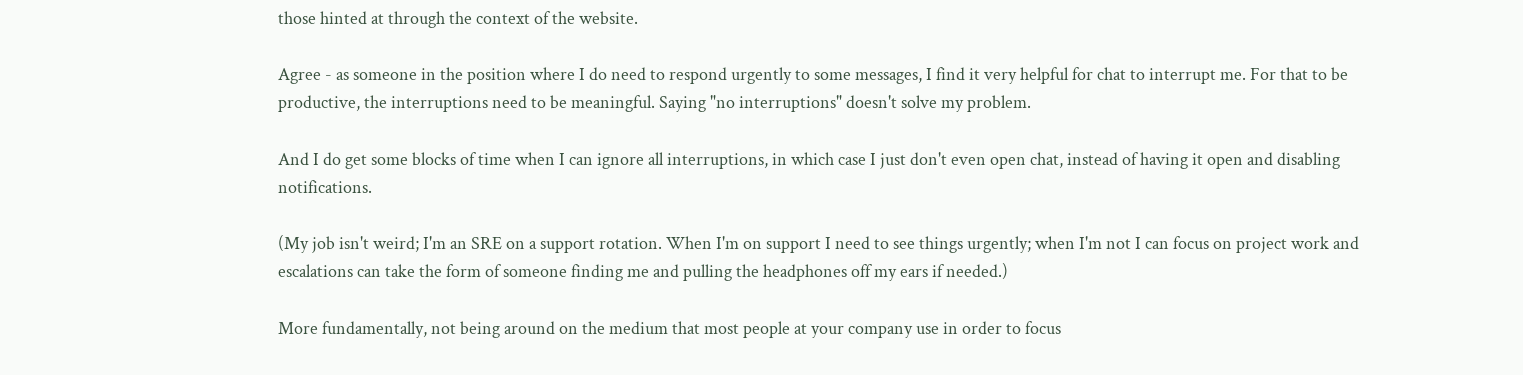those hinted at through the context of the website.

Agree - as someone in the position where I do need to respond urgently to some messages, I find it very helpful for chat to interrupt me. For that to be productive, the interruptions need to be meaningful. Saying "no interruptions" doesn't solve my problem.

And I do get some blocks of time when I can ignore all interruptions, in which case I just don't even open chat, instead of having it open and disabling notifications.

(My job isn't weird; I'm an SRE on a support rotation. When I'm on support I need to see things urgently; when I'm not I can focus on project work and escalations can take the form of someone finding me and pulling the headphones off my ears if needed.)

More fundamentally, not being around on the medium that most people at your company use in order to focus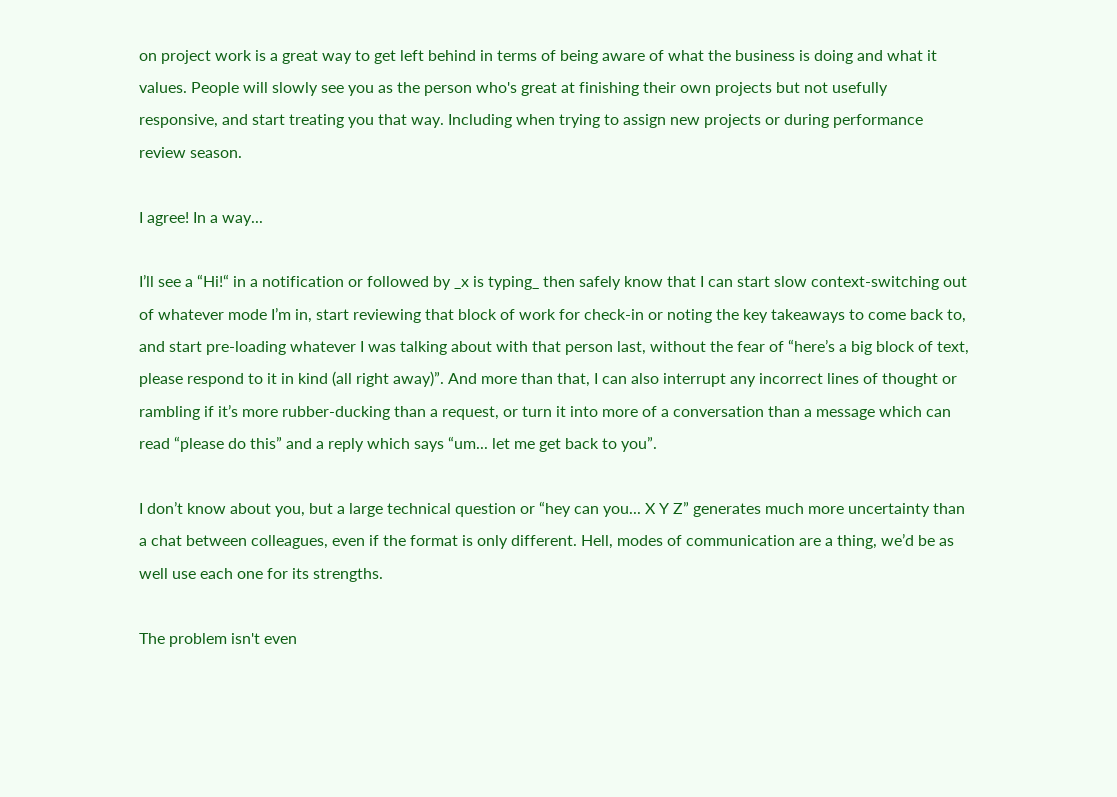on project work is a great way to get left behind in terms of being aware of what the business is doing and what it values. People will slowly see you as the person who's great at finishing their own projects but not usefully responsive, and start treating you that way. Including when trying to assign new projects or during performance review season.

I agree! In a way...

I’ll see a “Hi!“ in a notification or followed by _x is typing_ then safely know that I can start slow context-switching out of whatever mode I’m in, start reviewing that block of work for check-in or noting the key takeaways to come back to, and start pre-loading whatever I was talking about with that person last, without the fear of “here’s a big block of text, please respond to it in kind (all right away)”. And more than that, I can also interrupt any incorrect lines of thought or rambling if it’s more rubber-ducking than a request, or turn it into more of a conversation than a message which can read “please do this” and a reply which says “um... let me get back to you”.

I don’t know about you, but a large technical question or “hey can you... X Y Z” generates much more uncertainty than a chat between colleagues, even if the format is only different. Hell, modes of communication are a thing, we’d be as well use each one for its strengths.

The problem isn't even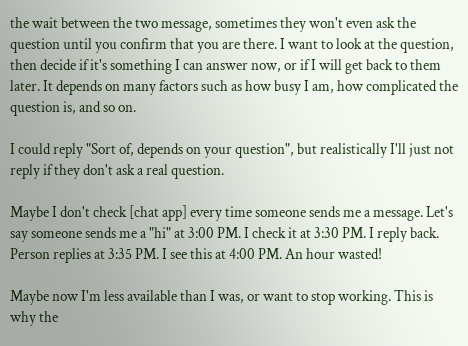the wait between the two message, sometimes they won't even ask the question until you confirm that you are there. I want to look at the question, then decide if it's something I can answer now, or if I will get back to them later. It depends on many factors such as how busy I am, how complicated the question is, and so on.

I could reply "Sort of, depends on your question", but realistically I'll just not reply if they don't ask a real question.

Maybe I don't check [chat app] every time someone sends me a message. Let's say someone sends me a "hi" at 3:00 PM. I check it at 3:30 PM. I reply back. Person replies at 3:35 PM. I see this at 4:00 PM. An hour wasted!

Maybe now I'm less available than I was, or want to stop working. This is why the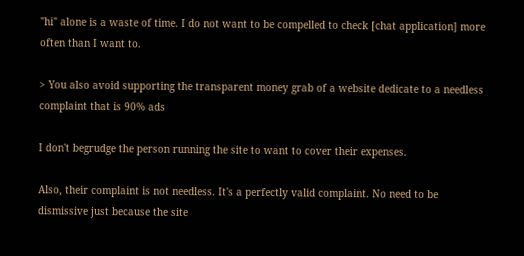"hi" alone is a waste of time. I do not want to be compelled to check [chat application] more often than I want to.

> You also avoid supporting the transparent money grab of a website dedicate to a needless complaint that is 90% ads

I don't begrudge the person running the site to want to cover their expenses.

Also, their complaint is not needless. It's a perfectly valid complaint. No need to be dismissive just because the site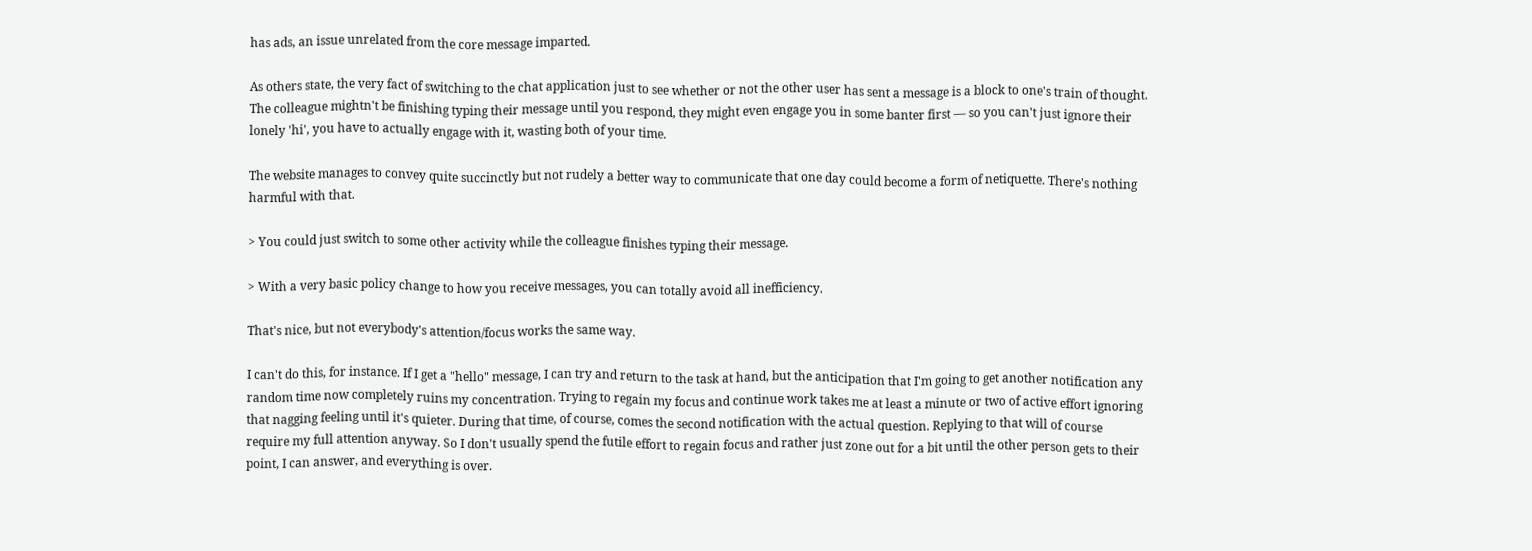has ads, an issue unrelated from the core message imparted.

As others state, the very fact of switching to the chat application just to see whether or not the other user has sent a message is a block to one's train of thought. The colleague mightn't be finishing typing their message until you respond, they might even engage you in some banter first — so you can't just ignore their lonely 'hi', you have to actually engage with it, wasting both of your time.

The website manages to convey quite succinctly but not rudely a better way to communicate that one day could become a form of netiquette. There's nothing harmful with that.

> You could just switch to some other activity while the colleague finishes typing their message.

> With a very basic policy change to how you receive messages, you can totally avoid all inefficiency.

That's nice, but not everybody's attention/focus works the same way.

I can't do this, for instance. If I get a "hello" message, I can try and return to the task at hand, but the anticipation that I'm going to get another notification any random time now completely ruins my concentration. Trying to regain my focus and continue work takes me at least a minute or two of active effort ignoring that nagging feeling until it's quieter. During that time, of course, comes the second notification with the actual question. Replying to that will of course require my full attention anyway. So I don't usually spend the futile effort to regain focus and rather just zone out for a bit until the other person gets to their point, I can answer, and everything is over.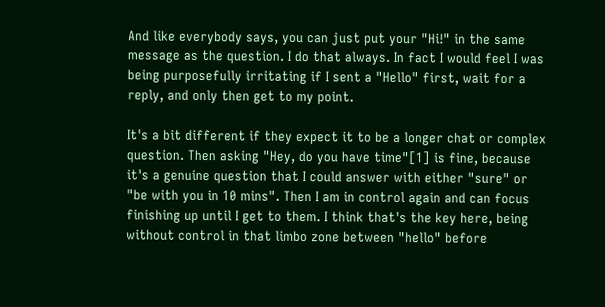And like everybody says, you can just put your "Hi!" in the same message as the question. I do that always. In fact I would feel I was being purposefully irritating if I sent a "Hello" first, wait for a reply, and only then get to my point.

It's a bit different if they expect it to be a longer chat or complex question. Then asking "Hey, do you have time"[1] is fine, because it's a genuine question that I could answer with either "sure" or "be with you in 10 mins". Then I am in control again and can focus finishing up until I get to them. I think that's the key here, being without control in that limbo zone between "hello" before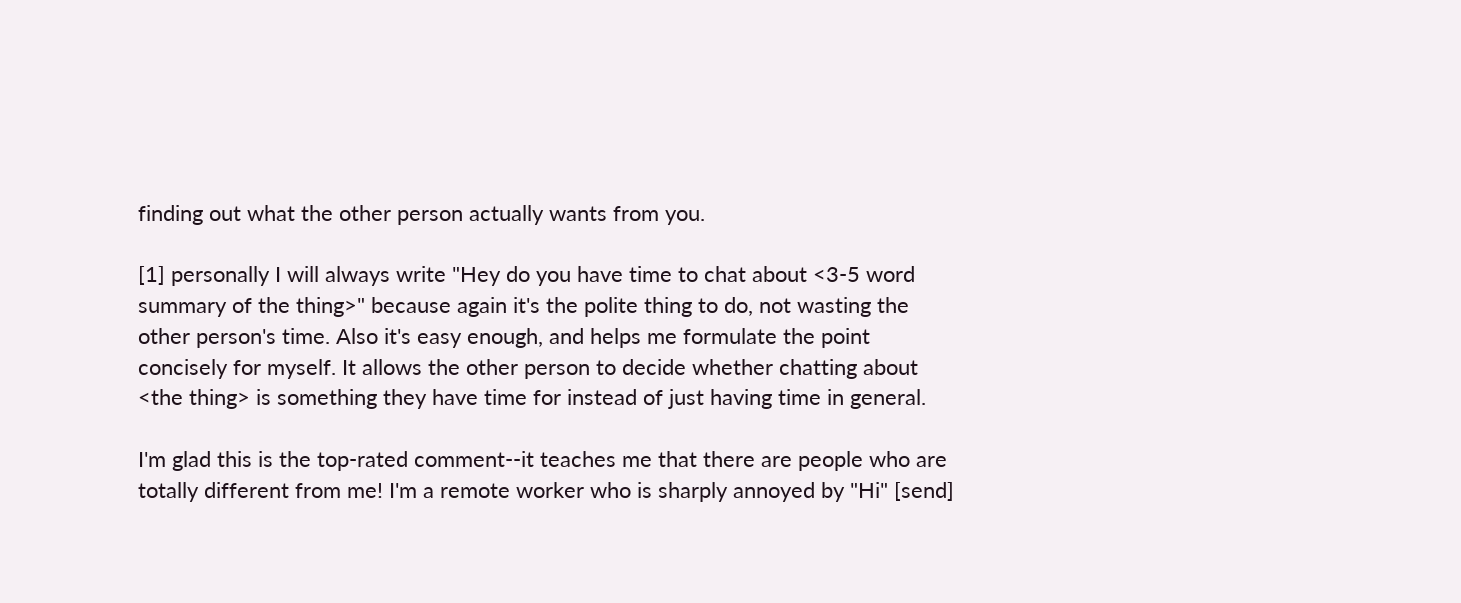finding out what the other person actually wants from you.

[1] personally I will always write "Hey do you have time to chat about <3-5 word summary of the thing>" because again it's the polite thing to do, not wasting the other person's time. Also it's easy enough, and helps me formulate the point concisely for myself. It allows the other person to decide whether chatting about <the thing> is something they have time for instead of just having time in general.

I'm glad this is the top-rated comment--it teaches me that there are people who are totally different from me! I'm a remote worker who is sharply annoyed by "Hi" [send]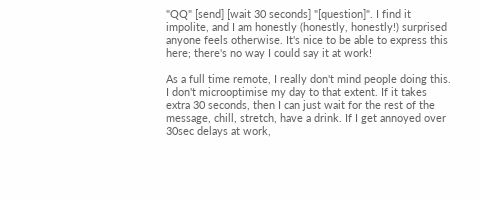"QQ" [send] [wait 30 seconds] "[question]". I find it impolite, and I am honestly (honestly, honestly!) surprised anyone feels otherwise. It's nice to be able to express this here; there's no way I could say it at work!

As a full time remote, I really don't mind people doing this. I don't microoptimise my day to that extent. If it takes extra 30 seconds, then I can just wait for the rest of the message, chill, stretch, have a drink. If I get annoyed over 30sec delays at work,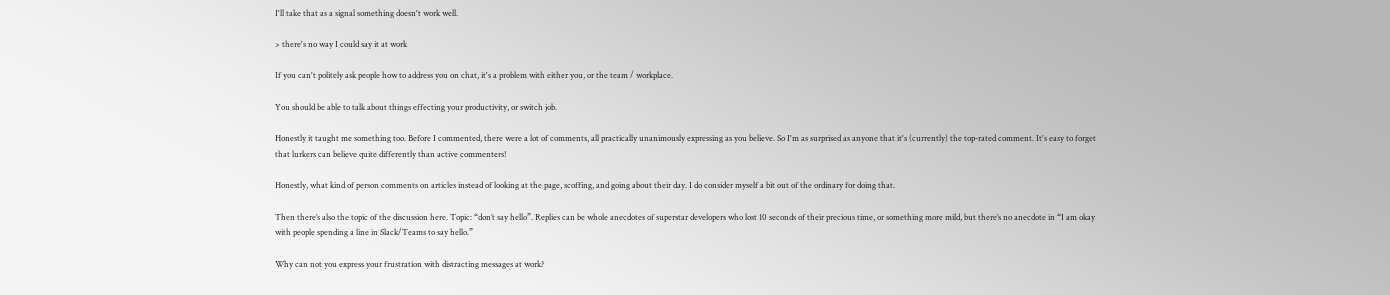I'll take that as a signal something doesn't work well.

> there's no way I could say it at work

If you can't politely ask people how to address you on chat, it's a problem with either you, or the team / workplace.

You should be able to talk about things effecting your productivity, or switch job.

Honestly it taught me something too. Before I commented, there were a lot of comments, all practically unanimously expressing as you believe. So I'm as surprised as anyone that it's (currently) the top-rated comment. It's easy to forget that lurkers can believe quite differently than active commenters!

Honestly, what kind of person comments on articles instead of looking at the page, scoffing, and going about their day. I do consider myself a bit out of the ordinary for doing that.

Then there’s also the topic of the discussion here. Topic: “don’t say hello”. Replies can be whole anecdotes of superstar developers who lost 10 seconds of their precious time, or something more mild, but there’s no anecdote in “I am okay with people spending a line in Slack/Teams to say hello.”

Why can not you express your frustration with distracting messages at work?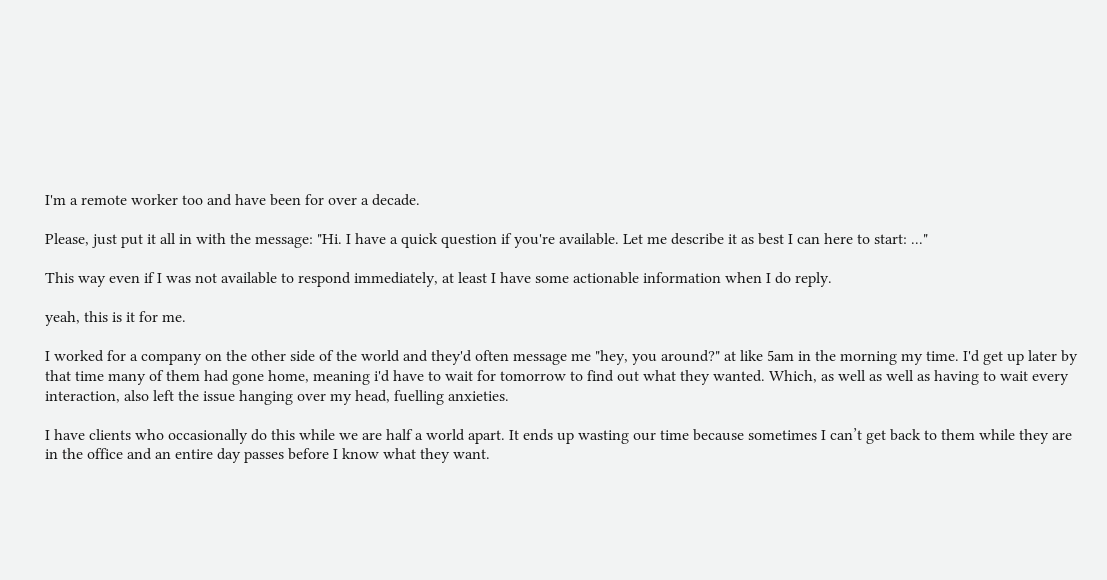I'm a remote worker too and have been for over a decade.

Please, just put it all in with the message: "Hi. I have a quick question if you're available. Let me describe it as best I can here to start: ..."

This way even if I was not available to respond immediately, at least I have some actionable information when I do reply.

yeah, this is it for me.

I worked for a company on the other side of the world and they'd often message me "hey, you around?" at like 5am in the morning my time. I'd get up later by that time many of them had gone home, meaning i'd have to wait for tomorrow to find out what they wanted. Which, as well as well as having to wait every interaction, also left the issue hanging over my head, fuelling anxieties.

I have clients who occasionally do this while we are half a world apart. It ends up wasting our time because sometimes I can’t get back to them while they are in the office and an entire day passes before I know what they want.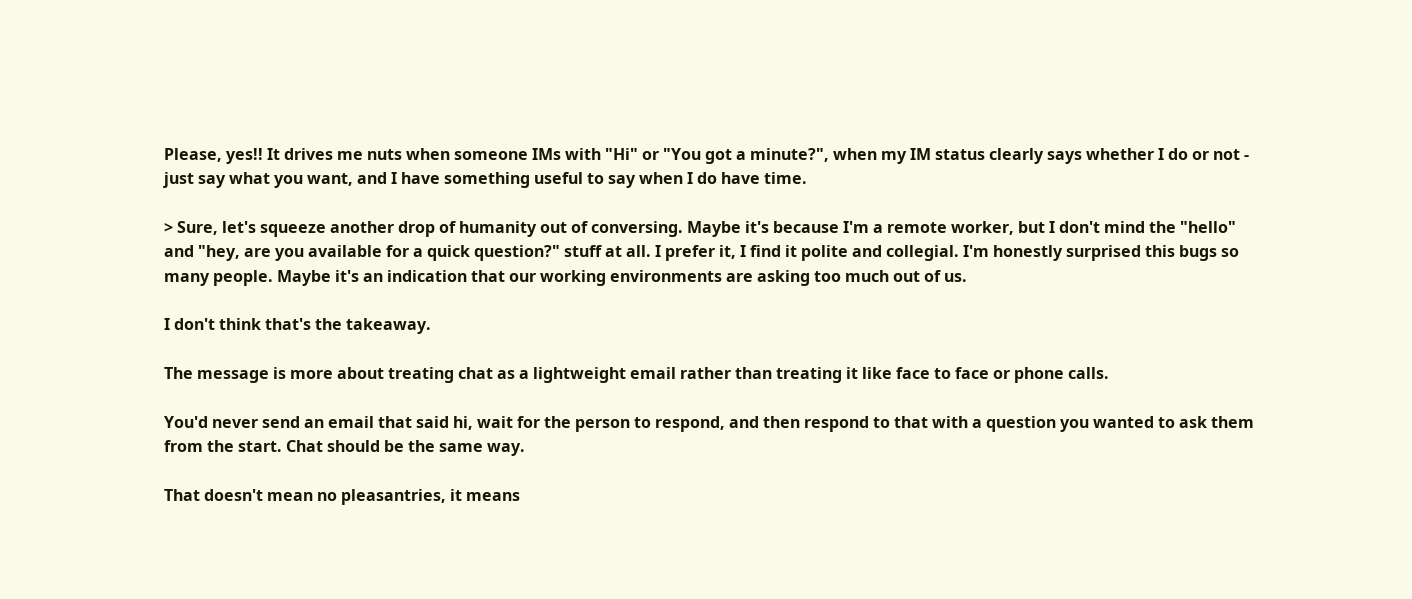Please, yes!! It drives me nuts when someone IMs with "Hi" or "You got a minute?", when my IM status clearly says whether I do or not - just say what you want, and I have something useful to say when I do have time.

> Sure, let's squeeze another drop of humanity out of conversing. Maybe it's because I'm a remote worker, but I don't mind the "hello" and "hey, are you available for a quick question?" stuff at all. I prefer it, I find it polite and collegial. I'm honestly surprised this bugs so many people. Maybe it's an indication that our working environments are asking too much out of us.

I don't think that's the takeaway.

The message is more about treating chat as a lightweight email rather than treating it like face to face or phone calls.

You'd never send an email that said hi, wait for the person to respond, and then respond to that with a question you wanted to ask them from the start. Chat should be the same way.

That doesn't mean no pleasantries, it means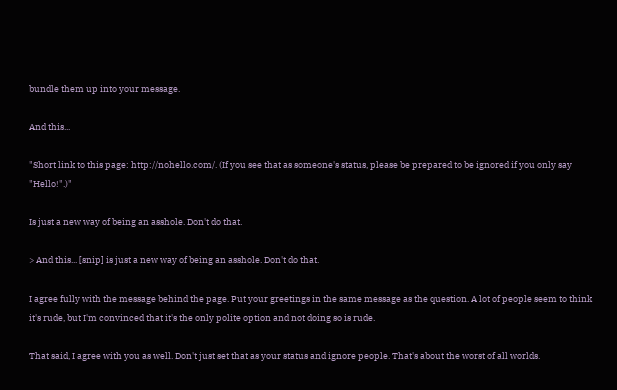bundle them up into your message.

And this...

"Short link to this page: http://nohello.com/. (If you see that as someone's status, please be prepared to be ignored if you only say "Hello!".)"

Is just a new way of being an asshole. Don't do that.

> And this... [snip] is just a new way of being an asshole. Don't do that.

I agree fully with the message behind the page. Put your greetings in the same message as the question. A lot of people seem to think it's rude, but I'm convinced that it's the only polite option and not doing so is rude.

That said, I agree with you as well. Don't just set that as your status and ignore people. That's about the worst of all worlds.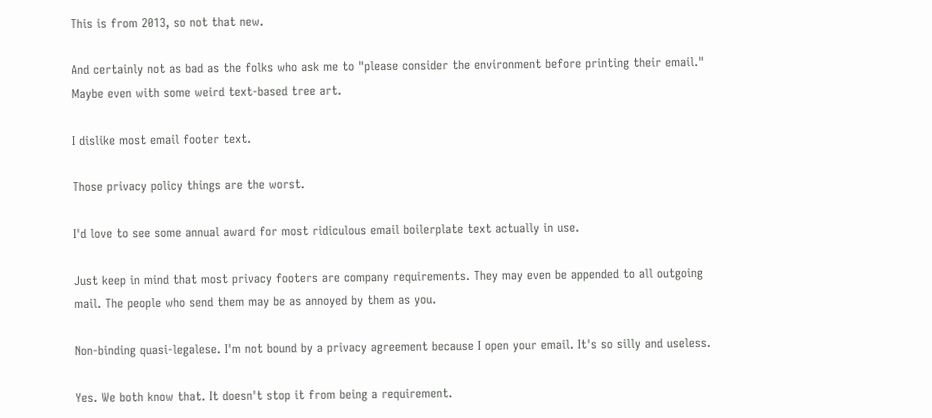This is from 2013, so not that new.

And certainly not as bad as the folks who ask me to "please consider the environment before printing their email." Maybe even with some weird text-based tree art.

I dislike most email footer text.

Those privacy policy things are the worst.

I'd love to see some annual award for most ridiculous email boilerplate text actually in use.

Just keep in mind that most privacy footers are company requirements. They may even be appended to all outgoing mail. The people who send them may be as annoyed by them as you.

Non-binding quasi-legalese. I'm not bound by a privacy agreement because I open your email. It's so silly and useless.

Yes. We both know that. It doesn't stop it from being a requirement.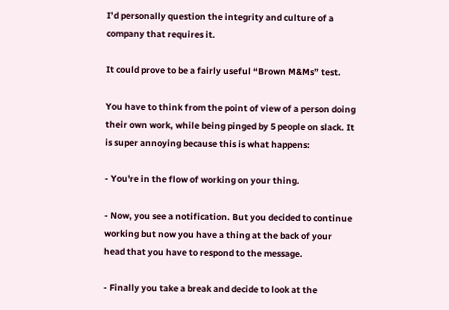I’d personally question the integrity and culture of a company that requires it.

It could prove to be a fairly useful “Brown M&Ms” test.

You have to think from the point of view of a person doing their own work, while being pinged by 5 people on slack. It is super annoying because this is what happens:

- You're in the flow of working on your thing.

- Now, you see a notification. But you decided to continue working but now you have a thing at the back of your head that you have to respond to the message.

- Finally you take a break and decide to look at the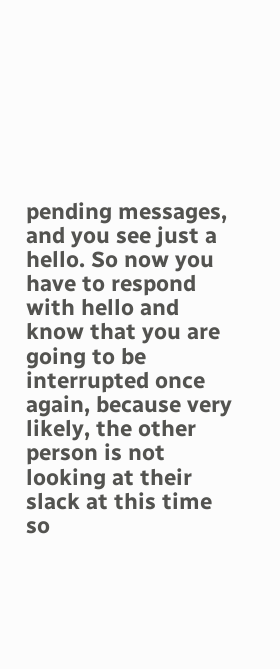pending messages, and you see just a hello. So now you have to respond with hello and know that you are going to be interrupted once again, because very likely, the other person is not looking at their slack at this time so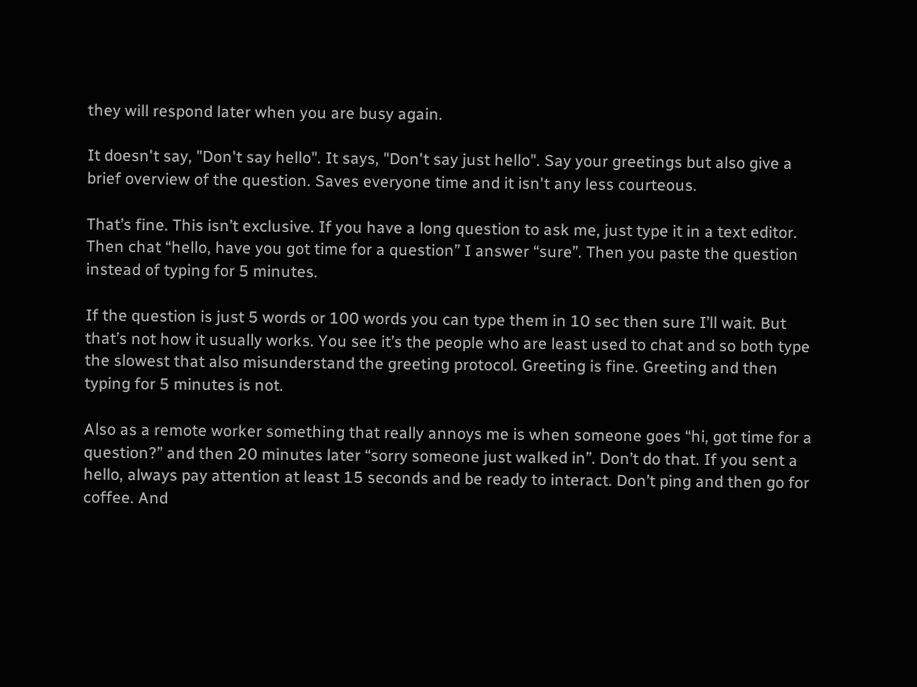they will respond later when you are busy again.

It doesn't say, "Don't say hello". It says, "Don't say just hello". Say your greetings but also give a brief overview of the question. Saves everyone time and it isn't any less courteous.

That’s fine. This isn’t exclusive. If you have a long question to ask me, just type it in a text editor. Then chat “hello, have you got time for a question” I answer “sure”. Then you paste the question instead of typing for 5 minutes.

If the question is just 5 words or 100 words you can type them in 10 sec then sure I’ll wait. But that’s not how it usually works. You see it’s the people who are least used to chat and so both type the slowest that also misunderstand the greeting protocol. Greeting is fine. Greeting and then typing for 5 minutes is not.

Also as a remote worker something that really annoys me is when someone goes “hi, got time for a question?” and then 20 minutes later “sorry someone just walked in”. Don’t do that. If you sent a hello, always pay attention at least 15 seconds and be ready to interact. Don’t ping and then go for coffee. And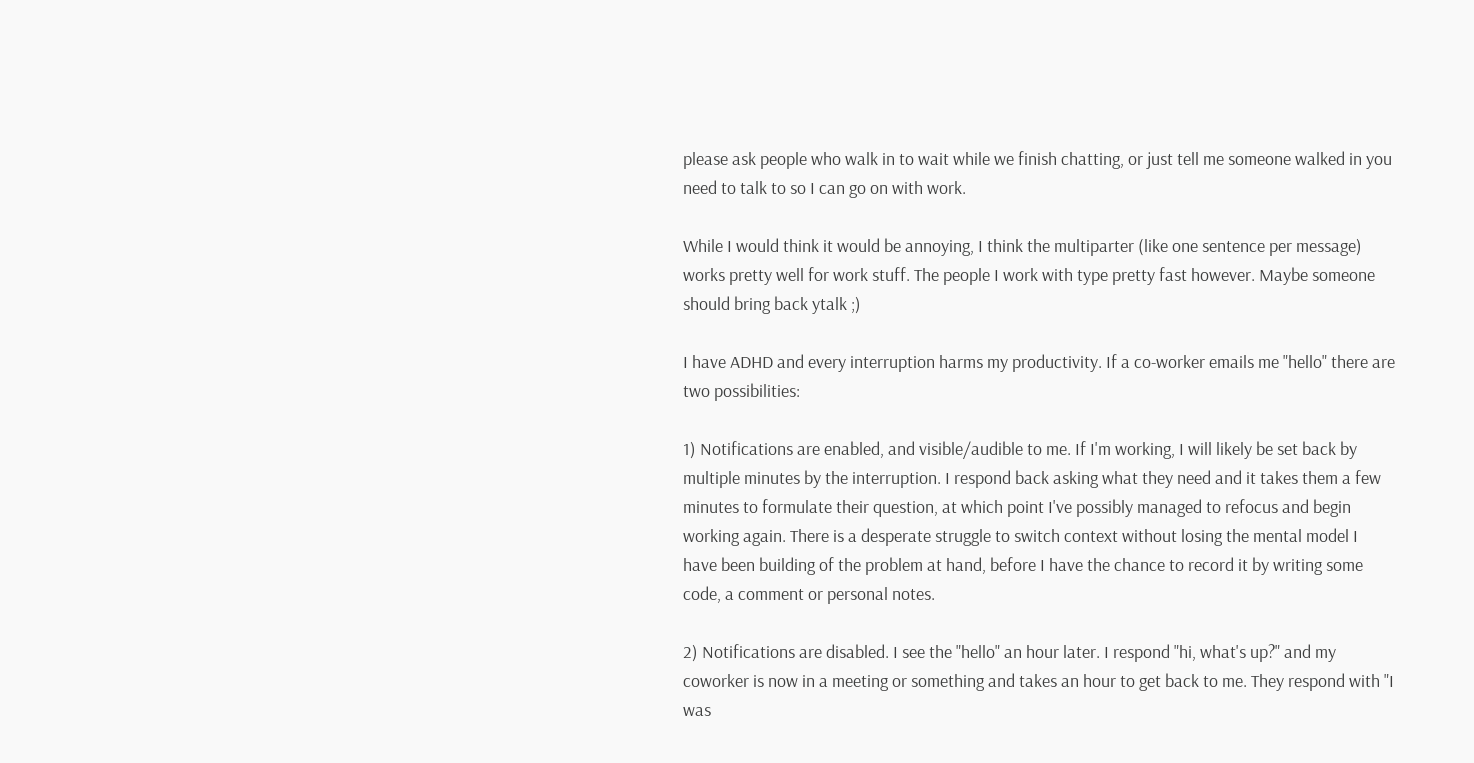please ask people who walk in to wait while we finish chatting, or just tell me someone walked in you need to talk to so I can go on with work.

While I would think it would be annoying, I think the multiparter (like one sentence per message) works pretty well for work stuff. The people I work with type pretty fast however. Maybe someone should bring back ytalk ;)

I have ADHD and every interruption harms my productivity. If a co-worker emails me "hello" there are two possibilities:

1) Notifications are enabled, and visible/audible to me. If I'm working, I will likely be set back by multiple minutes by the interruption. I respond back asking what they need and it takes them a few minutes to formulate their question, at which point I've possibly managed to refocus and begin working again. There is a desperate struggle to switch context without losing the mental model I have been building of the problem at hand, before I have the chance to record it by writing some code, a comment or personal notes.

2) Notifications are disabled. I see the "hello" an hour later. I respond "hi, what's up?" and my coworker is now in a meeting or something and takes an hour to get back to me. They respond with "I was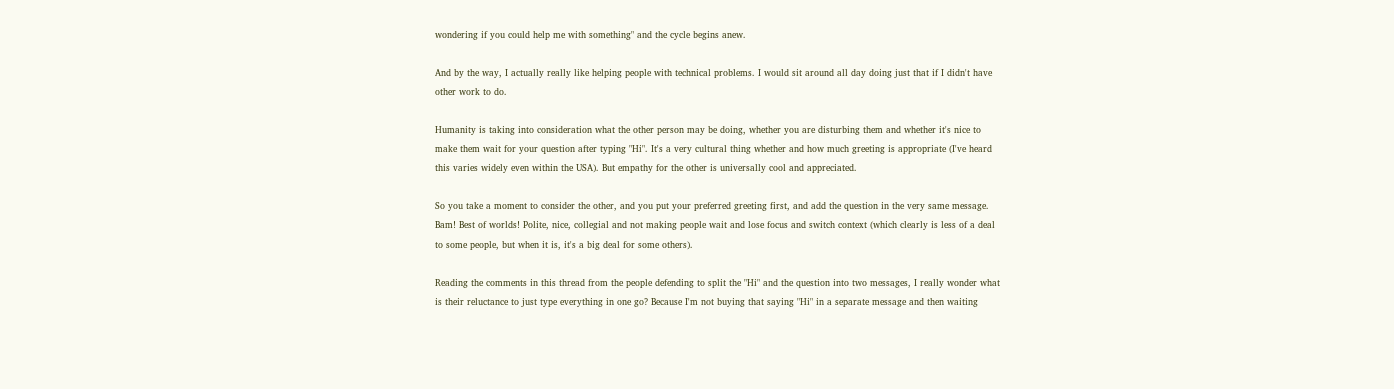wondering if you could help me with something" and the cycle begins anew.

And by the way, I actually really like helping people with technical problems. I would sit around all day doing just that if I didn't have other work to do.

Humanity is taking into consideration what the other person may be doing, whether you are disturbing them and whether it's nice to make them wait for your question after typing "Hi". It's a very cultural thing whether and how much greeting is appropriate (I've heard this varies widely even within the USA). But empathy for the other is universally cool and appreciated.

So you take a moment to consider the other, and you put your preferred greeting first, and add the question in the very same message. Bam! Best of worlds! Polite, nice, collegial and not making people wait and lose focus and switch context (which clearly is less of a deal to some people, but when it is, it's a big deal for some others).

Reading the comments in this thread from the people defending to split the "Hi" and the question into two messages, I really wonder what is their reluctance to just type everything in one go? Because I'm not buying that saying "Hi" in a separate message and then waiting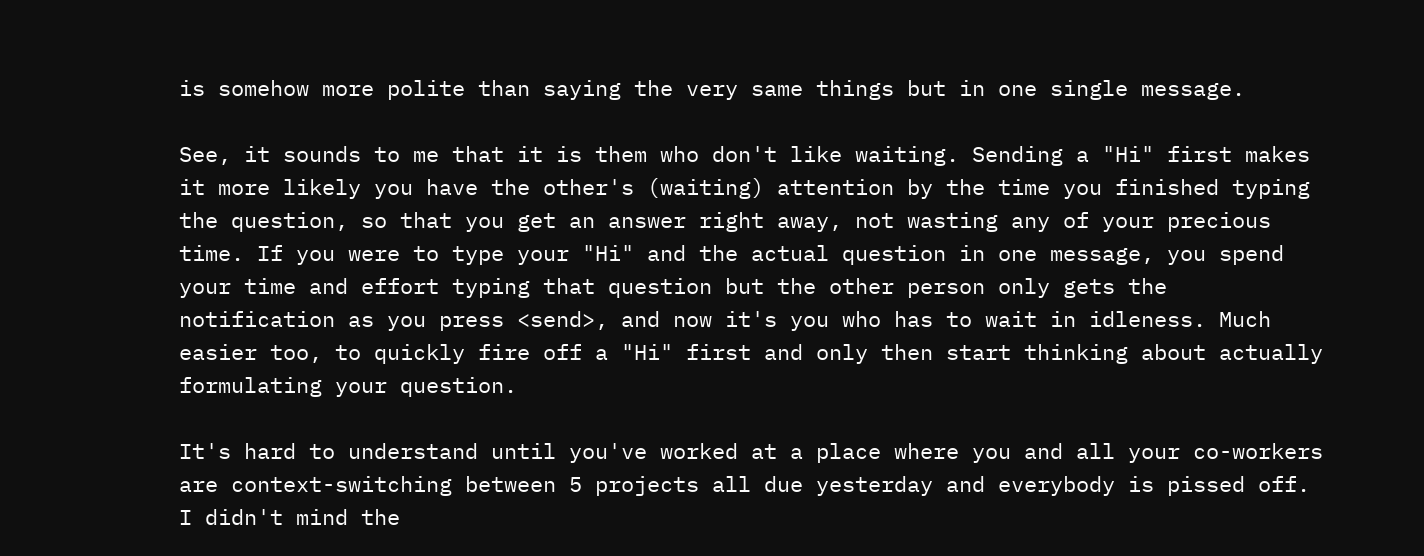is somehow more polite than saying the very same things but in one single message.

See, it sounds to me that it is them who don't like waiting. Sending a "Hi" first makes it more likely you have the other's (waiting) attention by the time you finished typing the question, so that you get an answer right away, not wasting any of your precious time. If you were to type your "Hi" and the actual question in one message, you spend your time and effort typing that question but the other person only gets the notification as you press <send>, and now it's you who has to wait in idleness. Much easier too, to quickly fire off a "Hi" first and only then start thinking about actually formulating your question.

It's hard to understand until you've worked at a place where you and all your co-workers are context-switching between 5 projects all due yesterday and everybody is pissed off. I didn't mind the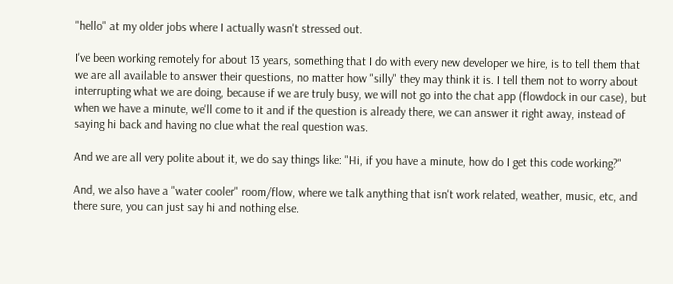"hello" at my older jobs where I actually wasn't stressed out.

I've been working remotely for about 13 years, something that I do with every new developer we hire, is to tell them that we are all available to answer their questions, no matter how "silly" they may think it is. I tell them not to worry about interrupting what we are doing, because if we are truly busy, we will not go into the chat app (flowdock in our case), but when we have a minute, we'll come to it and if the question is already there, we can answer it right away, instead of saying hi back and having no clue what the real question was.

And we are all very polite about it, we do say things like: "Hi, if you have a minute, how do I get this code working?"

And, we also have a "water cooler" room/flow, where we talk anything that isn't work related, weather, music, etc, and there sure, you can just say hi and nothing else.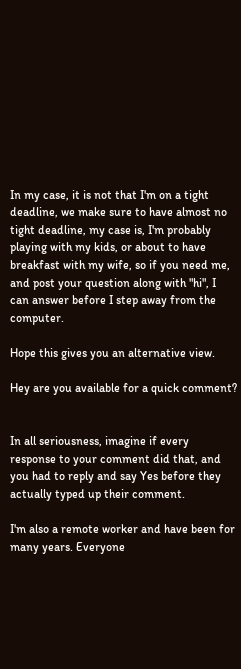In my case, it is not that I'm on a tight deadline, we make sure to have almost no tight deadline, my case is, I'm probably playing with my kids, or about to have breakfast with my wife, so if you need me, and post your question along with "hi", I can answer before I step away from the computer.

Hope this gives you an alternative view.

Hey are you available for a quick comment?


In all seriousness, imagine if every response to your comment did that, and you had to reply and say Yes before they actually typed up their comment.

I'm also a remote worker and have been for many years. Everyone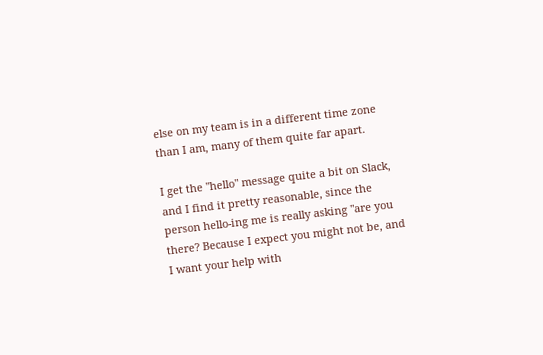else on my team is in a different time zone than I am, many of them quite far apart.

I get the "hello" message quite a bit on Slack, and I find it pretty reasonable, since the person hello-ing me is really asking "are you there? Because I expect you might not be, and I want your help with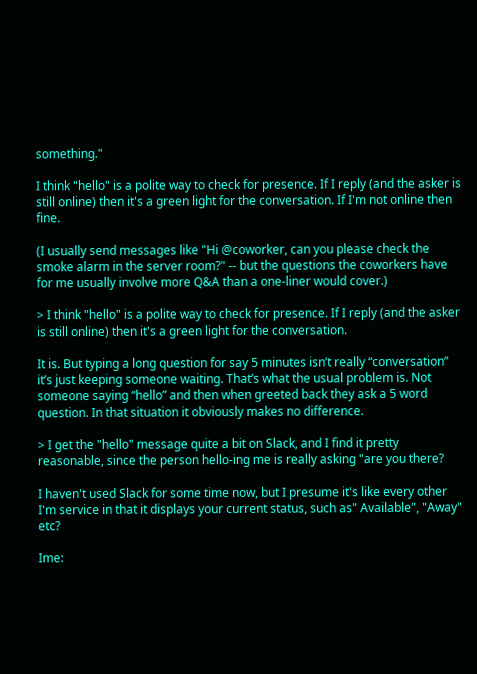something."

I think "hello" is a polite way to check for presence. If I reply (and the asker is still online) then it's a green light for the conversation. If I'm not online then fine.

(I usually send messages like "Hi @coworker, can you please check the smoke alarm in the server room?" -- but the questions the coworkers have for me usually involve more Q&A than a one-liner would cover.)

> I think "hello" is a polite way to check for presence. If I reply (and the asker is still online) then it's a green light for the conversation.

It is. But typing a long question for say 5 minutes isn’t really “conversation” it’s just keeping someone waiting. That’s what the usual problem is. Not someone saying “hello” and then when greeted back they ask a 5 word question. In that situation it obviously makes no difference.

> I get the "hello" message quite a bit on Slack, and I find it pretty reasonable, since the person hello-ing me is really asking "are you there?

I haven't used Slack for some time now, but I presume it's like every other I'm service in that it displays your current status, such as" Available", "Away" etc?

Ime: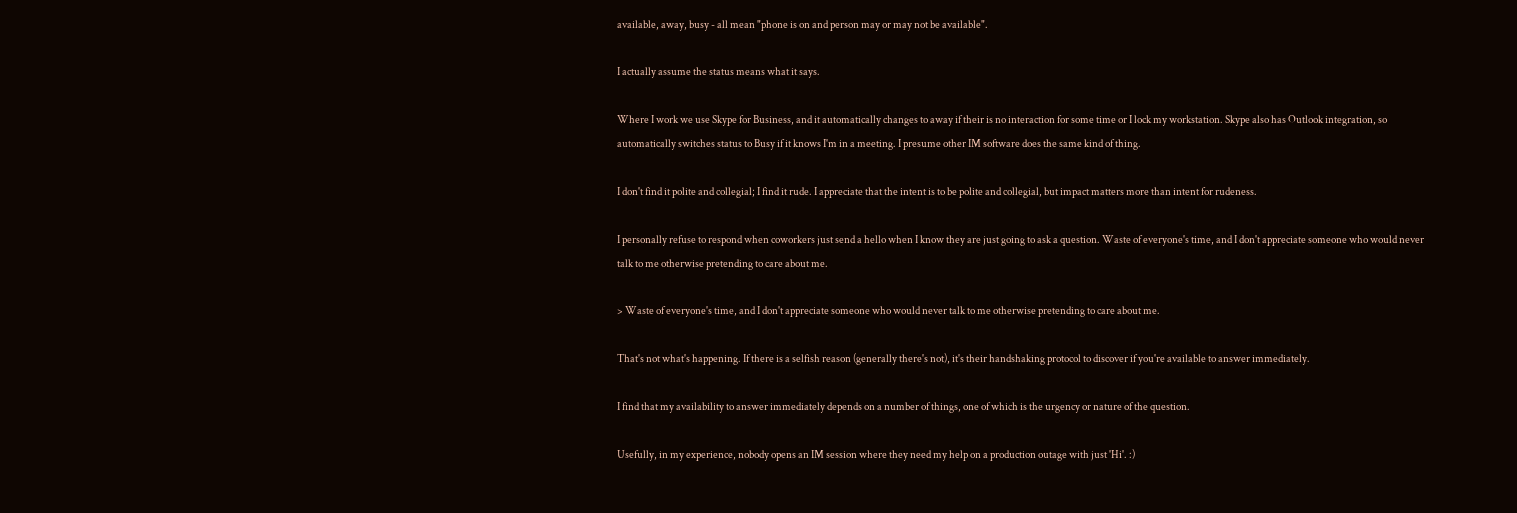available, away, busy - all mean "phone is on and person may or may not be available".

I actually assume the status means what it says.

Where I work we use Skype for Business, and it automatically changes to away if their is no interaction for some time or I lock my workstation. Skype also has Outlook integration, so automatically switches status to Busy if it knows I'm in a meeting. I presume other IM software does the same kind of thing.

I don't find it polite and collegial; I find it rude. I appreciate that the intent is to be polite and collegial, but impact matters more than intent for rudeness.

I personally refuse to respond when coworkers just send a hello when I know they are just going to ask a question. Waste of everyone's time, and I don't appreciate someone who would never talk to me otherwise pretending to care about me.

> Waste of everyone's time, and I don't appreciate someone who would never talk to me otherwise pretending to care about me.

That's not what's happening. If there is a selfish reason (generally there's not), it's their handshaking protocol to discover if you're available to answer immediately.

I find that my availability to answer immediately depends on a number of things, one of which is the urgency or nature of the question.

Usefully, in my experience, nobody opens an IM session where they need my help on a production outage with just 'Hi'. :)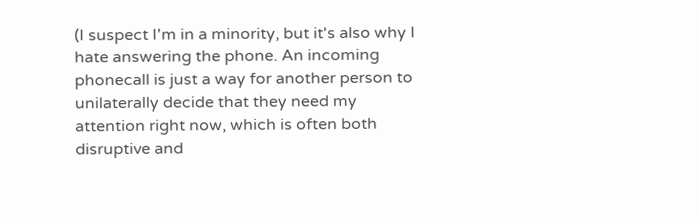(I suspect I'm in a minority, but it's also why I hate answering the phone. An incoming phonecall is just a way for another person to unilaterally decide that they need my attention right now, which is often both disruptive and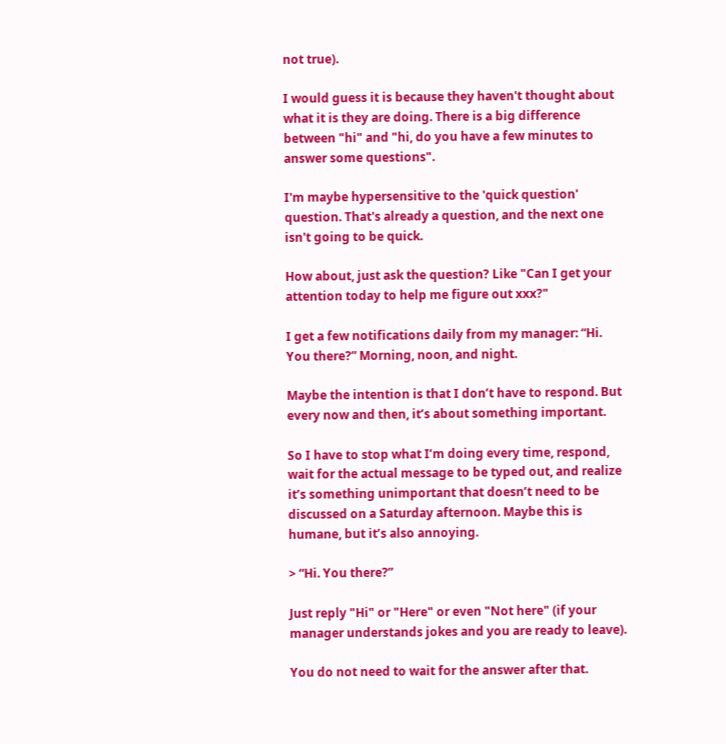not true).

I would guess it is because they haven't thought about what it is they are doing. There is a big difference between "hi" and "hi, do you have a few minutes to answer some questions".

I'm maybe hypersensitive to the 'quick question' question. That's already a question, and the next one isn't going to be quick.

How about, just ask the question? Like "Can I get your attention today to help me figure out xxx?"

I get a few notifications daily from my manager: “Hi. You there?” Morning, noon, and night.

Maybe the intention is that I don’t have to respond. But every now and then, it’s about something important.

So I have to stop what I’m doing every time, respond, wait for the actual message to be typed out, and realize it’s something unimportant that doesn’t need to be discussed on a Saturday afternoon. Maybe this is humane, but it’s also annoying.

> “Hi. You there?”

Just reply "Hi" or "Here" or even "Not here" (if your manager understands jokes and you are ready to leave).

You do not need to wait for the answer after that.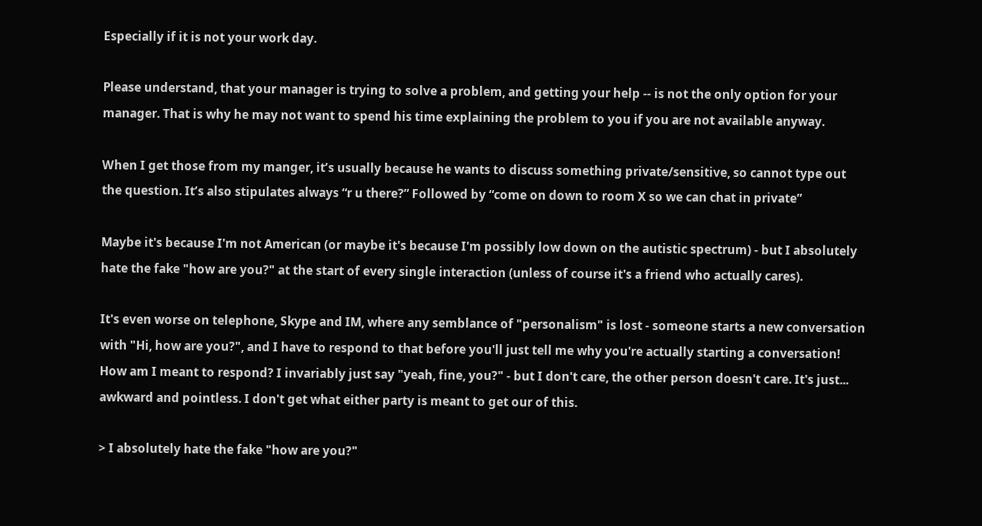Especially if it is not your work day.

Please understand, that your manager is trying to solve a problem, and getting your help -- is not the only option for your manager. That is why he may not want to spend his time explaining the problem to you if you are not available anyway.

When I get those from my manger, it’s usually because he wants to discuss something private/sensitive, so cannot type out the question. It’s also stipulates always “r u there?” Followed by “come on down to room X so we can chat in private”

Maybe it's because I'm not American (or maybe it's because I'm possibly low down on the autistic spectrum) - but I absolutely hate the fake "how are you?" at the start of every single interaction (unless of course it's a friend who actually cares).

It's even worse on telephone, Skype and IM, where any semblance of "personalism" is lost - someone starts a new conversation with "Hi, how are you?", and I have to respond to that before you'll just tell me why you're actually starting a conversation! How am I meant to respond? I invariably just say "yeah, fine, you?" - but I don't care, the other person doesn't care. It's just... awkward and pointless. I don't get what either party is meant to get our of this.

> I absolutely hate the fake "how are you?"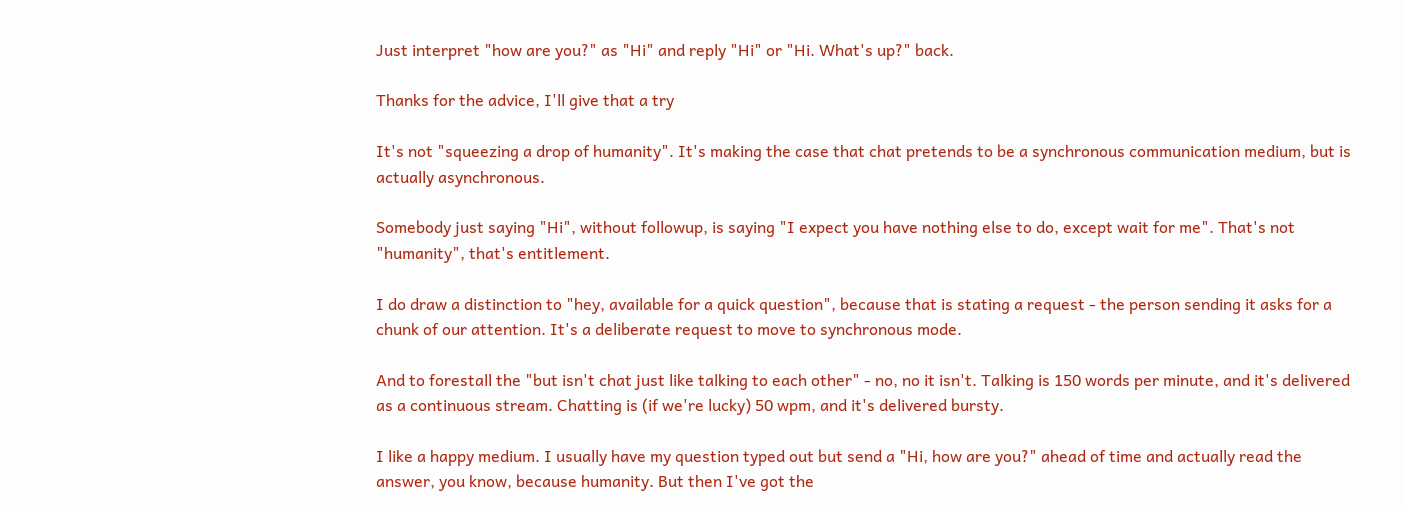Just interpret "how are you?" as "Hi" and reply "Hi" or "Hi. What's up?" back.

Thanks for the advice, I'll give that a try

It's not "squeezing a drop of humanity". It's making the case that chat pretends to be a synchronous communication medium, but is actually asynchronous.

Somebody just saying "Hi", without followup, is saying "I expect you have nothing else to do, except wait for me". That's not "humanity", that's entitlement.

I do draw a distinction to "hey, available for a quick question", because that is stating a request - the person sending it asks for a chunk of our attention. It's a deliberate request to move to synchronous mode.

And to forestall the "but isn't chat just like talking to each other" - no, no it isn't. Talking is 150 words per minute, and it's delivered as a continuous stream. Chatting is (if we're lucky) 50 wpm, and it's delivered bursty.

I like a happy medium. I usually have my question typed out but send a "Hi, how are you?" ahead of time and actually read the answer, you know, because humanity. But then I've got the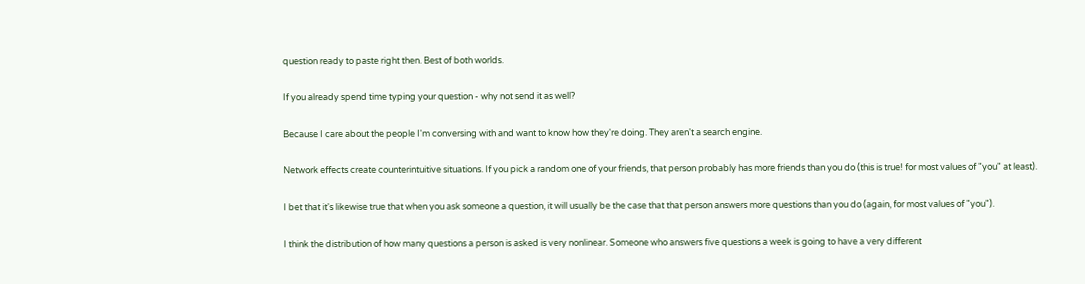question ready to paste right then. Best of both worlds.

If you already spend time typing your question - why not send it as well?

Because I care about the people I'm conversing with and want to know how they're doing. They aren't a search engine.

Network effects create counterintuitive situations. If you pick a random one of your friends, that person probably has more friends than you do (this is true! for most values of "you" at least).

I bet that it's likewise true that when you ask someone a question, it will usually be the case that that person answers more questions than you do (again, for most values of "you").

I think the distribution of how many questions a person is asked is very nonlinear. Someone who answers five questions a week is going to have a very different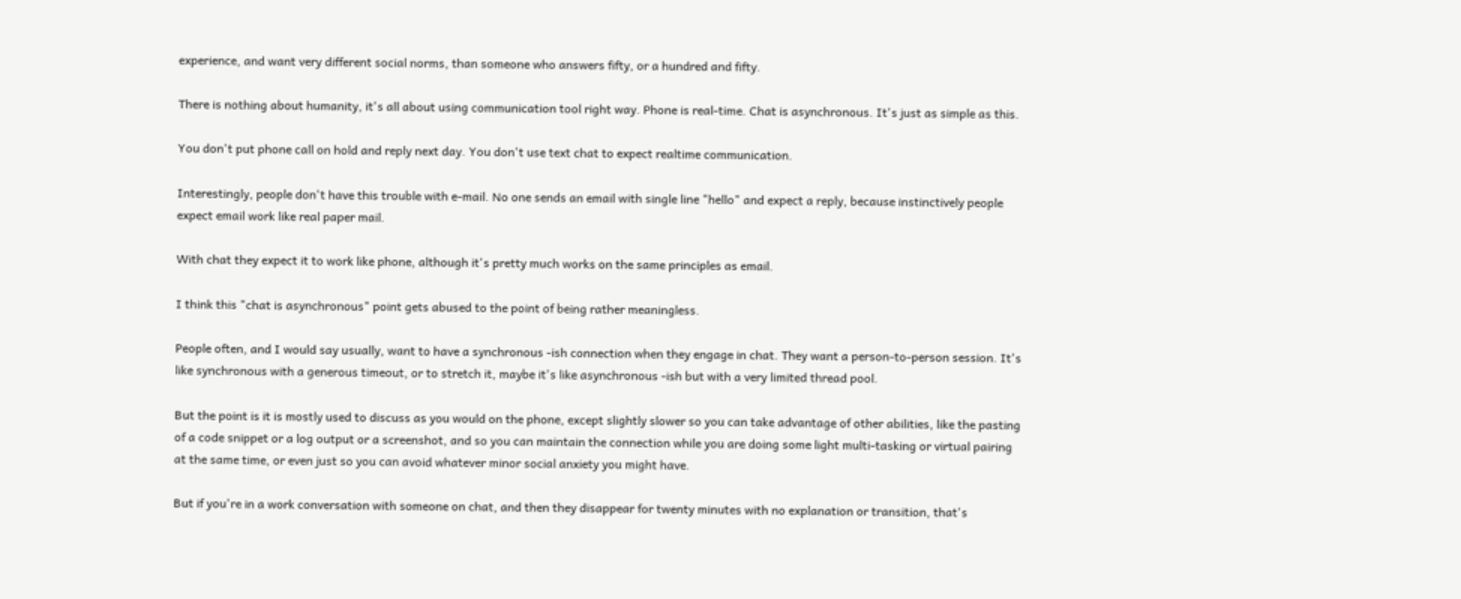experience, and want very different social norms, than someone who answers fifty, or a hundred and fifty.

There is nothing about humanity, it's all about using communication tool right way. Phone is real-time. Chat is asynchronous. It's just as simple as this.

You don't put phone call on hold and reply next day. You don't use text chat to expect realtime communication.

Interestingly, people don't have this trouble with e-mail. No one sends an email with single line "hello" and expect a reply, because instinctively people expect email work like real paper mail.

With chat they expect it to work like phone, although it's pretty much works on the same principles as email.

I think this "chat is asynchronous" point gets abused to the point of being rather meaningless.

People often, and I would say usually, want to have a synchronous -ish connection when they engage in chat. They want a person-to-person session. It's like synchronous with a generous timeout, or to stretch it, maybe it's like asynchronous -ish but with a very limited thread pool.

But the point is it is mostly used to discuss as you would on the phone, except slightly slower so you can take advantage of other abilities, like the pasting of a code snippet or a log output or a screenshot, and so you can maintain the connection while you are doing some light multi-tasking or virtual pairing at the same time, or even just so you can avoid whatever minor social anxiety you might have.

But if you're in a work conversation with someone on chat, and then they disappear for twenty minutes with no explanation or transition, that's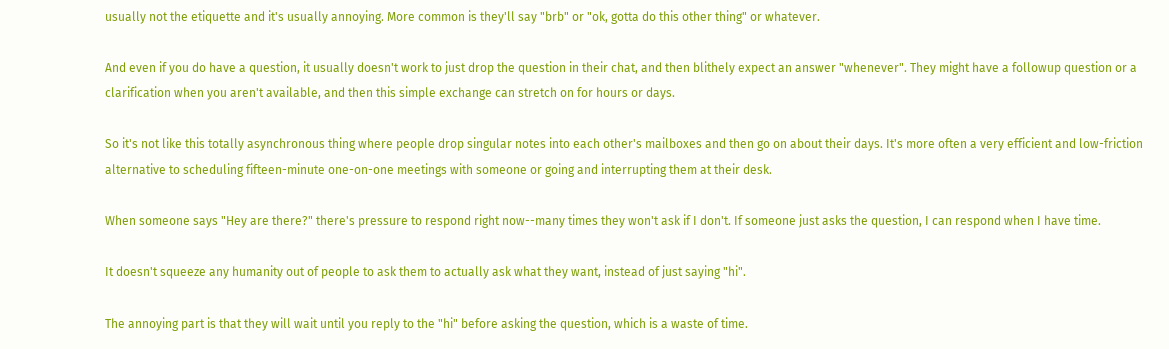usually not the etiquette and it's usually annoying. More common is they'll say "brb" or "ok, gotta do this other thing" or whatever.

And even if you do have a question, it usually doesn't work to just drop the question in their chat, and then blithely expect an answer "whenever". They might have a followup question or a clarification when you aren't available, and then this simple exchange can stretch on for hours or days.

So it's not like this totally asynchronous thing where people drop singular notes into each other's mailboxes and then go on about their days. It's more often a very efficient and low-friction alternative to scheduling fifteen-minute one-on-one meetings with someone or going and interrupting them at their desk.

When someone says "Hey are there?" there's pressure to respond right now--many times they won't ask if I don't. If someone just asks the question, I can respond when I have time.

It doesn't squeeze any humanity out of people to ask them to actually ask what they want, instead of just saying "hi".

The annoying part is that they will wait until you reply to the "hi" before asking the question, which is a waste of time.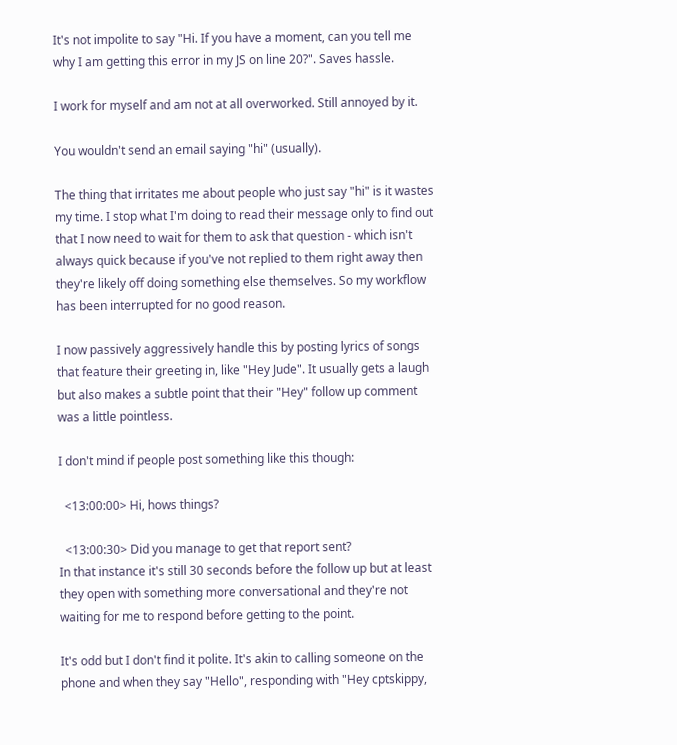It's not impolite to say "Hi. If you have a moment, can you tell me why I am getting this error in my JS on line 20?". Saves hassle.

I work for myself and am not at all overworked. Still annoyed by it.

You wouldn't send an email saying "hi" (usually).

The thing that irritates me about people who just say "hi" is it wastes my time. I stop what I'm doing to read their message only to find out that I now need to wait for them to ask that question - which isn't always quick because if you've not replied to them right away then they're likely off doing something else themselves. So my workflow has been interrupted for no good reason.

I now passively aggressively handle this by posting lyrics of songs that feature their greeting in, like "Hey Jude". It usually gets a laugh but also makes a subtle point that their "Hey" follow up comment was a little pointless.

I don't mind if people post something like this though:

  <13:00:00> Hi, hows things?

  <13:00:30> Did you manage to get that report sent?
In that instance it's still 30 seconds before the follow up but at least they open with something more conversational and they're not waiting for me to respond before getting to the point.

It's odd but I don't find it polite. It's akin to calling someone on the phone and when they say "Hello", responding with "Hey cptskippy,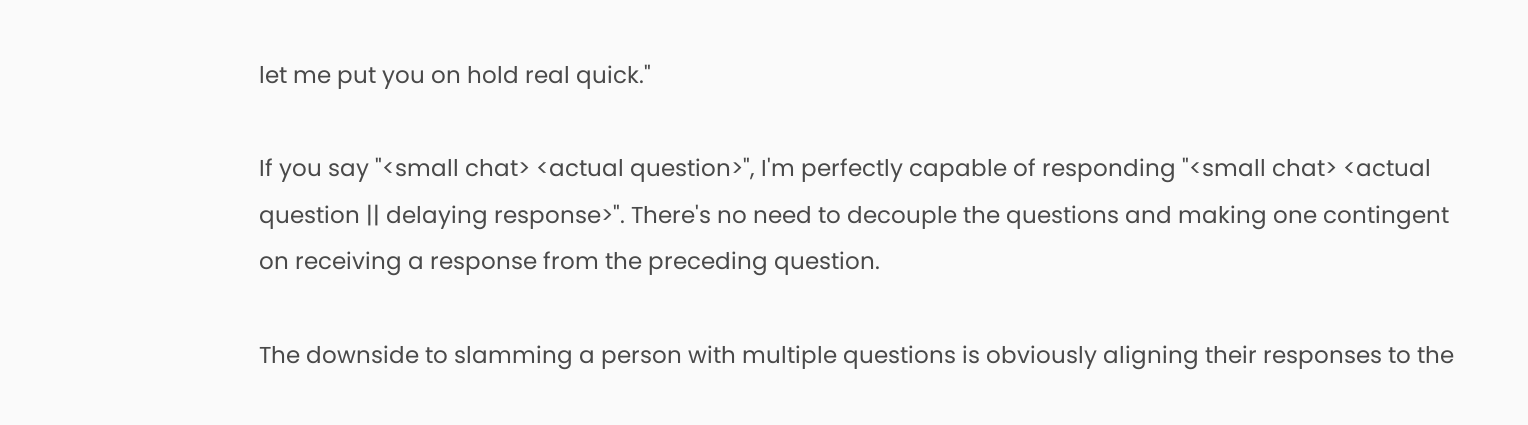let me put you on hold real quick."

If you say "<small chat> <actual question>", I'm perfectly capable of responding "<small chat> <actual question || delaying response>". There's no need to decouple the questions and making one contingent on receiving a response from the preceding question.

The downside to slamming a person with multiple questions is obviously aligning their responses to the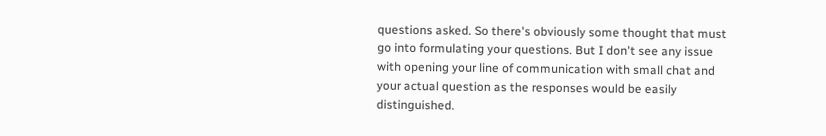questions asked. So there's obviously some thought that must go into formulating your questions. But I don't see any issue with opening your line of communication with small chat and your actual question as the responses would be easily distinguished.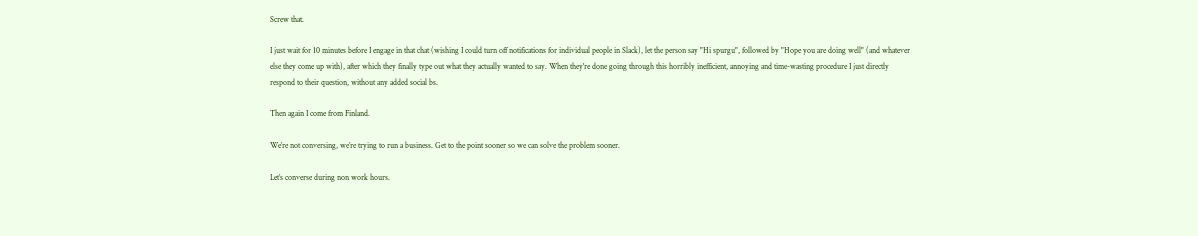Screw that.

I just wait for 10 minutes before I engage in that chat (wishing I could turn off notifications for individual people in Slack), let the person say "Hi spurgu", followed by "Hope you are doing well" (and whatever else they come up with), after which they finally type out what they actually wanted to say. When they're done going through this horribly inefficient, annoying and time-wasting procedure I just directly respond to their question, without any added social bs.

Then again I come from Finland.

We’re not conversing, we’re trying to run a business. Get to the point sooner so we can solve the problem sooner.

Let’s converse during non work hours.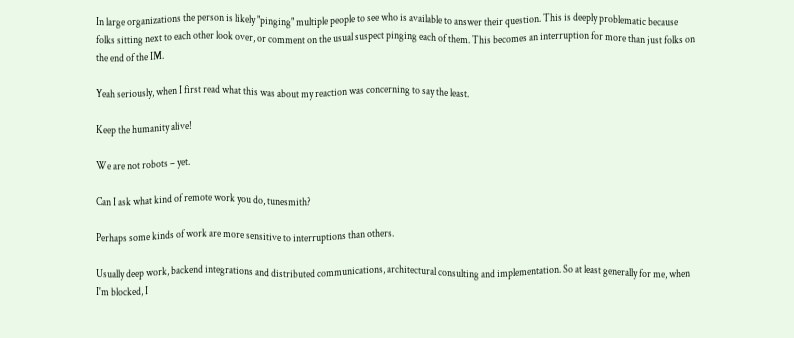In large organizations the person is likely "pinging" multiple people to see who is available to answer their question. This is deeply problematic because folks sitting next to each other look over, or comment on the usual suspect pinging each of them. This becomes an interruption for more than just folks on the end of the IM.

Yeah seriously, when I first read what this was about my reaction was concerning to say the least.

Keep the humanity alive!

We are not robots – yet.

Can I ask what kind of remote work you do, tunesmith?

Perhaps some kinds of work are more sensitive to interruptions than others.

Usually deep work, backend integrations and distributed communications, architectural consulting and implementation. So at least generally for me, when I'm blocked, I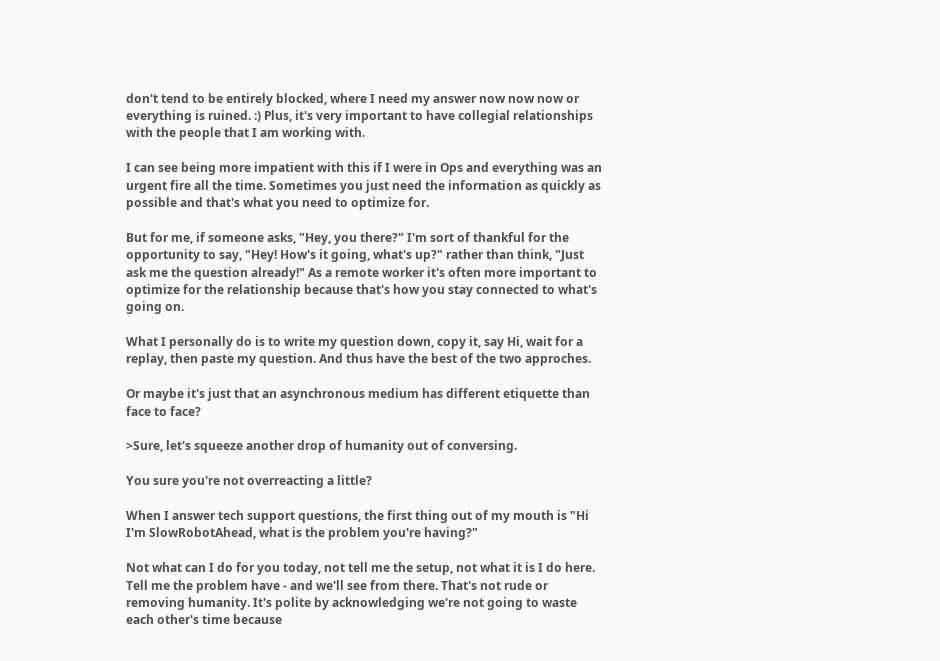don't tend to be entirely blocked, where I need my answer now now now or everything is ruined. :) Plus, it's very important to have collegial relationships with the people that I am working with.

I can see being more impatient with this if I were in Ops and everything was an urgent fire all the time. Sometimes you just need the information as quickly as possible and that's what you need to optimize for.

But for me, if someone asks, "Hey, you there?" I'm sort of thankful for the opportunity to say, "Hey! How's it going, what's up?" rather than think, "Just ask me the question already!" As a remote worker it's often more important to optimize for the relationship because that's how you stay connected to what's going on.

What I personally do is to write my question down, copy it, say Hi, wait for a replay, then paste my question. And thus have the best of the two approches.

Or maybe it's just that an asynchronous medium has different etiquette than face to face?

>Sure, let's squeeze another drop of humanity out of conversing.

You sure you're not overreacting a little?

When I answer tech support questions, the first thing out of my mouth is "Hi I'm SlowRobotAhead, what is the problem you're having?"

Not what can I do for you today, not tell me the setup, not what it is I do here. Tell me the problem have - and we'll see from there. That's not rude or removing humanity. It's polite by acknowledging we're not going to waste each other's time because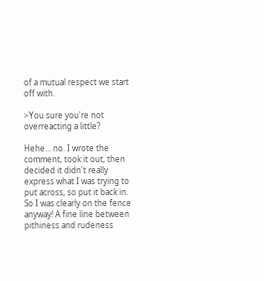of a mutual respect we start off with.

>You sure you're not overreacting a little?

Hehe... no. I wrote the comment, took it out, then decided it didn't really express what I was trying to put across, so put it back in. So I was clearly on the fence anyway! A fine line between pithiness and rudeness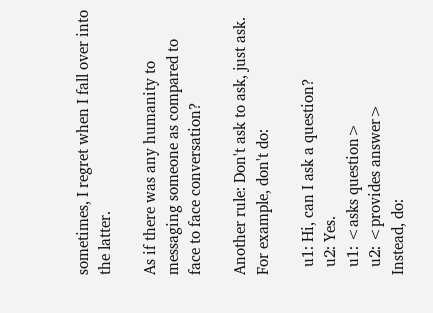sometimes, I regret when I fall over into the latter.

As if there was any humanity to messaging someone as compared to face to face conversation?

Another rule: Don't ask to ask, just ask. For example, don't do:

  u1: Hi, can I ask a question?
  u2: Yes.
  u1: <asks question>
  u2: <provides answer>
Instead, do: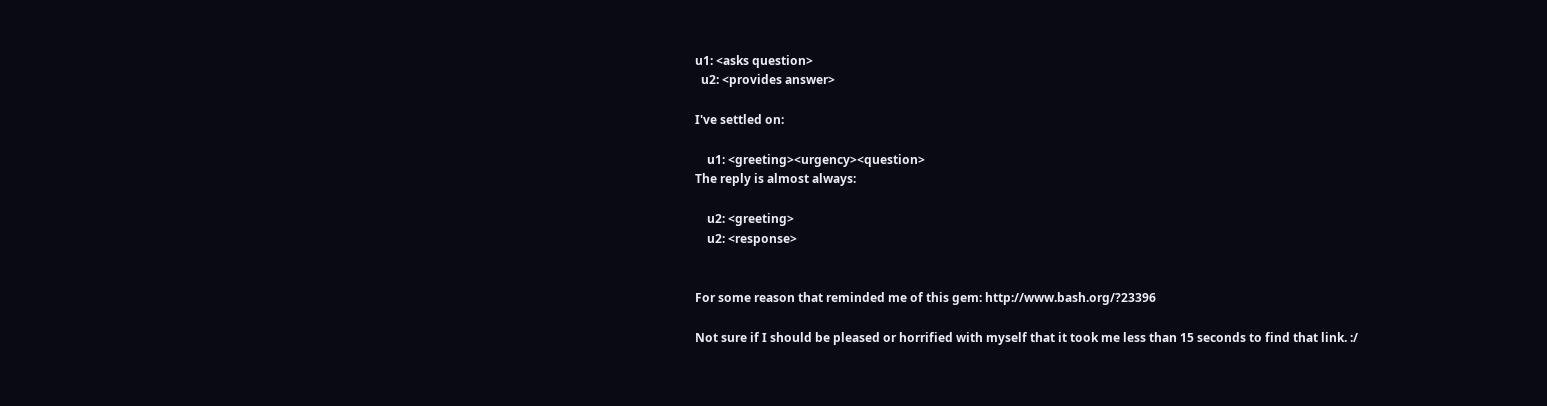u1: <asks question>
  u2: <provides answer>

I've settled on:

    u1: <greeting><urgency><question>
The reply is almost always:

    u2: <greeting>
    u2: <response>


For some reason that reminded me of this gem: http://www.bash.org/?23396

Not sure if I should be pleased or horrified with myself that it took me less than 15 seconds to find that link. :/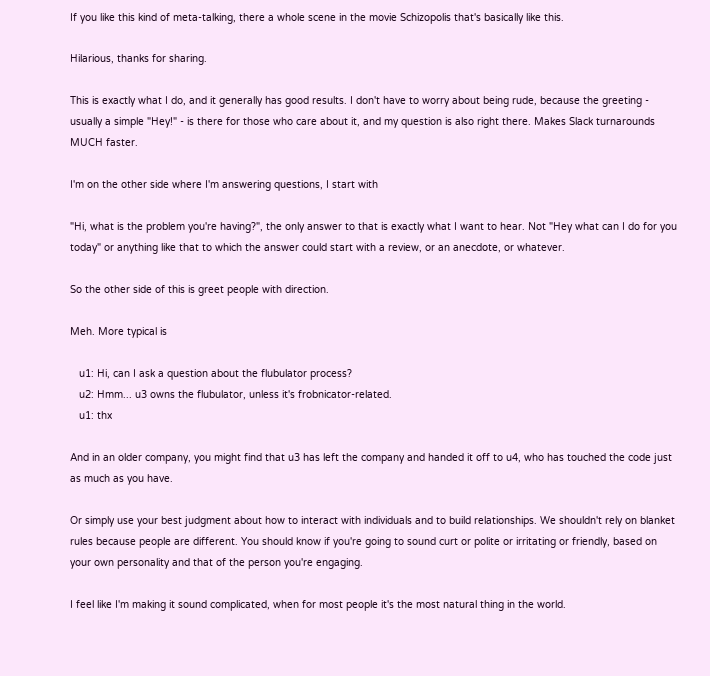If you like this kind of meta-talking, there a whole scene in the movie Schizopolis that's basically like this.

Hilarious, thanks for sharing.

This is exactly what I do, and it generally has good results. I don't have to worry about being rude, because the greeting - usually a simple "Hey!" - is there for those who care about it, and my question is also right there. Makes Slack turnarounds MUCH faster.

I'm on the other side where I'm answering questions, I start with

"Hi, what is the problem you're having?", the only answer to that is exactly what I want to hear. Not "Hey what can I do for you today" or anything like that to which the answer could start with a review, or an anecdote, or whatever.

So the other side of this is greet people with direction.

Meh. More typical is

   u1: Hi, can I ask a question about the flubulator process?
   u2: Hmm... u3 owns the flubulator, unless it's frobnicator-related.
   u1: thx

And in an older company, you might find that u3 has left the company and handed it off to u4, who has touched the code just as much as you have.

Or simply use your best judgment about how to interact with individuals and to build relationships. We shouldn't rely on blanket rules because people are different. You should know if you're going to sound curt or polite or irritating or friendly, based on your own personality and that of the person you're engaging.

I feel like I'm making it sound complicated, when for most people it's the most natural thing in the world.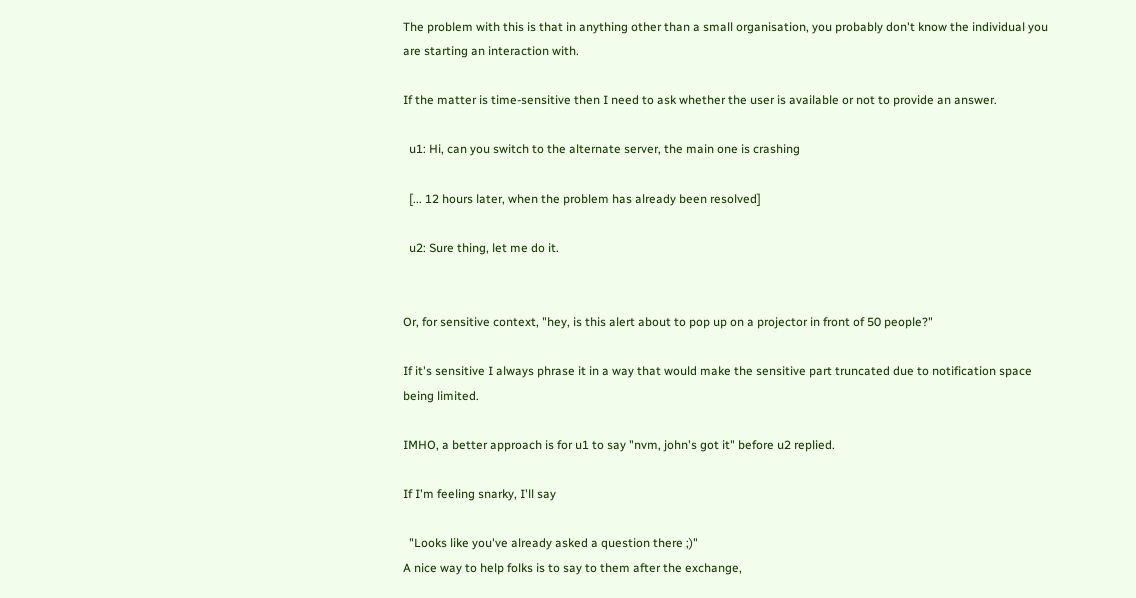The problem with this is that in anything other than a small organisation, you probably don't know the individual you are starting an interaction with.

If the matter is time-sensitive then I need to ask whether the user is available or not to provide an answer.

  u1: Hi, can you switch to the alternate server, the main one is crashing

  [... 12 hours later, when the problem has already been resolved]

  u2: Sure thing, let me do it.


Or, for sensitive context, "hey, is this alert about to pop up on a projector in front of 50 people?"

If it's sensitive I always phrase it in a way that would make the sensitive part truncated due to notification space being limited.

IMHO, a better approach is for u1 to say "nvm, john's got it" before u2 replied.

If I'm feeling snarky, I'll say

  "Looks like you've already asked a question there ;)"
A nice way to help folks is to say to them after the exchange,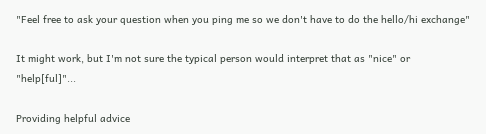"Feel free to ask your question when you ping me so we don't have to do the hello/hi exchange"

It might work, but I'm not sure the typical person would interpret that as "nice" or "help[ful]"...

Providing helpful advice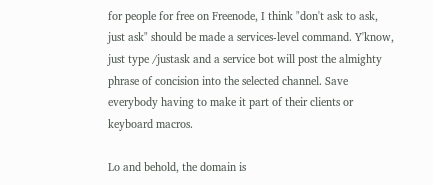for people for free on Freenode, I think "don't ask to ask, just ask" should be made a services-level command. Y'know, just type /justask and a service bot will post the almighty phrase of concision into the selected channel. Save everybody having to make it part of their clients or keyboard macros.

Lo and behold, the domain is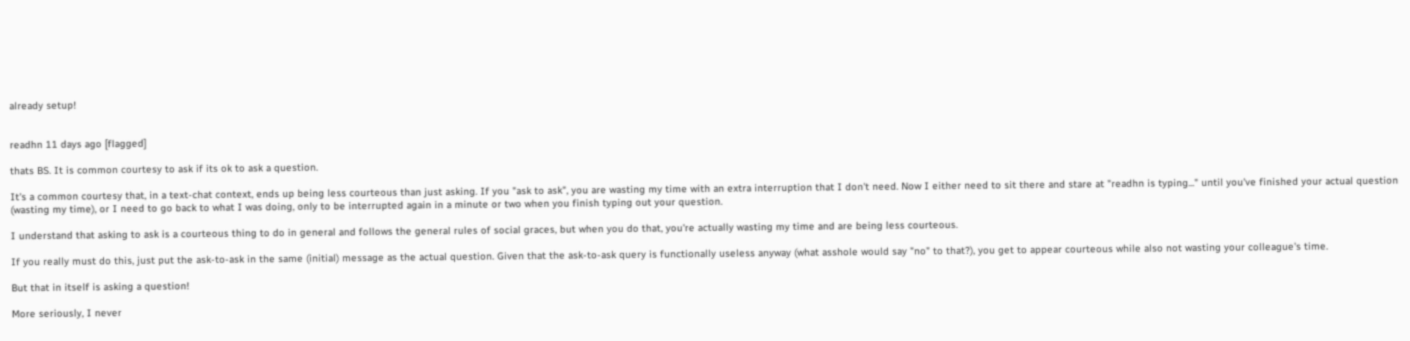already setup!


readhn 11 days ago [flagged]

thats BS. It is common courtesy to ask if its ok to ask a question.

It's a common courtesy that, in a text-chat context, ends up being less courteous than just asking. If you "ask to ask", you are wasting my time with an extra interruption that I don't need. Now I either need to sit there and stare at "readhn is typing..." until you've finished your actual question (wasting my time), or I need to go back to what I was doing, only to be interrupted again in a minute or two when you finish typing out your question.

I understand that asking to ask is a courteous thing to do in general and follows the general rules of social graces, but when you do that, you're actually wasting my time and are being less courteous.

If you really must do this, just put the ask-to-ask in the same (initial) message as the actual question. Given that the ask-to-ask query is functionally useless anyway (what asshole would say "no" to that?), you get to appear courteous while also not wasting your colleague's time.

But that in itself is asking a question!

More seriously, I never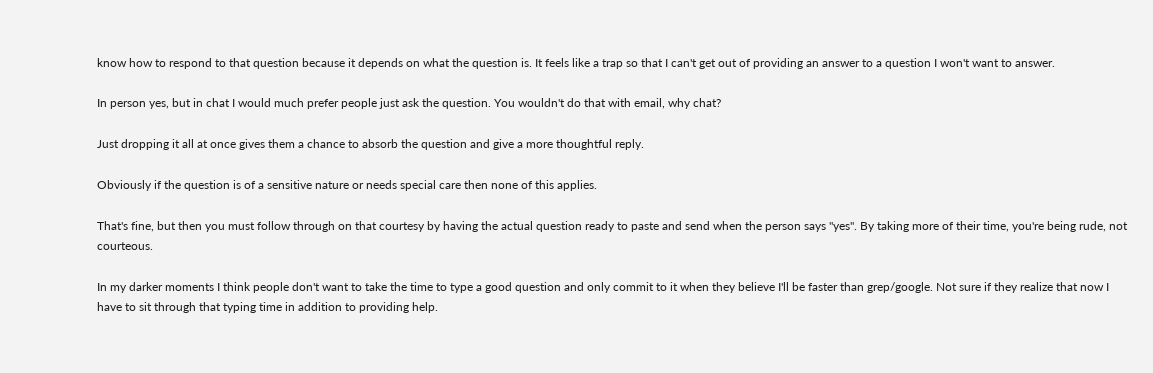know how to respond to that question because it depends on what the question is. It feels like a trap so that I can't get out of providing an answer to a question I won't want to answer.

In person yes, but in chat I would much prefer people just ask the question. You wouldn't do that with email, why chat?

Just dropping it all at once gives them a chance to absorb the question and give a more thoughtful reply.

Obviously if the question is of a sensitive nature or needs special care then none of this applies.

That's fine, but then you must follow through on that courtesy by having the actual question ready to paste and send when the person says "yes". By taking more of their time, you're being rude, not courteous.

In my darker moments I think people don't want to take the time to type a good question and only commit to it when they believe I'll be faster than grep/google. Not sure if they realize that now I have to sit through that typing time in addition to providing help.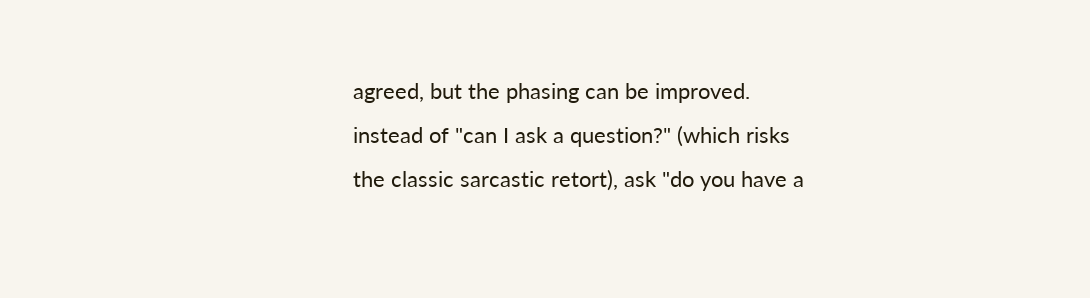agreed, but the phasing can be improved. instead of "can I ask a question?" (which risks the classic sarcastic retort), ask "do you have a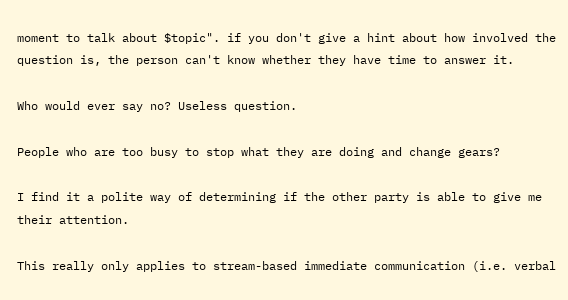moment to talk about $topic". if you don't give a hint about how involved the question is, the person can't know whether they have time to answer it.

Who would ever say no? Useless question.

People who are too busy to stop what they are doing and change gears?

I find it a polite way of determining if the other party is able to give me their attention.

This really only applies to stream-based immediate communication (i.e. verbal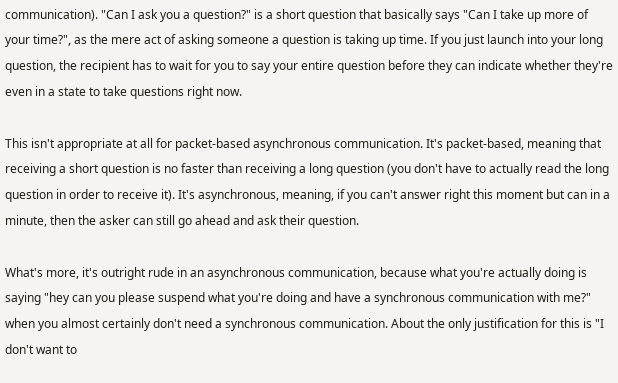communication). "Can I ask you a question?" is a short question that basically says "Can I take up more of your time?", as the mere act of asking someone a question is taking up time. If you just launch into your long question, the recipient has to wait for you to say your entire question before they can indicate whether they're even in a state to take questions right now.

This isn't appropriate at all for packet-based asynchronous communication. It's packet-based, meaning that receiving a short question is no faster than receiving a long question (you don't have to actually read the long question in order to receive it). It's asynchronous, meaning, if you can't answer right this moment but can in a minute, then the asker can still go ahead and ask their question.

What's more, it's outright rude in an asynchronous communication, because what you're actually doing is saying "hey can you please suspend what you're doing and have a synchronous communication with me?" when you almost certainly don't need a synchronous communication. About the only justification for this is "I don't want to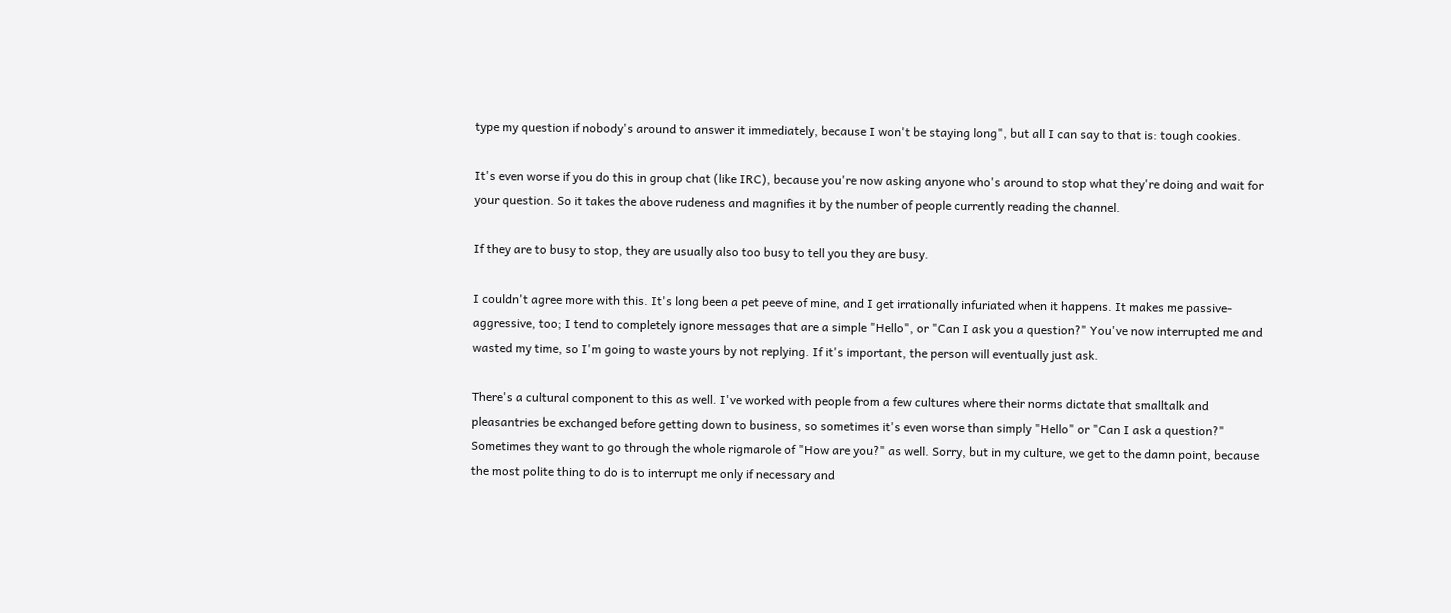type my question if nobody's around to answer it immediately, because I won't be staying long", but all I can say to that is: tough cookies.

It's even worse if you do this in group chat (like IRC), because you're now asking anyone who's around to stop what they're doing and wait for your question. So it takes the above rudeness and magnifies it by the number of people currently reading the channel.

If they are to busy to stop, they are usually also too busy to tell you they are busy.

I couldn't agree more with this. It's long been a pet peeve of mine, and I get irrationally infuriated when it happens. It makes me passive-aggressive, too; I tend to completely ignore messages that are a simple "Hello", or "Can I ask you a question?" You've now interrupted me and wasted my time, so I'm going to waste yours by not replying. If it's important, the person will eventually just ask.

There's a cultural component to this as well. I've worked with people from a few cultures where their norms dictate that smalltalk and pleasantries be exchanged before getting down to business, so sometimes it's even worse than simply "Hello" or "Can I ask a question?" Sometimes they want to go through the whole rigmarole of "How are you?" as well. Sorry, but in my culture, we get to the damn point, because the most polite thing to do is to interrupt me only if necessary and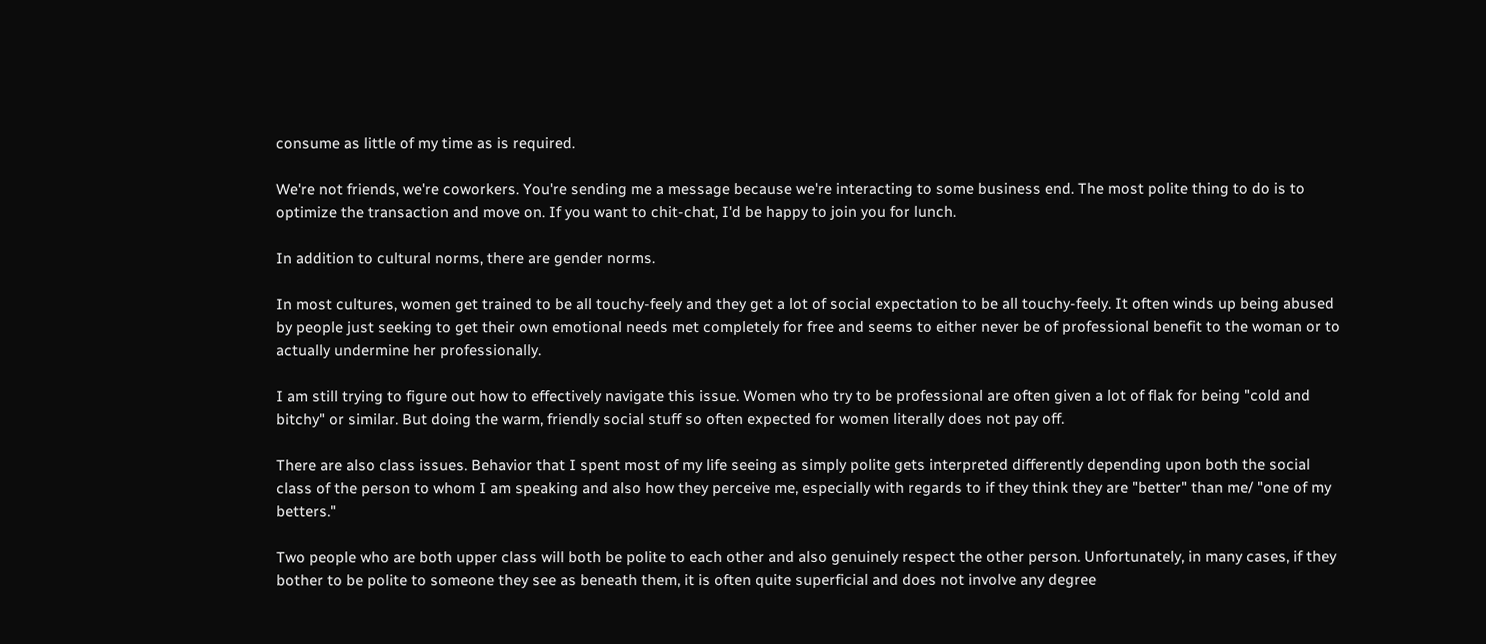consume as little of my time as is required.

We're not friends, we're coworkers. You're sending me a message because we're interacting to some business end. The most polite thing to do is to optimize the transaction and move on. If you want to chit-chat, I'd be happy to join you for lunch.

In addition to cultural norms, there are gender norms.

In most cultures, women get trained to be all touchy-feely and they get a lot of social expectation to be all touchy-feely. It often winds up being abused by people just seeking to get their own emotional needs met completely for free and seems to either never be of professional benefit to the woman or to actually undermine her professionally.

I am still trying to figure out how to effectively navigate this issue. Women who try to be professional are often given a lot of flak for being "cold and bitchy" or similar. But doing the warm, friendly social stuff so often expected for women literally does not pay off.

There are also class issues. Behavior that I spent most of my life seeing as simply polite gets interpreted differently depending upon both the social class of the person to whom I am speaking and also how they perceive me, especially with regards to if they think they are "better" than me/ "one of my betters."

Two people who are both upper class will both be polite to each other and also genuinely respect the other person. Unfortunately, in many cases, if they bother to be polite to someone they see as beneath them, it is often quite superficial and does not involve any degree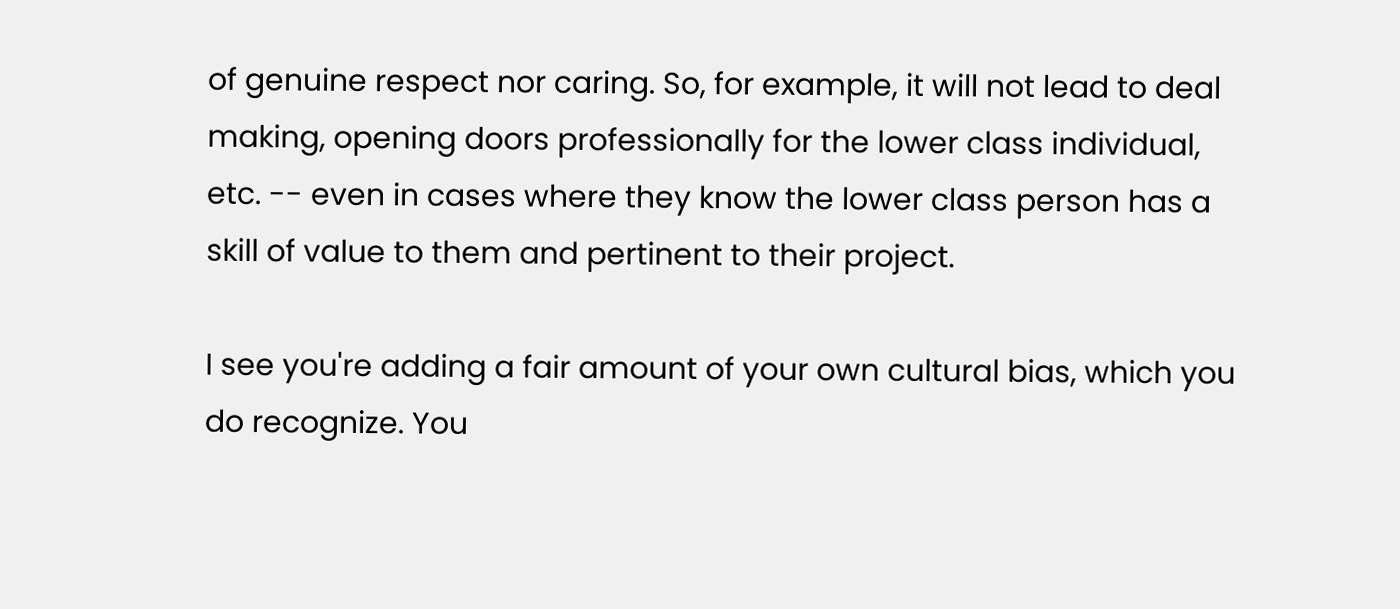of genuine respect nor caring. So, for example, it will not lead to deal making, opening doors professionally for the lower class individual, etc. -- even in cases where they know the lower class person has a skill of value to them and pertinent to their project.

I see you're adding a fair amount of your own cultural bias, which you do recognize. You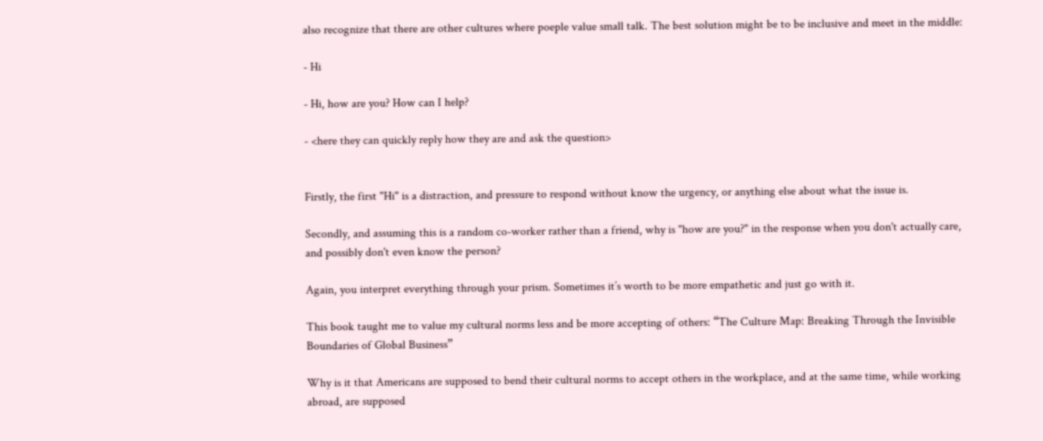also recognize that there are other cultures where poeple value small talk. The best solution might be to be inclusive and meet in the middle:

- Hi

- Hi, how are you? How can I help?

- <here they can quickly reply how they are and ask the question>


Firstly, the first "Hi" is a distraction, and pressure to respond without know the urgency, or anything else about what the issue is.

Secondly, and assuming this is a random co-worker rather than a friend, why is "how are you?" in the response when you don't actually care, and possibly don't even know the person?

Again, you interpret everything through your prism. Sometimes it’s worth to be more empathetic and just go with it.

This book taught me to value my cultural norms less and be more accepting of others: “The Culture Map: Breaking Through the Invisible Boundaries of Global Business”

Why is it that Americans are supposed to bend their cultural norms to accept others in the workplace, and at the same time, while working abroad, are supposed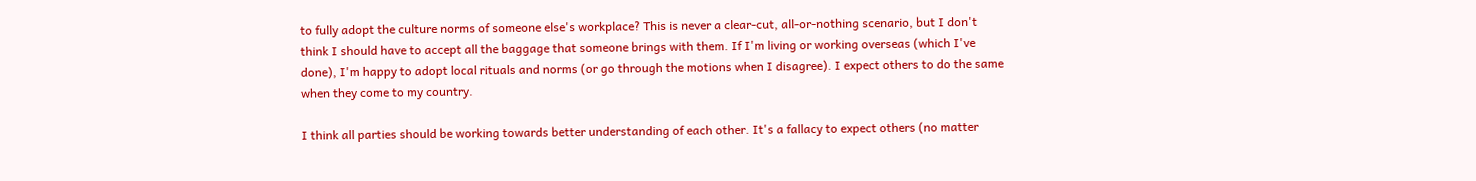to fully adopt the culture norms of someone else's workplace? This is never a clear-cut, all-or-nothing scenario, but I don't think I should have to accept all the baggage that someone brings with them. If I'm living or working overseas (which I've done), I'm happy to adopt local rituals and norms (or go through the motions when I disagree). I expect others to do the same when they come to my country.

I think all parties should be working towards better understanding of each other. It's a fallacy to expect others (no matter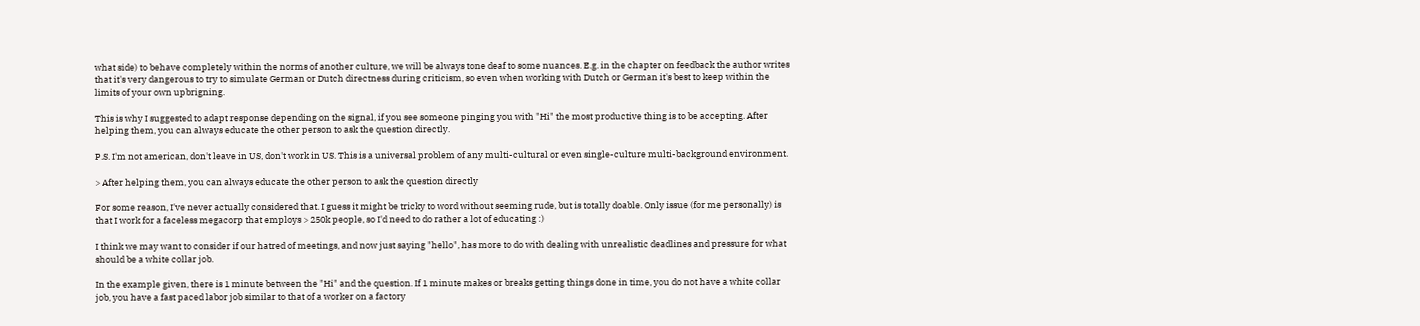what side) to behave completely within the norms of another culture, we will be always tone deaf to some nuances. E.g. in the chapter on feedback the author writes that it's very dangerous to try to simulate German or Dutch directness during criticism, so even when working with Dutch or German it's best to keep within the limits of your own upbrigning.

This is why I suggested to adapt response depending on the signal, if you see someone pinging you with "Hi" the most productive thing is to be accepting. After helping them, you can always educate the other person to ask the question directly.

P.S. I'm not american, don't leave in US, don't work in US. This is a universal problem of any multi-cultural or even single-culture multi-background environment.

> After helping them, you can always educate the other person to ask the question directly

For some reason, I've never actually considered that. I guess it might be tricky to word without seeming rude, but is totally doable. Only issue (for me personally) is that I work for a faceless megacorp that employs > 250k people, so I'd need to do rather a lot of educating :)

I think we may want to consider if our hatred of meetings, and now just saying "hello", has more to do with dealing with unrealistic deadlines and pressure for what should be a white collar job.

In the example given, there is 1 minute between the "Hi" and the question. If 1 minute makes or breaks getting things done in time, you do not have a white collar job, you have a fast paced labor job similar to that of a worker on a factory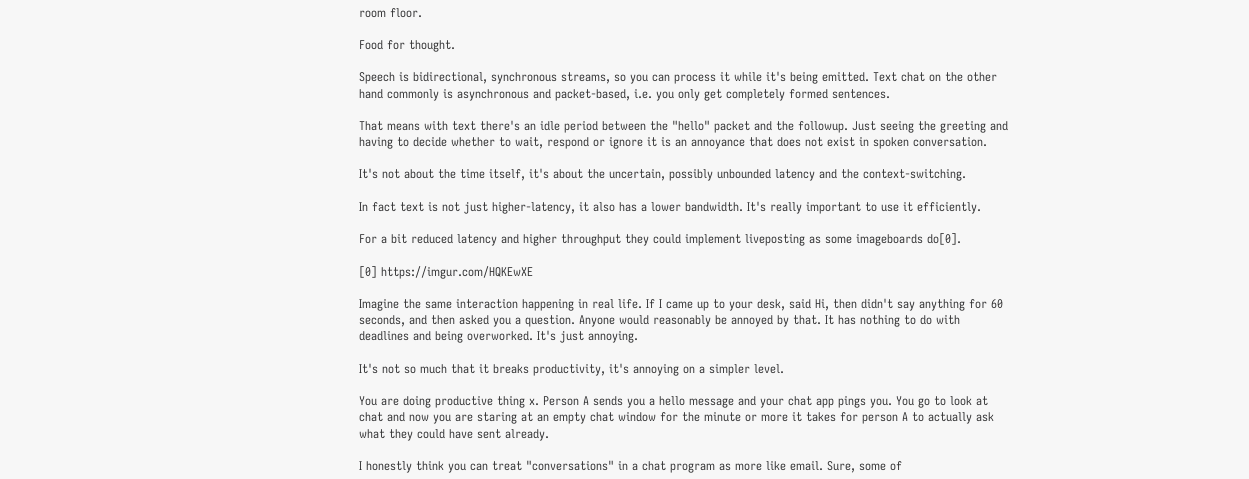room floor.

Food for thought.

Speech is bidirectional, synchronous streams, so you can process it while it's being emitted. Text chat on the other hand commonly is asynchronous and packet-based, i.e. you only get completely formed sentences.

That means with text there's an idle period between the "hello" packet and the followup. Just seeing the greeting and having to decide whether to wait, respond or ignore it is an annoyance that does not exist in spoken conversation.

It's not about the time itself, it's about the uncertain, possibly unbounded latency and the context-switching.

In fact text is not just higher-latency, it also has a lower bandwidth. It's really important to use it efficiently.

For a bit reduced latency and higher throughput they could implement liveposting as some imageboards do[0].

[0] https://imgur.com/HQKEwXE

Imagine the same interaction happening in real life. If I came up to your desk, said Hi, then didn't say anything for 60 seconds, and then asked you a question. Anyone would reasonably be annoyed by that. It has nothing to do with deadlines and being overworked. It's just annoying.

It's not so much that it breaks productivity, it's annoying on a simpler level.

You are doing productive thing x. Person A sends you a hello message and your chat app pings you. You go to look at chat and now you are staring at an empty chat window for the minute or more it takes for person A to actually ask what they could have sent already.

I honestly think you can treat "conversations" in a chat program as more like email. Sure, some of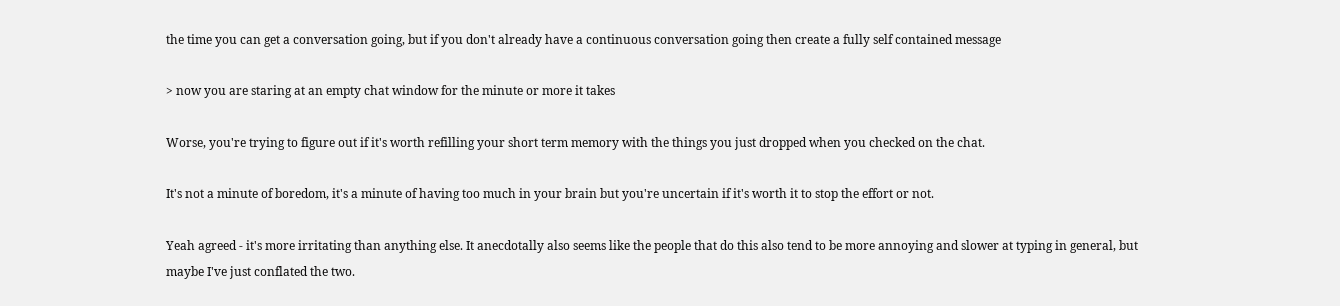the time you can get a conversation going, but if you don't already have a continuous conversation going then create a fully self contained message

> now you are staring at an empty chat window for the minute or more it takes

Worse, you're trying to figure out if it's worth refilling your short term memory with the things you just dropped when you checked on the chat.

It's not a minute of boredom, it's a minute of having too much in your brain but you're uncertain if it's worth it to stop the effort or not.

Yeah agreed - it's more irritating than anything else. It anecdotally also seems like the people that do this also tend to be more annoying and slower at typing in general, but maybe I've just conflated the two.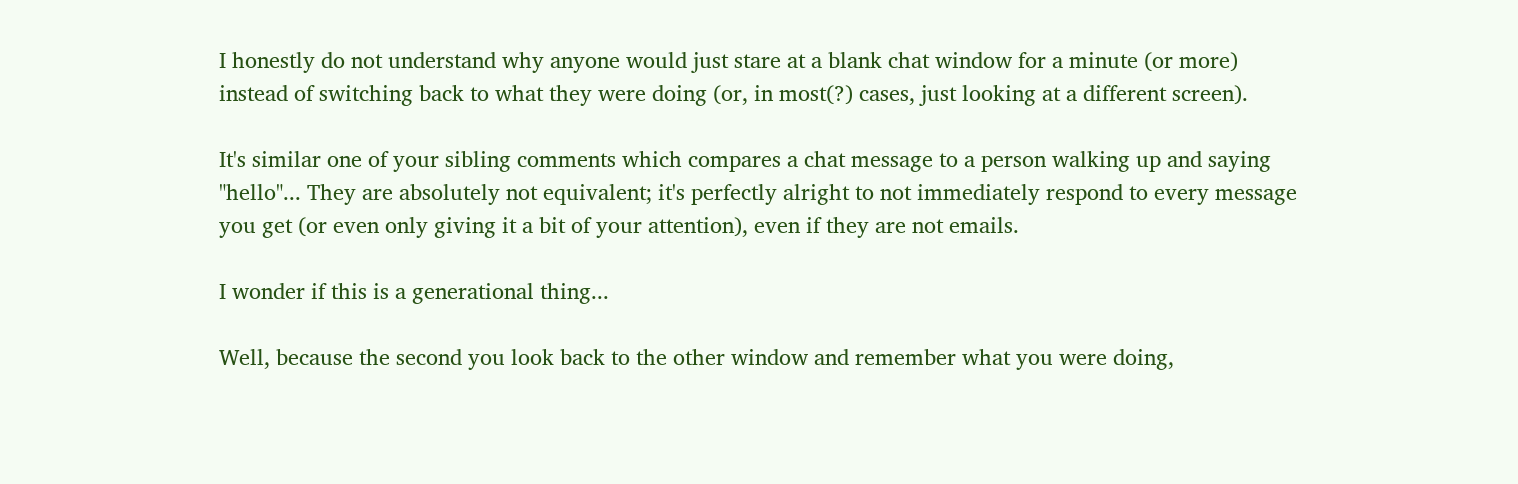I honestly do not understand why anyone would just stare at a blank chat window for a minute (or more) instead of switching back to what they were doing (or, in most(?) cases, just looking at a different screen).

It's similar one of your sibling comments which compares a chat message to a person walking up and saying "hello"... They are absolutely not equivalent; it's perfectly alright to not immediately respond to every message you get (or even only giving it a bit of your attention), even if they are not emails.

I wonder if this is a generational thing...

Well, because the second you look back to the other window and remember what you were doing,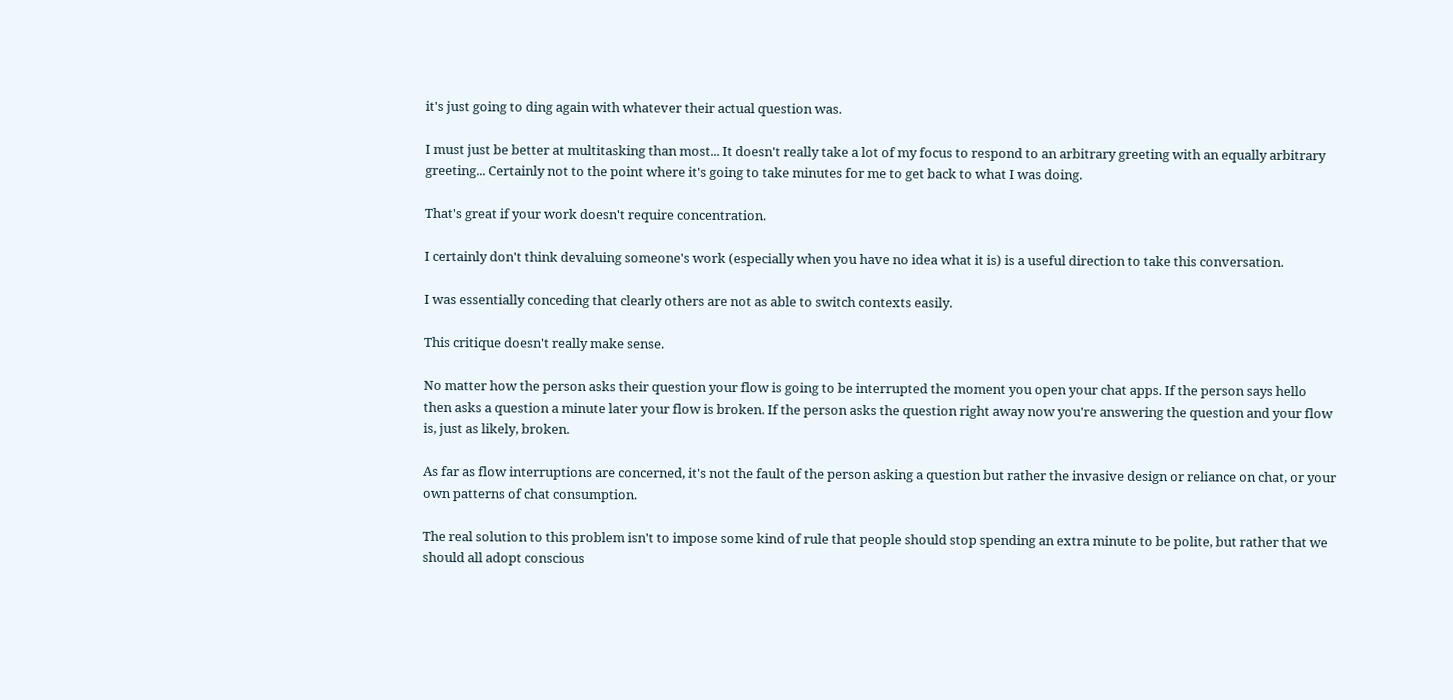it's just going to ding again with whatever their actual question was.

I must just be better at multitasking than most... It doesn't really take a lot of my focus to respond to an arbitrary greeting with an equally arbitrary greeting... Certainly not to the point where it's going to take minutes for me to get back to what I was doing.

That's great if your work doesn't require concentration.

I certainly don't think devaluing someone's work (especially when you have no idea what it is) is a useful direction to take this conversation.

I was essentially conceding that clearly others are not as able to switch contexts easily.

This critique doesn't really make sense.

No matter how the person asks their question your flow is going to be interrupted the moment you open your chat apps. If the person says hello then asks a question a minute later your flow is broken. If the person asks the question right away now you're answering the question and your flow is, just as likely, broken.

As far as flow interruptions are concerned, it's not the fault of the person asking a question but rather the invasive design or reliance on chat, or your own patterns of chat consumption.

The real solution to this problem isn't to impose some kind of rule that people should stop spending an extra minute to be polite, but rather that we should all adopt conscious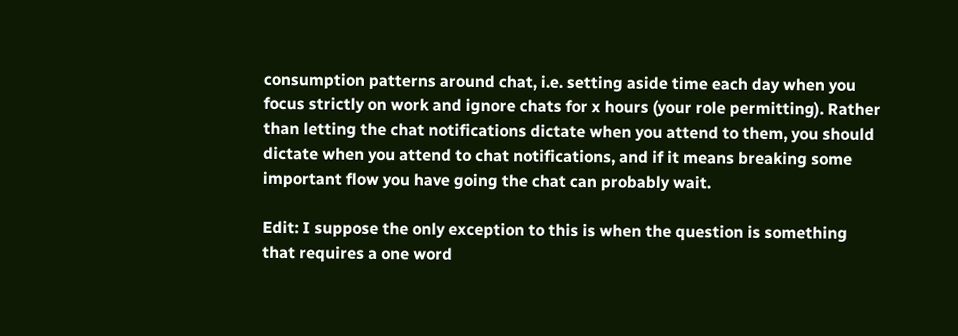consumption patterns around chat, i.e. setting aside time each day when you focus strictly on work and ignore chats for x hours (your role permitting). Rather than letting the chat notifications dictate when you attend to them, you should dictate when you attend to chat notifications, and if it means breaking some important flow you have going the chat can probably wait.

Edit: I suppose the only exception to this is when the question is something that requires a one word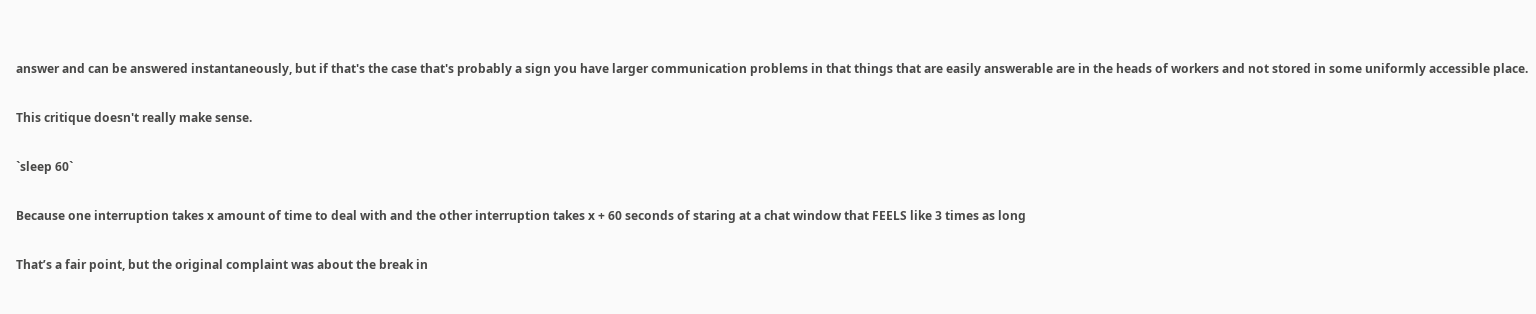answer and can be answered instantaneously, but if that's the case that's probably a sign you have larger communication problems in that things that are easily answerable are in the heads of workers and not stored in some uniformly accessible place.

This critique doesn't really make sense.

`sleep 60`

Because one interruption takes x amount of time to deal with and the other interruption takes x + 60 seconds of staring at a chat window that FEELS like 3 times as long

That’s a fair point, but the original complaint was about the break in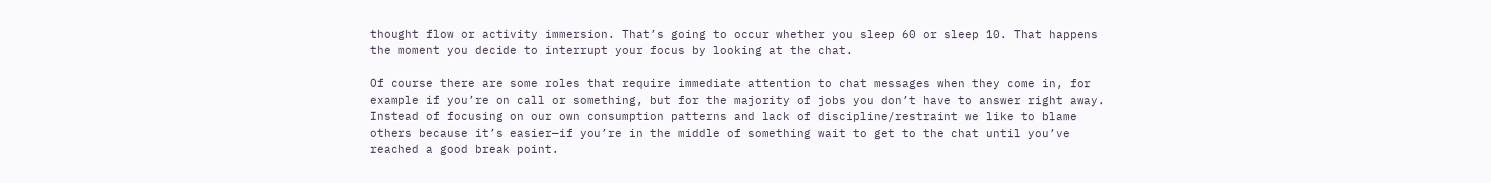thought flow or activity immersion. That’s going to occur whether you sleep 60 or sleep 10. That happens the moment you decide to interrupt your focus by looking at the chat.

Of course there are some roles that require immediate attention to chat messages when they come in, for example if you’re on call or something, but for the majority of jobs you don’t have to answer right away. Instead of focusing on our own consumption patterns and lack of discipline/restraint we like to blame others because it’s easier—if you’re in the middle of something wait to get to the chat until you’ve reached a good break point.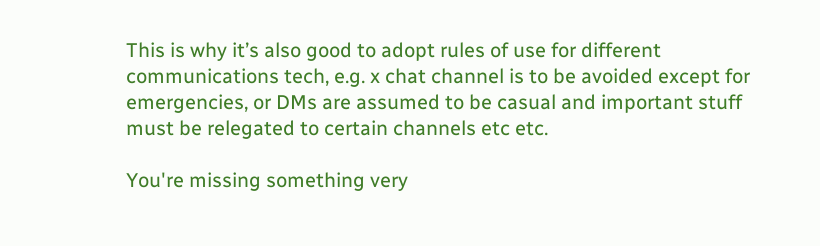This is why it’s also good to adopt rules of use for different communications tech, e.g. x chat channel is to be avoided except for emergencies, or DMs are assumed to be casual and important stuff must be relegated to certain channels etc etc.

You're missing something very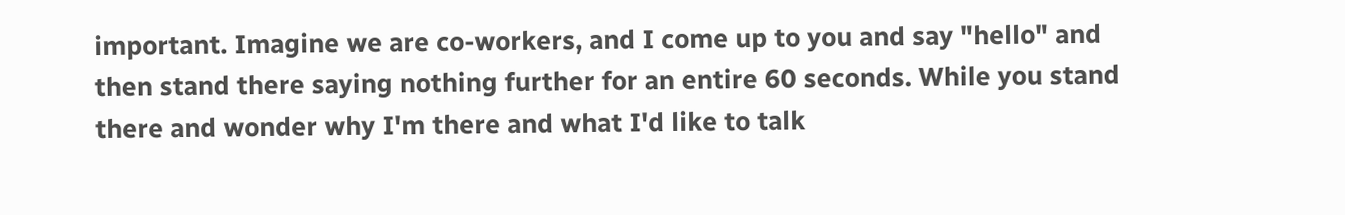important. Imagine we are co-workers, and I come up to you and say "hello" and then stand there saying nothing further for an entire 60 seconds. While you stand there and wonder why I'm there and what I'd like to talk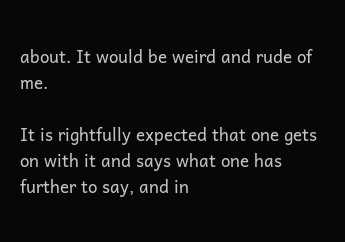about. It would be weird and rude of me.

It is rightfully expected that one gets on with it and says what one has further to say, and in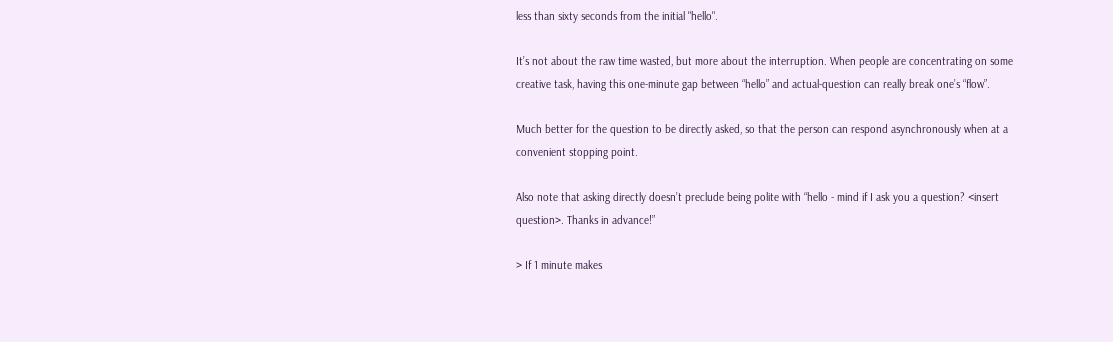less than sixty seconds from the initial "hello".

It’s not about the raw time wasted, but more about the interruption. When people are concentrating on some creative task, having this one-minute gap between “hello” and actual-question can really break one’s “flow”.

Much better for the question to be directly asked, so that the person can respond asynchronously when at a convenient stopping point.

Also note that asking directly doesn’t preclude being polite with “hello - mind if I ask you a question? <insert question>. Thanks in advance!”

> If 1 minute makes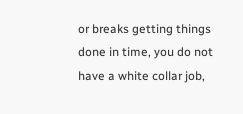or breaks getting things done in time, you do not have a white collar job,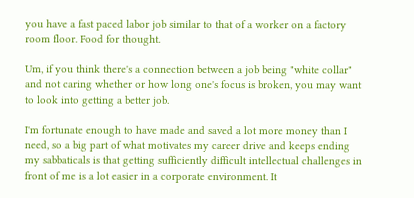you have a fast paced labor job similar to that of a worker on a factory room floor. Food for thought.

Um, if you think there's a connection between a job being "white collar" and not caring whether or how long one's focus is broken, you may want to look into getting a better job.

I'm fortunate enough to have made and saved a lot more money than I need, so a big part of what motivates my career drive and keeps ending my sabbaticals is that getting sufficiently difficult intellectual challenges in front of me is a lot easier in a corporate environment. It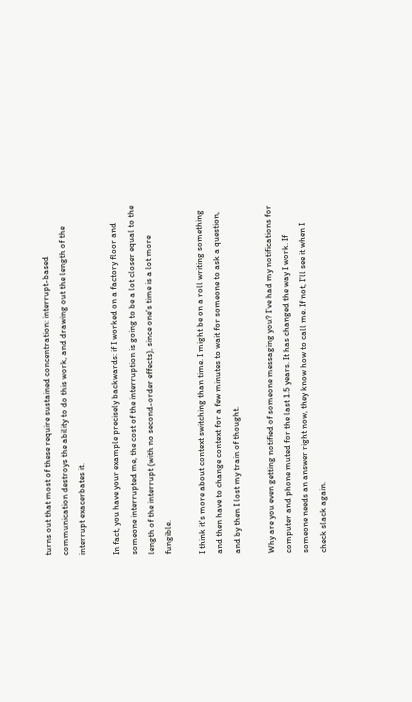turns out that most of these require sustained concentration: interrupt-based communication destroys the ability to do this work, and drawing out the length of the interrupt exacerbates it.

In fact, you have your example precisely backwards: if I worked on a factory floor and someone interrupted me, the cost of the interruption is going to be a lot closer equal to the length of the interrupt (with no second-order effects), since one's time is a lot more fungible.

I think it's more about context switching than time. I might be on a roll writing something and then have to change context for a few minutes to wait for someone to ask a question, and by then I lost my train of thought.

Why are you even getting notified of someone messaging you? I’ve had my notifications for computer and phone muted for the last 1.5 years. It has changed the way I work. If someone needs an answer right now, they know how to call me. If not, I’ll see it when I check slack again.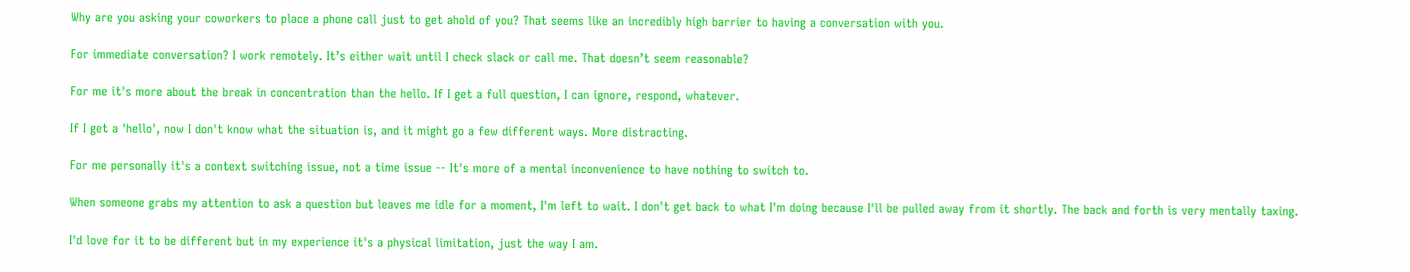Why are you asking your coworkers to place a phone call just to get ahold of you? That seems like an incredibly high barrier to having a conversation with you.

For immediate conversation? I work remotely. It’s either wait until I check slack or call me. That doesn’t seem reasonable?

For me it's more about the break in concentration than the hello. If I get a full question, I can ignore, respond, whatever.

If I get a 'hello', now I don't know what the situation is, and it might go a few different ways. More distracting.

For me personally it's a context switching issue, not a time issue -- It's more of a mental inconvenience to have nothing to switch to.

When someone grabs my attention to ask a question but leaves me idle for a moment, I'm left to wait. I don't get back to what I'm doing because I'll be pulled away from it shortly. The back and forth is very mentally taxing.

I'd love for it to be different but in my experience it's a physical limitation, just the way I am.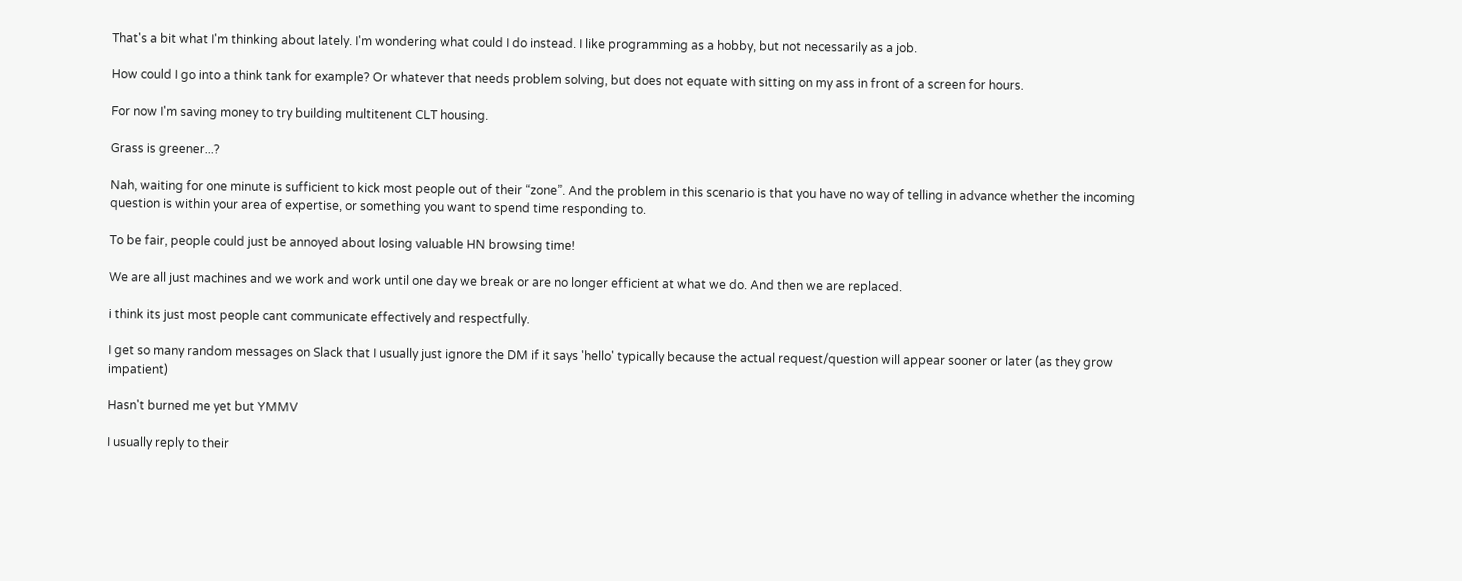That's a bit what I'm thinking about lately. I'm wondering what could I do instead. I like programming as a hobby, but not necessarily as a job.

How could I go into a think tank for example? Or whatever that needs problem solving, but does not equate with sitting on my ass in front of a screen for hours.

For now I'm saving money to try building multitenent CLT housing.

Grass is greener...?

Nah, waiting for one minute is sufficient to kick most people out of their “zone”. And the problem in this scenario is that you have no way of telling in advance whether the incoming question is within your area of expertise, or something you want to spend time responding to.

To be fair, people could just be annoyed about losing valuable HN browsing time!

We are all just machines and we work and work until one day we break or are no longer efficient at what we do. And then we are replaced.

i think its just most people cant communicate effectively and respectfully.

I get so many random messages on Slack that I usually just ignore the DM if it says 'hello' typically because the actual request/question will appear sooner or later (as they grow impatient)

Hasn't burned me yet but YMMV

I usually reply to their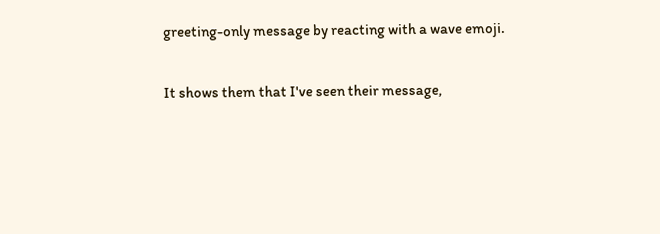greeting-only message by reacting with a wave emoji.

It shows them that I've seen their message,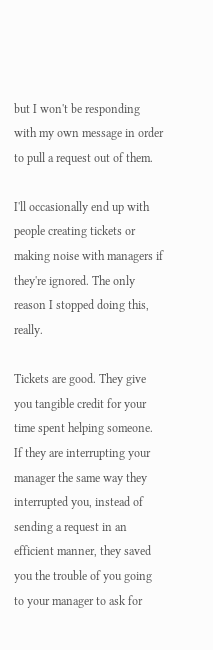but I won't be responding with my own message in order to pull a request out of them.

I'll occasionally end up with people creating tickets or making noise with managers if they're ignored. The only reason I stopped doing this, really.

Tickets are good. They give you tangible credit for your time spent helping someone. If they are interrupting your manager the same way they interrupted you, instead of sending a request in an efficient manner, they saved you the trouble of you going to your manager to ask for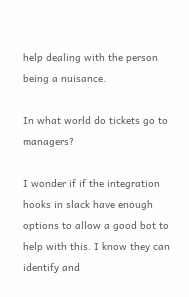help dealing with the person being a nuisance.

In what world do tickets go to managers?

I wonder if if the integration hooks in slack have enough options to allow a good bot to help with this. I know they can identify and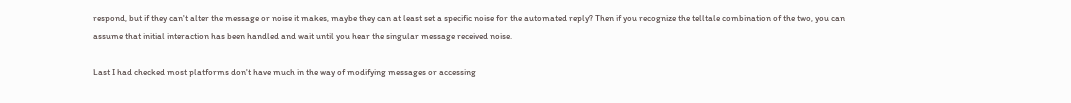respond, but if they can't alter the message or noise it makes, maybe they can at least set a specific noise for the automated reply? Then if you recognize the telltale combination of the two, you can assume that initial interaction has been handled and wait until you hear the singular message received noise.

Last I had checked most platforms don't have much in the way of modifying messages or accessing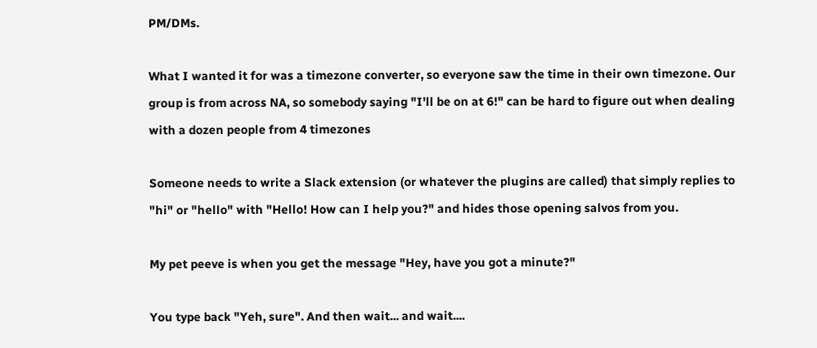PM/DMs.

What I wanted it for was a timezone converter, so everyone saw the time in their own timezone. Our group is from across NA, so somebody saying "I'll be on at 6!" can be hard to figure out when dealing with a dozen people from 4 timezones

Someone needs to write a Slack extension (or whatever the plugins are called) that simply replies to "hi" or "hello" with "Hello! How can I help you?" and hides those opening salvos from you.

My pet peeve is when you get the message "Hey, have you got a minute?"

You type back "Yeh, sure". And then wait... and wait....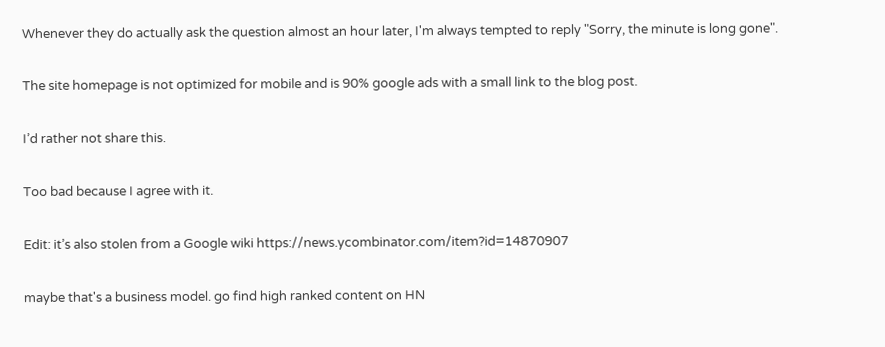Whenever they do actually ask the question almost an hour later, I'm always tempted to reply "Sorry, the minute is long gone".

The site homepage is not optimized for mobile and is 90% google ads with a small link to the blog post.

I’d rather not share this.

Too bad because I agree with it.

Edit: it’s also stolen from a Google wiki https://news.ycombinator.com/item?id=14870907

maybe that's a business model. go find high ranked content on HN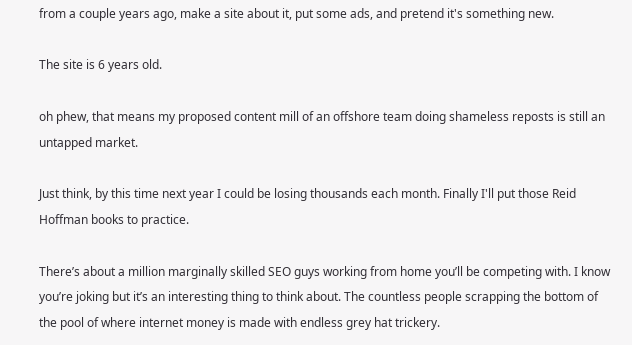from a couple years ago, make a site about it, put some ads, and pretend it's something new.

The site is 6 years old.

oh phew, that means my proposed content mill of an offshore team doing shameless reposts is still an untapped market.

Just think, by this time next year I could be losing thousands each month. Finally I'll put those Reid Hoffman books to practice.

There’s about a million marginally skilled SEO guys working from home you’ll be competing with. I know you’re joking but it’s an interesting thing to think about. The countless people scrapping the bottom of the pool of where internet money is made with endless grey hat trickery.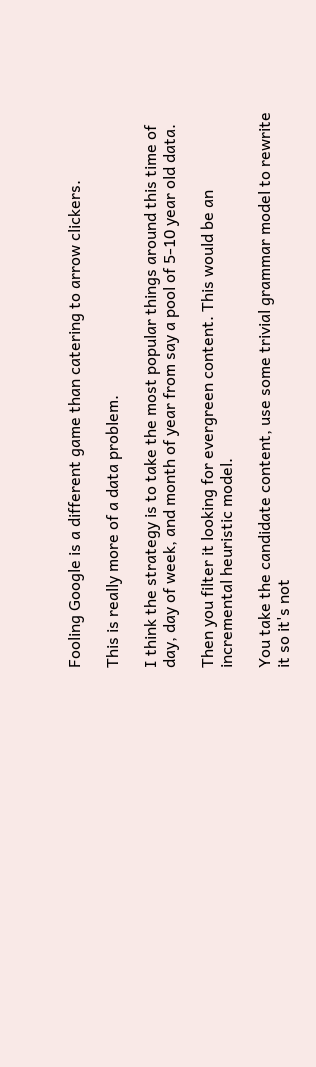Fooling Google is a different game than catering to arrow clickers.

This is really more of a data problem.

I think the strategy is to take the most popular things around this time of day, day of week, and month of year from say a pool of 5-10 year old data.

Then you filter it looking for evergreen content. This would be an incremental heuristic model.

You take the candidate content, use some trivial grammar model to rewrite it so it's not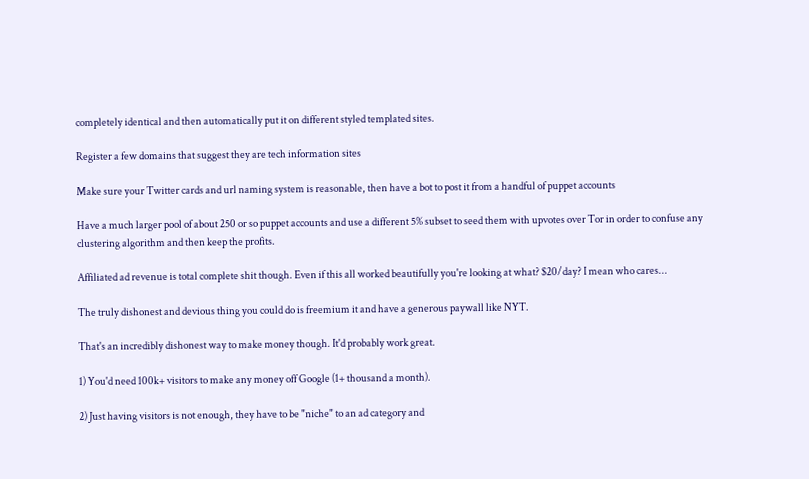completely identical and then automatically put it on different styled templated sites.

Register a few domains that suggest they are tech information sites

Make sure your Twitter cards and url naming system is reasonable, then have a bot to post it from a handful of puppet accounts

Have a much larger pool of about 250 or so puppet accounts and use a different 5% subset to seed them with upvotes over Tor in order to confuse any clustering algorithm and then keep the profits.

Affiliated ad revenue is total complete shit though. Even if this all worked beautifully you're looking at what? $20/day? I mean who cares...

The truly dishonest and devious thing you could do is freemium it and have a generous paywall like NYT.

That's an incredibly dishonest way to make money though. It'd probably work great.

1) You'd need 100k+ visitors to make any money off Google (1+ thousand a month).

2) Just having visitors is not enough, they have to be "niche" to an ad category and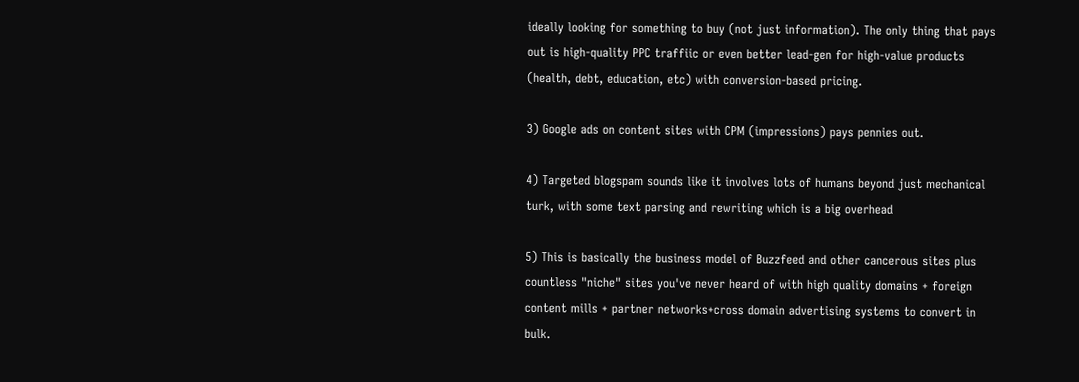ideally looking for something to buy (not just information). The only thing that pays out is high-quality PPC traffiic or even better lead-gen for high-value products (health, debt, education, etc) with conversion-based pricing.

3) Google ads on content sites with CPM (impressions) pays pennies out.

4) Targeted blogspam sounds like it involves lots of humans beyond just mechanical turk, with some text parsing and rewriting which is a big overhead

5) This is basically the business model of Buzzfeed and other cancerous sites plus countless "niche" sites you've never heard of with high quality domains + foreign content mills + partner networks+cross domain advertising systems to convert in bulk.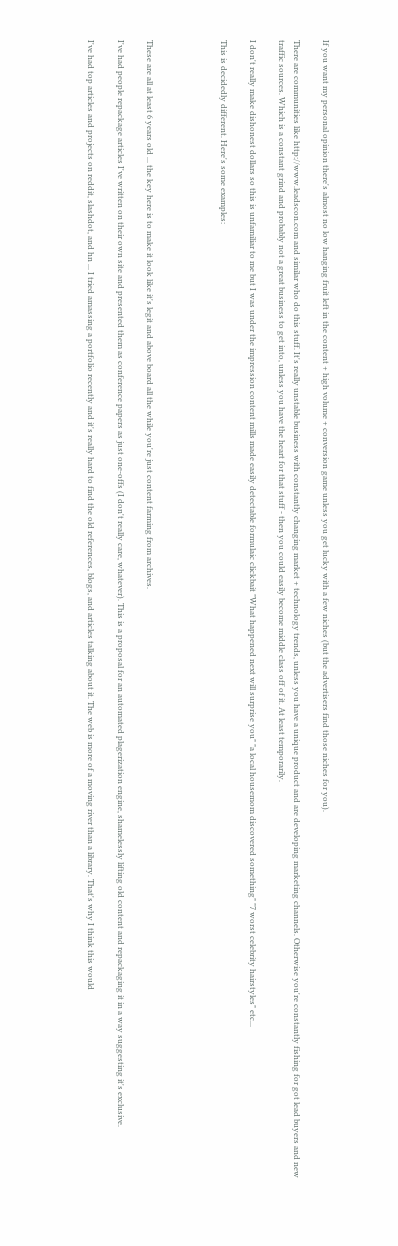If you want my personal opinion there's almost no low hanging fruit left in the content + high volume + conversion game unless you get lucky with a few niches (but the advertisers find those niches for you).

There are communities like http://www.leadscon.com and similar who do this stuff. It's really unstable business with constantly changing market + technology trends, unless you have a unique product and are developing marketing channels. Otherwise you're constantly fishing for got lead buyers and new traffic sources. Which is a constant grind and probably not a great business to get into, unless you have the heart for that stuff - then you could easily become middle class off of it. At least temporarily.

I don't really make dishonest dollars so this is unfamiliar to me but I was under the impression content mills made easily detectable formulaic clickbait "What happened next will surprise you" "a local housemom discovered something" "7 worst celebrity hairstyles" etc...

This is decidedly different. Here's some examples:




These are all at least 6 years old ... the key here is to make it look like it's legit and above board all the while you're just content farming from archives.

I've had people repackage articles I've written on their own site and presented them as conference papers as just one-offs (I don't really care, whatever). This is a proposal for an automated plagerization engine, shamelessly lifting old content and repackaging it in a way suggesting it's exclusive.

I've had top articles and projects on reddit, slashdot, and hn ... I tried amassing a portfolio recently and it's really hard to find the old references, blogs, and articles talking about it. The web is more of a moving river than a library. That's why I think this would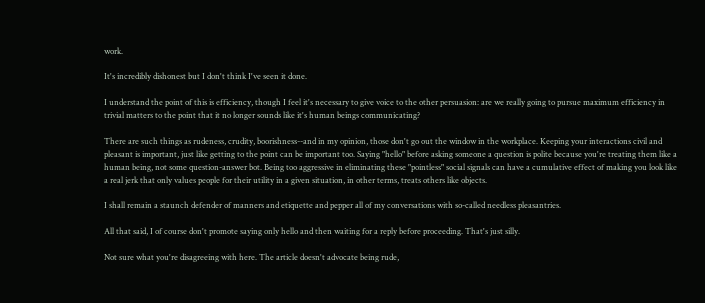work.

It's incredibly dishonest but I don't think I've seen it done.

I understand the point of this is efficiency, though I feel it's necessary to give voice to the other persuasion: are we really going to pursue maximum efficiency in trivial matters to the point that it no longer sounds like it's human beings communicating?

There are such things as rudeness, crudity, boorishness--and in my opinion, those don't go out the window in the workplace. Keeping your interactions civil and pleasant is important, just like getting to the point can be important too. Saying "hello" before asking someone a question is polite because you're treating them like a human being, not some question-answer bot. Being too aggressive in eliminating these "pointless" social signals can have a cumulative effect of making you look like a real jerk that only values people for their utility in a given situation, in other terms, treats others like objects.

I shall remain a staunch defender of manners and etiquette and pepper all of my conversations with so-called needless pleasantries.

All that said, I of course don't promote saying only hello and then waiting for a reply before proceeding. That's just silly.

Not sure what you're disagreeing with here. The article doesn't advocate being rude,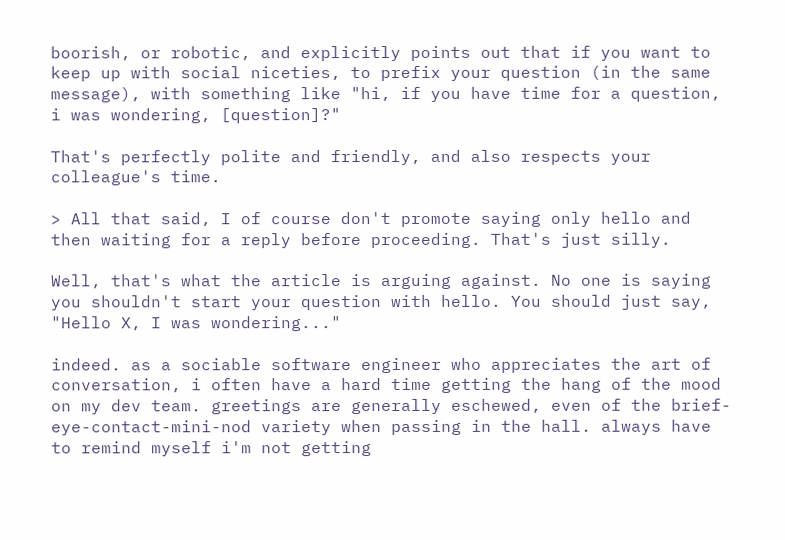boorish, or robotic, and explicitly points out that if you want to keep up with social niceties, to prefix your question (in the same message), with something like "hi, if you have time for a question, i was wondering, [question]?"

That's perfectly polite and friendly, and also respects your colleague's time.

> All that said, I of course don't promote saying only hello and then waiting for a reply before proceeding. That's just silly.

Well, that's what the article is arguing against. No one is saying you shouldn't start your question with hello. You should just say, "Hello X, I was wondering..."

indeed. as a sociable software engineer who appreciates the art of conversation, i often have a hard time getting the hang of the mood on my dev team. greetings are generally eschewed, even of the brief-eye-contact-mini-nod variety when passing in the hall. always have to remind myself i'm not getting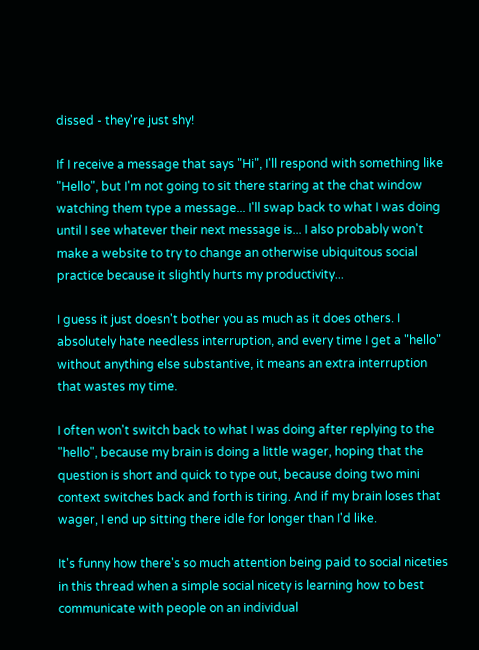dissed - they're just shy!

If I receive a message that says "Hi", I'll respond with something like "Hello", but I'm not going to sit there staring at the chat window watching them type a message... I'll swap back to what I was doing until I see whatever their next message is... I also probably won't make a website to try to change an otherwise ubiquitous social practice because it slightly hurts my productivity...

I guess it just doesn't bother you as much as it does others. I absolutely hate needless interruption, and every time I get a "hello" without anything else substantive, it means an extra interruption that wastes my time.

I often won't switch back to what I was doing after replying to the "hello", because my brain is doing a little wager, hoping that the question is short and quick to type out, because doing two mini context switches back and forth is tiring. And if my brain loses that wager, I end up sitting there idle for longer than I'd like.

It's funny how there's so much attention being paid to social niceties in this thread when a simple social nicety is learning how to best communicate with people on an individual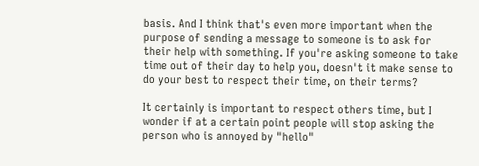basis. And I think that's even more important when the purpose of sending a message to someone is to ask for their help with something. If you're asking someone to take time out of their day to help you, doesn't it make sense to do your best to respect their time, on their terms?

It certainly is important to respect others time, but I wonder if at a certain point people will stop asking the person who is annoyed by "hello"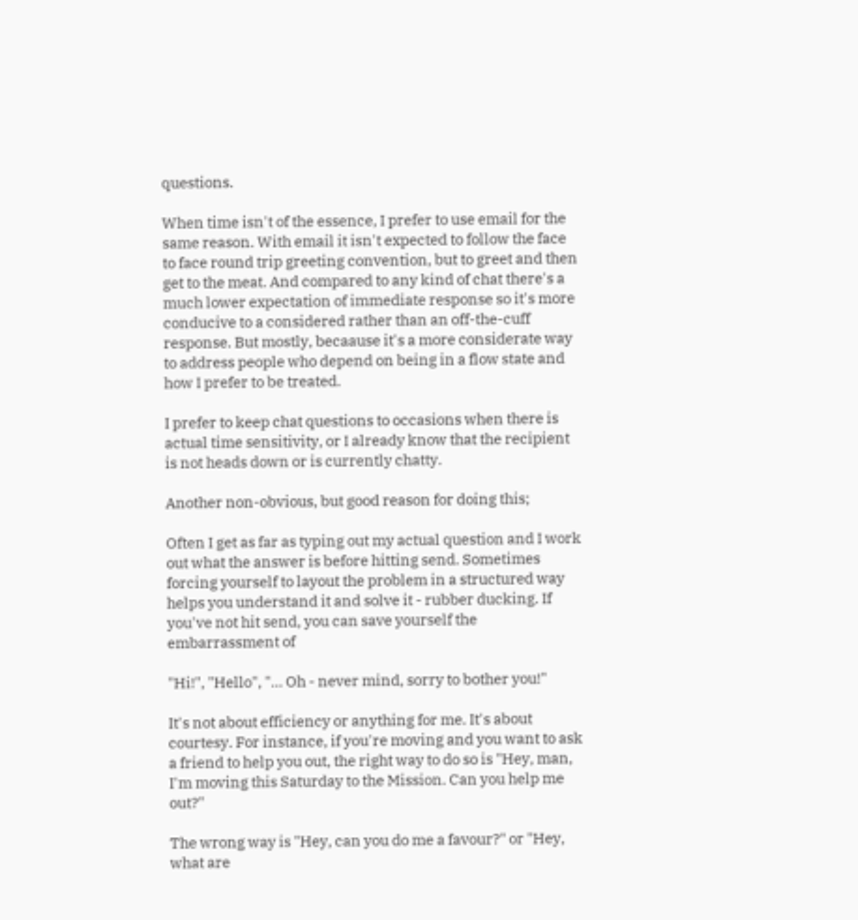questions.

When time isn't of the essence, I prefer to use email for the same reason. With email it isn't expected to follow the face to face round trip greeting convention, but to greet and then get to the meat. And compared to any kind of chat there's a much lower expectation of immediate response so it's more conducive to a considered rather than an off-the-cuff response. But mostly, becaause it's a more considerate way to address people who depend on being in a flow state and how I prefer to be treated.

I prefer to keep chat questions to occasions when there is actual time sensitivity, or I already know that the recipient is not heads down or is currently chatty.

Another non-obvious, but good reason for doing this;

Often I get as far as typing out my actual question and I work out what the answer is before hitting send. Sometimes forcing yourself to layout the problem in a structured way helps you understand it and solve it - rubber ducking. If you've not hit send, you can save yourself the embarrassment of

"Hi!", "Hello", "... Oh - never mind, sorry to bother you!"

It's not about efficiency or anything for me. It's about courtesy. For instance, if you're moving and you want to ask a friend to help you out, the right way to do so is "Hey, man, I'm moving this Saturday to the Mission. Can you help me out?"

The wrong way is "Hey, can you do me a favour?" or "Hey, what are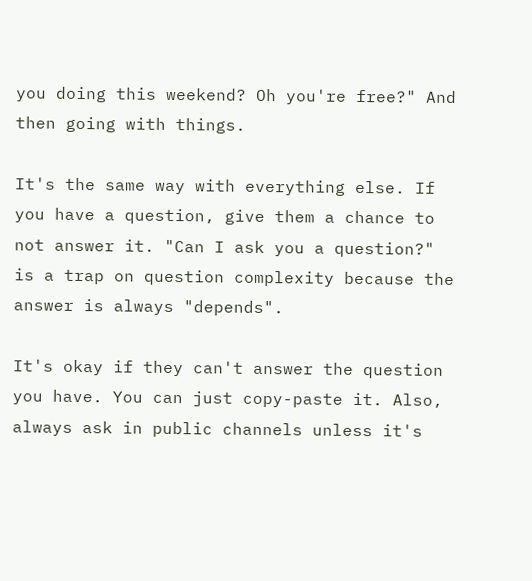you doing this weekend? Oh you're free?" And then going with things.

It's the same way with everything else. If you have a question, give them a chance to not answer it. "Can I ask you a question?" is a trap on question complexity because the answer is always "depends".

It's okay if they can't answer the question you have. You can just copy-paste it. Also, always ask in public channels unless it's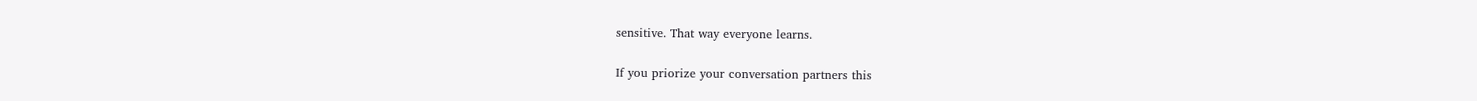sensitive. That way everyone learns.

If you priorize your conversation partners this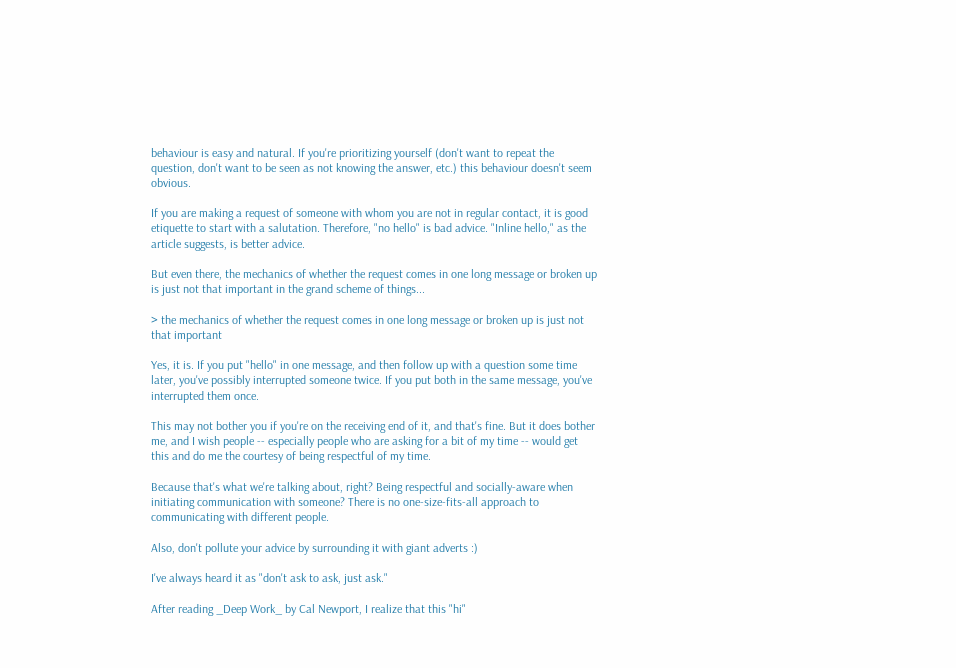behaviour is easy and natural. If you're prioritizing yourself (don't want to repeat the question, don't want to be seen as not knowing the answer, etc.) this behaviour doesn't seem obvious.

If you are making a request of someone with whom you are not in regular contact, it is good etiquette to start with a salutation. Therefore, "no hello" is bad advice. "Inline hello," as the article suggests, is better advice.

But even there, the mechanics of whether the request comes in one long message or broken up is just not that important in the grand scheme of things...

> the mechanics of whether the request comes in one long message or broken up is just not that important

Yes, it is. If you put "hello" in one message, and then follow up with a question some time later, you've possibly interrupted someone twice. If you put both in the same message, you've interrupted them once.

This may not bother you if you're on the receiving end of it, and that's fine. But it does bother me, and I wish people -- especially people who are asking for a bit of my time -- would get this and do me the courtesy of being respectful of my time.

Because that's what we're talking about, right? Being respectful and socially-aware when initiating communication with someone? There is no one-size-fits-all approach to communicating with different people.

Also, don't pollute your advice by surrounding it with giant adverts :)

I've always heard it as "don't ask to ask, just ask."

After reading _Deep Work_ by Cal Newport, I realize that this "hi"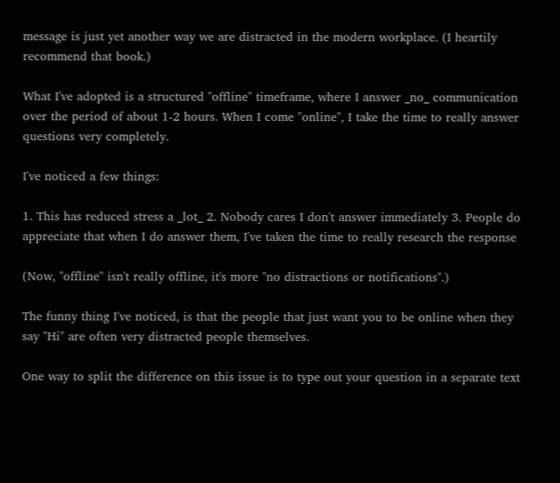message is just yet another way we are distracted in the modern workplace. (I heartily recommend that book.)

What I've adopted is a structured "offline" timeframe, where I answer _no_ communication over the period of about 1-2 hours. When I come "online", I take the time to really answer questions very completely.

I've noticed a few things:

1. This has reduced stress a _lot_ 2. Nobody cares I don't answer immediately 3. People do appreciate that when I do answer them, I've taken the time to really research the response

(Now, "offline" isn't really offline, it's more "no distractions or notifications".)

The funny thing I've noticed, is that the people that just want you to be online when they say "Hi" are often very distracted people themselves.

One way to split the difference on this issue is to type out your question in a separate text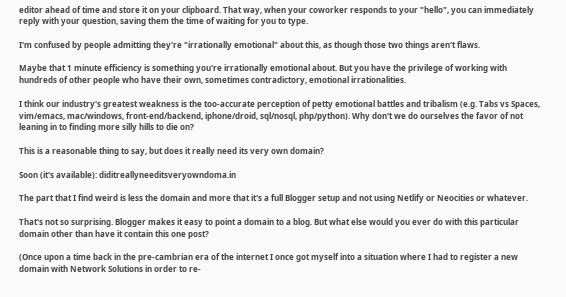editor ahead of time and store it on your clipboard. That way, when your coworker responds to your "hello", you can immediately reply with your question, saving them the time of waiting for you to type.

I'm confused by people admitting they're "irrationally emotional" about this, as though those two things aren't flaws.

Maybe that 1 minute efficiency is something you're irrationally emotional about. But you have the privilege of working with hundreds of other people who have their own, sometimes contradictory, emotional irrationalities.

I think our industry's greatest weakness is the too-accurate perception of petty emotional battles and tribalism (e.g. Tabs vs Spaces, vim/emacs, mac/windows, front-end/backend, iphone/droid, sql/nosql, php/python). Why don't we do ourselves the favor of not leaning in to finding more silly hills to die on?

This is a reasonable thing to say, but does it really need its very own domain?

Soon (it's available): diditreallyneeditsveryowndoma.in

The part that I find weird is less the domain and more that it's a full Blogger setup and not using Netlify or Neocities or whatever.

That's not so surprising. Blogger makes it easy to point a domain to a blog. But what else would you ever do with this particular domain other than have it contain this one post?

(Once upon a time back in the pre-cambrian era of the internet I once got myself into a situation where I had to register a new domain with Network Solutions in order to re-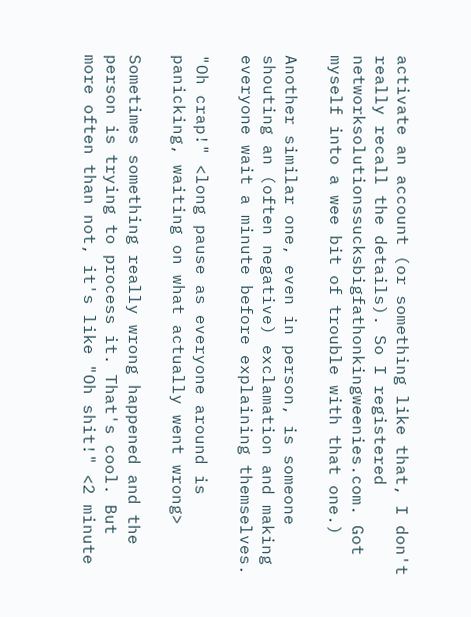activate an account (or something like that, I don't really recall the details). So I registered networksolutionssucksbigfathonkingweenies.com. Got myself into a wee bit of trouble with that one.)

Another similar one, even in person, is someone shouting an (often negative) exclamation and making everyone wait a minute before explaining themselves.

"Oh crap!" <long pause as everyone around is panicking, waiting on what actually went wrong>

Sometimes something really wrong happened and the person is trying to process it. That's cool. But more often than not, it's like "Oh shit!" <2 minute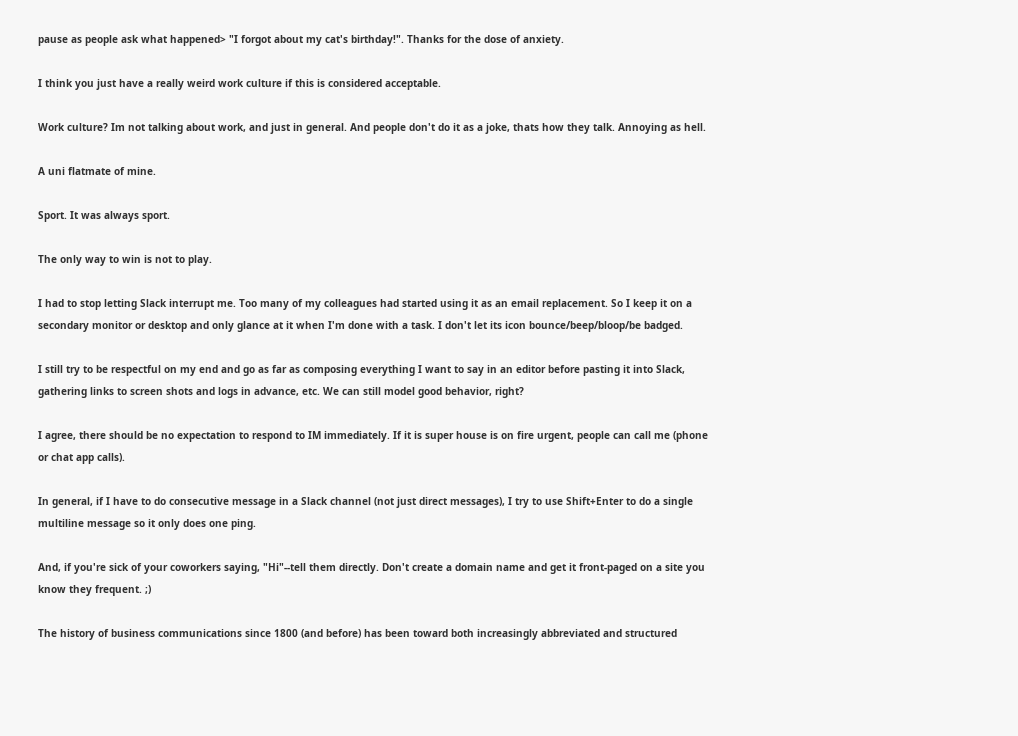pause as people ask what happened> "I forgot about my cat's birthday!". Thanks for the dose of anxiety.

I think you just have a really weird work culture if this is considered acceptable.

Work culture? Im not talking about work, and just in general. And people don't do it as a joke, thats how they talk. Annoying as hell.

A uni flatmate of mine.

Sport. It was always sport.

The only way to win is not to play.

I had to stop letting Slack interrupt me. Too many of my colleagues had started using it as an email replacement. So I keep it on a secondary monitor or desktop and only glance at it when I'm done with a task. I don't let its icon bounce/beep/bloop/be badged.

I still try to be respectful on my end and go as far as composing everything I want to say in an editor before pasting it into Slack, gathering links to screen shots and logs in advance, etc. We can still model good behavior, right?

I agree, there should be no expectation to respond to IM immediately. If it is super house is on fire urgent, people can call me (phone or chat app calls).

In general, if I have to do consecutive message in a Slack channel (not just direct messages), I try to use Shift+Enter to do a single multiline message so it only does one ping.

And, if you're sick of your coworkers saying, "Hi"--tell them directly. Don't create a domain name and get it front-paged on a site you know they frequent. ;)

The history of business communications since 1800 (and before) has been toward both increasingly abbreviated and structured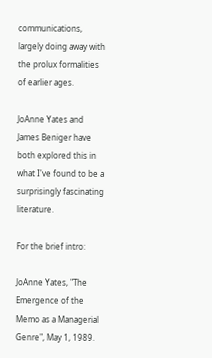communications, largely doing away with the prolux formalities of earlier ages.

JoAnne Yates and James Beniger have both explored this in what I've found to be a surprisingly fascinating literature.

For the brief intro:

JoAnne Yates, "The Emergence of the Memo as a Managerial Genre", May 1, 1989.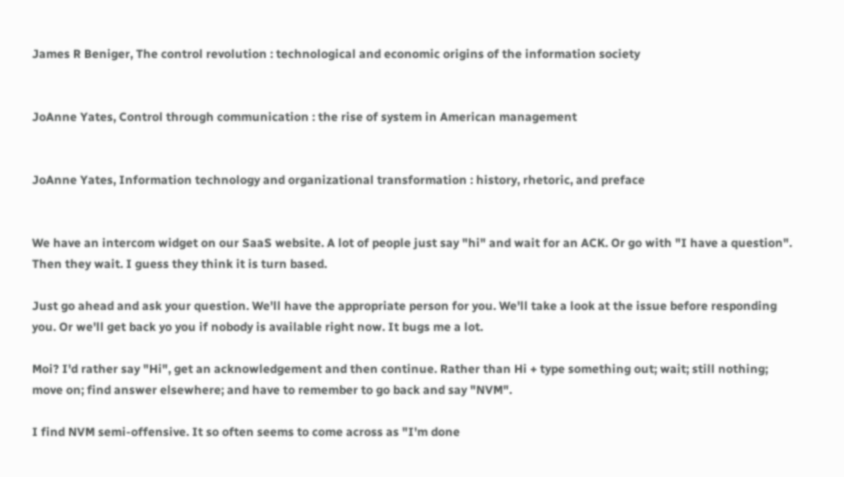James R Beniger, The control revolution : technological and economic origins of the information society


JoAnne Yates, Control through communication : the rise of system in American management


JoAnne Yates, Information technology and organizational transformation : history, rhetoric, and preface


We have an intercom widget on our SaaS website. A lot of people just say "hi" and wait for an ACK. Or go with "I have a question". Then they wait. I guess they think it is turn based.

Just go ahead and ask your question. We'll have the appropriate person for you. We'll take a look at the issue before responding you. Or we'll get back yo you if nobody is available right now. It bugs me a lot.

Moi? I'd rather say "Hi", get an acknowledgement and then continue. Rather than Hi + type something out; wait; still nothing; move on; find answer elsewhere; and have to remember to go back and say "NVM".

I find NVM semi-offensive. It so often seems to come across as "I'm done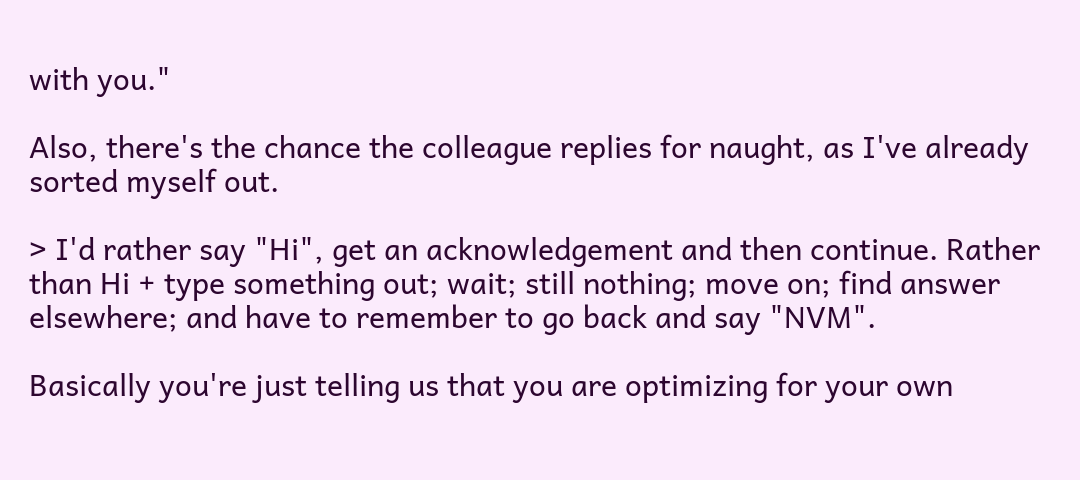with you."

Also, there's the chance the colleague replies for naught, as I've already sorted myself out.

> I'd rather say "Hi", get an acknowledgement and then continue. Rather than Hi + type something out; wait; still nothing; move on; find answer elsewhere; and have to remember to go back and say "NVM".

Basically you're just telling us that you are optimizing for your own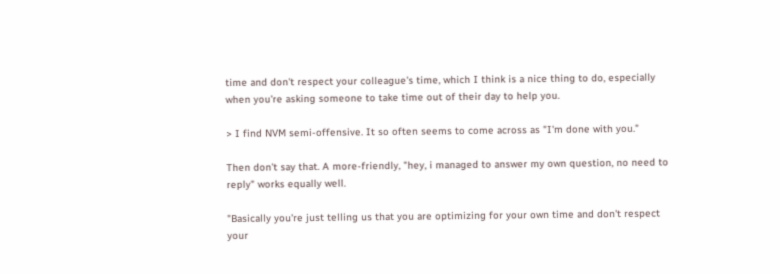time and don't respect your colleague's time, which I think is a nice thing to do, especially when you're asking someone to take time out of their day to help you.

> I find NVM semi-offensive. It so often seems to come across as "I'm done with you."

Then don't say that. A more-friendly, "hey, i managed to answer my own question, no need to reply" works equally well.

"Basically you're just telling us that you are optimizing for your own time and don't respect your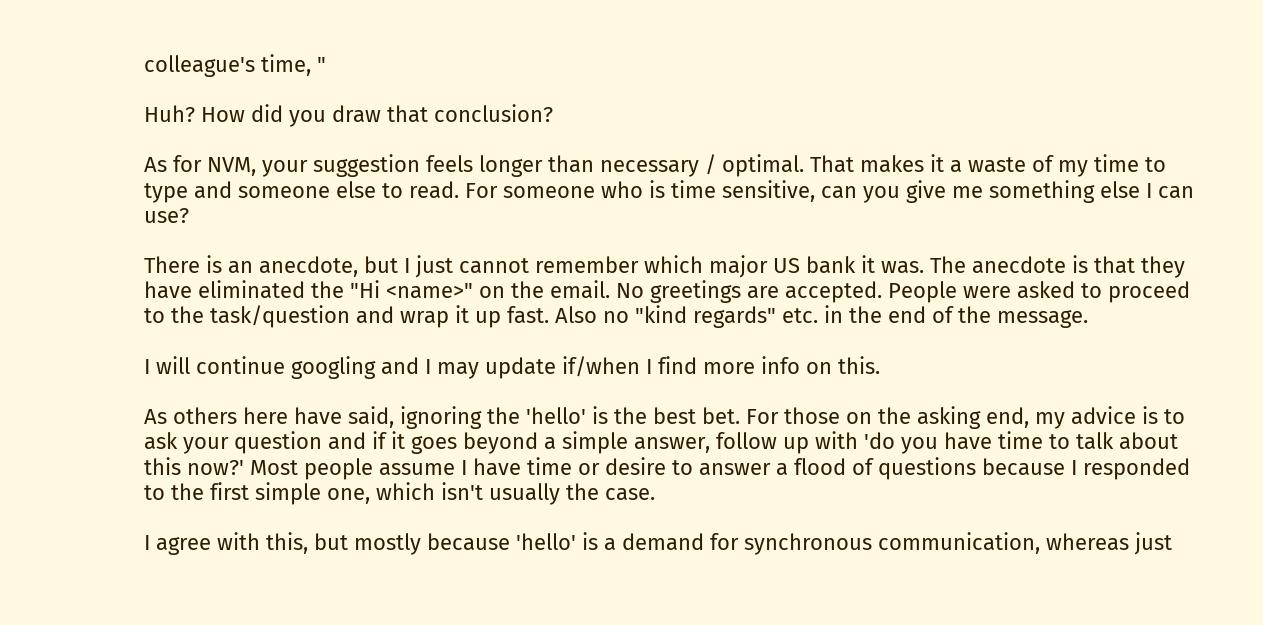colleague's time, "

Huh? How did you draw that conclusion?

As for NVM, your suggestion feels longer than necessary / optimal. That makes it a waste of my time to type and someone else to read. For someone who is time sensitive, can you give me something else I can use?

There is an anecdote, but I just cannot remember which major US bank it was. The anecdote is that they have eliminated the "Hi <name>" on the email. No greetings are accepted. People were asked to proceed to the task/question and wrap it up fast. Also no "kind regards" etc. in the end of the message.

I will continue googling and I may update if/when I find more info on this.

As others here have said, ignoring the 'hello' is the best bet. For those on the asking end, my advice is to ask your question and if it goes beyond a simple answer, follow up with 'do you have time to talk about this now?' Most people assume I have time or desire to answer a flood of questions because I responded to the first simple one, which isn't usually the case.

I agree with this, but mostly because 'hello' is a demand for synchronous communication, whereas just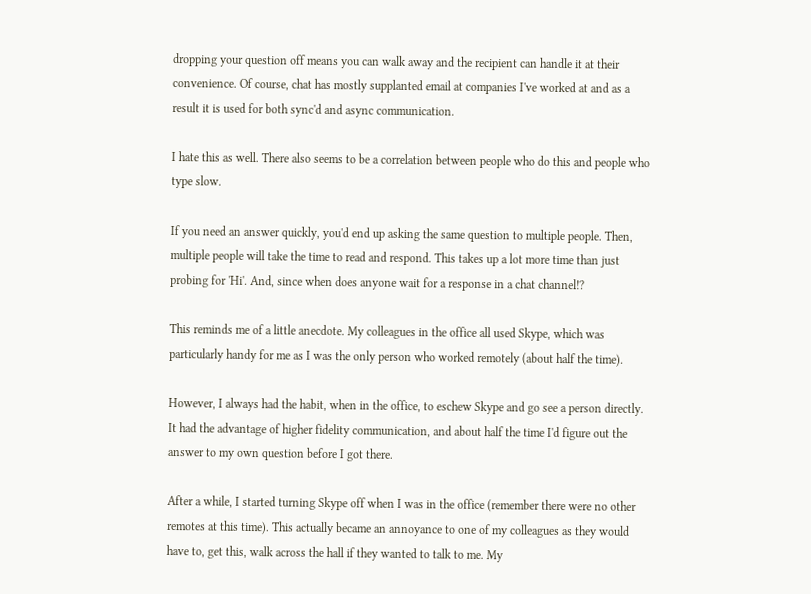dropping your question off means you can walk away and the recipient can handle it at their convenience. Of course, chat has mostly supplanted email at companies I've worked at and as a result it is used for both sync'd and async communication.

I hate this as well. There also seems to be a correlation between people who do this and people who type slow.

If you need an answer quickly, you'd end up asking the same question to multiple people. Then, multiple people will take the time to read and respond. This takes up a lot more time than just probing for 'Hi'. And, since when does anyone wait for a response in a chat channel!?

This reminds me of a little anecdote. My colleagues in the office all used Skype, which was particularly handy for me as I was the only person who worked remotely (about half the time).

However, I always had the habit, when in the office, to eschew Skype and go see a person directly. It had the advantage of higher fidelity communication, and about half the time I'd figure out the answer to my own question before I got there.

After a while, I started turning Skype off when I was in the office (remember there were no other remotes at this time). This actually became an annoyance to one of my colleagues as they would have to, get this, walk across the hall if they wanted to talk to me. My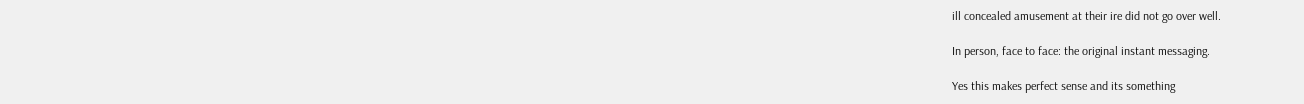ill concealed amusement at their ire did not go over well.

In person, face to face: the original instant messaging.

Yes this makes perfect sense and its something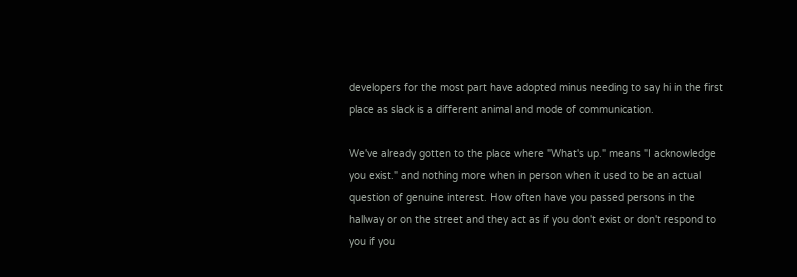developers for the most part have adopted minus needing to say hi in the first place as slack is a different animal and mode of communication.

We've already gotten to the place where "What's up." means "I acknowledge you exist." and nothing more when in person when it used to be an actual question of genuine interest. How often have you passed persons in the hallway or on the street and they act as if you don't exist or don't respond to you if you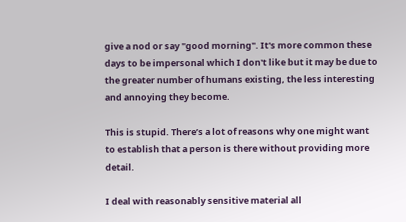give a nod or say "good morning". It's more common these days to be impersonal which I don't like but it may be due to the greater number of humans existing, the less interesting and annoying they become.

This is stupid. There’s a lot of reasons why one might want to establish that a person is there without providing more detail.

I deal with reasonably sensitive material all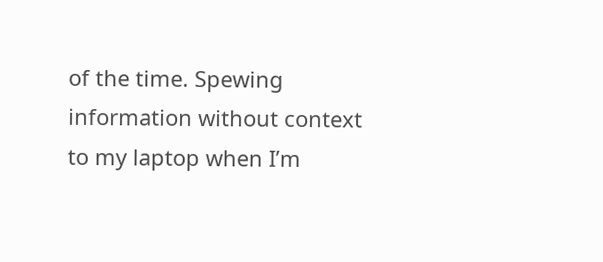of the time. Spewing information without context to my laptop when I’m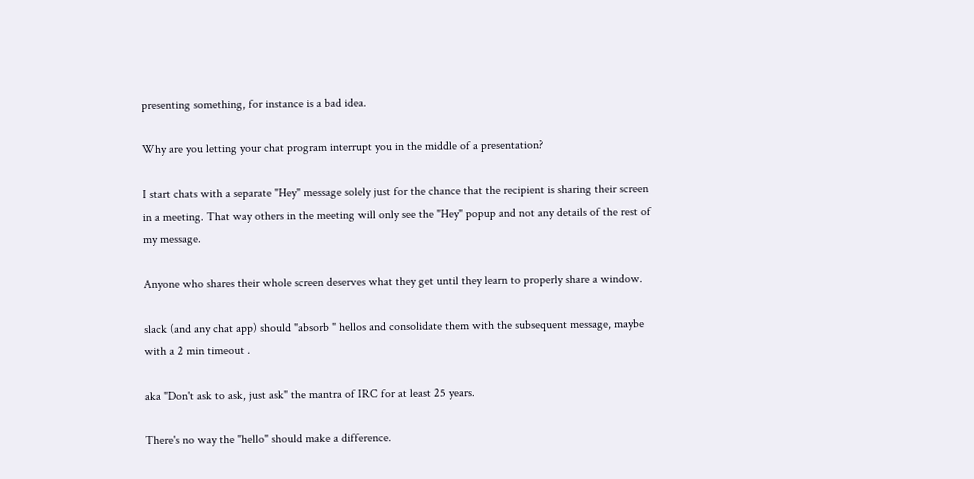presenting something, for instance is a bad idea.

Why are you letting your chat program interrupt you in the middle of a presentation?

I start chats with a separate "Hey" message solely just for the chance that the recipient is sharing their screen in a meeting. That way others in the meeting will only see the "Hey" popup and not any details of the rest of my message.

Anyone who shares their whole screen deserves what they get until they learn to properly share a window.

slack (and any chat app) should "absorb " hellos and consolidate them with the subsequent message, maybe with a 2 min timeout .

aka "Don't ask to ask, just ask" the mantra of IRC for at least 25 years.

There's no way the "hello" should make a difference.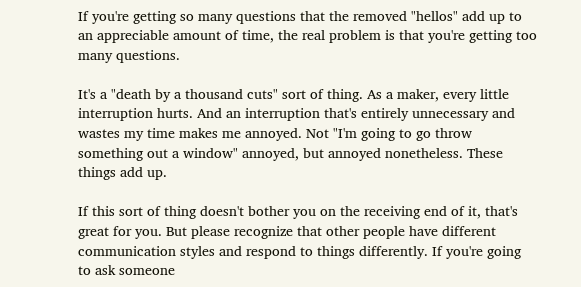If you're getting so many questions that the removed "hellos" add up to an appreciable amount of time, the real problem is that you're getting too many questions.

It's a "death by a thousand cuts" sort of thing. As a maker, every little interruption hurts. And an interruption that's entirely unnecessary and wastes my time makes me annoyed. Not "I'm going to go throw something out a window" annoyed, but annoyed nonetheless. These things add up.

If this sort of thing doesn't bother you on the receiving end of it, that's great for you. But please recognize that other people have different communication styles and respond to things differently. If you're going to ask someone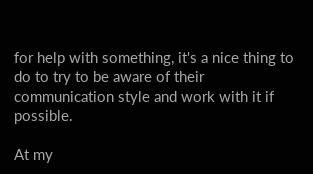for help with something, it's a nice thing to do to try to be aware of their communication style and work with it if possible.

At my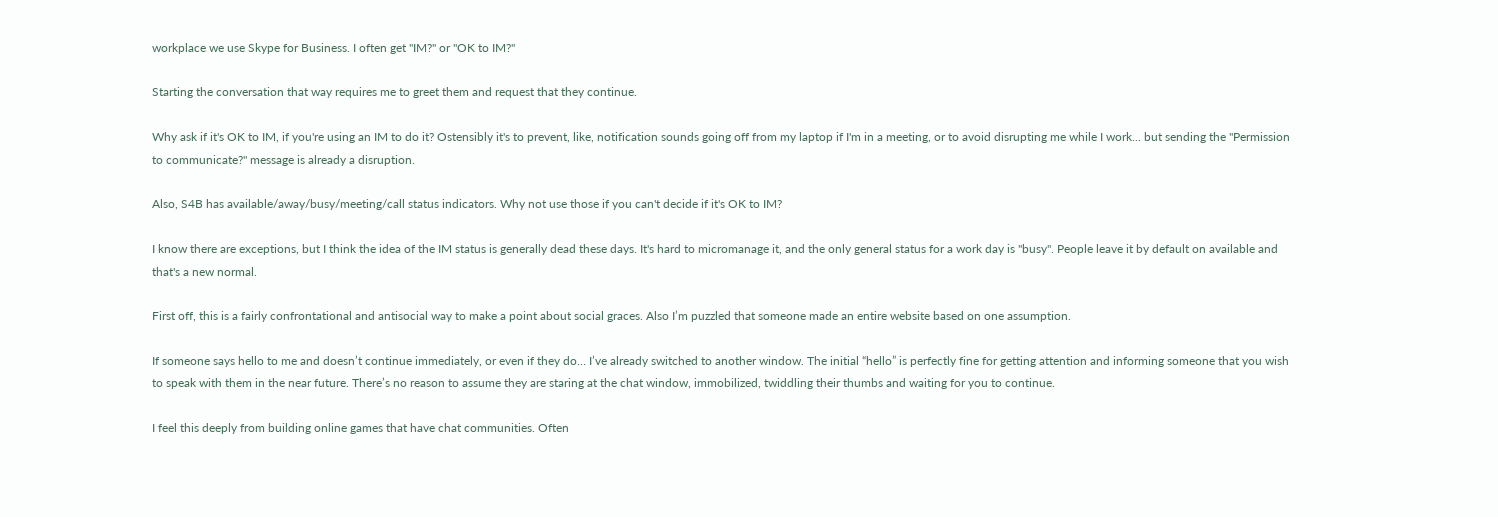workplace we use Skype for Business. I often get "IM?" or "OK to IM?"

Starting the conversation that way requires me to greet them and request that they continue.

Why ask if it's OK to IM, if you're using an IM to do it? Ostensibly it's to prevent, like, notification sounds going off from my laptop if I'm in a meeting, or to avoid disrupting me while I work... but sending the "Permission to communicate?" message is already a disruption.

Also, S4B has available/away/busy/meeting/call status indicators. Why not use those if you can't decide if it's OK to IM?

I know there are exceptions, but I think the idea of the IM status is generally dead these days. It's hard to micromanage it, and the only general status for a work day is "busy". People leave it by default on available and that's a new normal.

First off, this is a fairly confrontational and antisocial way to make a point about social graces. Also I’m puzzled that someone made an entire website based on one assumption.

If someone says hello to me and doesn’t continue immediately, or even if they do… I’ve already switched to another window. The initial “hello” is perfectly fine for getting attention and informing someone that you wish to speak with them in the near future. There’s no reason to assume they are staring at the chat window, immobilized, twiddling their thumbs and waiting for you to continue.

I feel this deeply from building online games that have chat communities. Often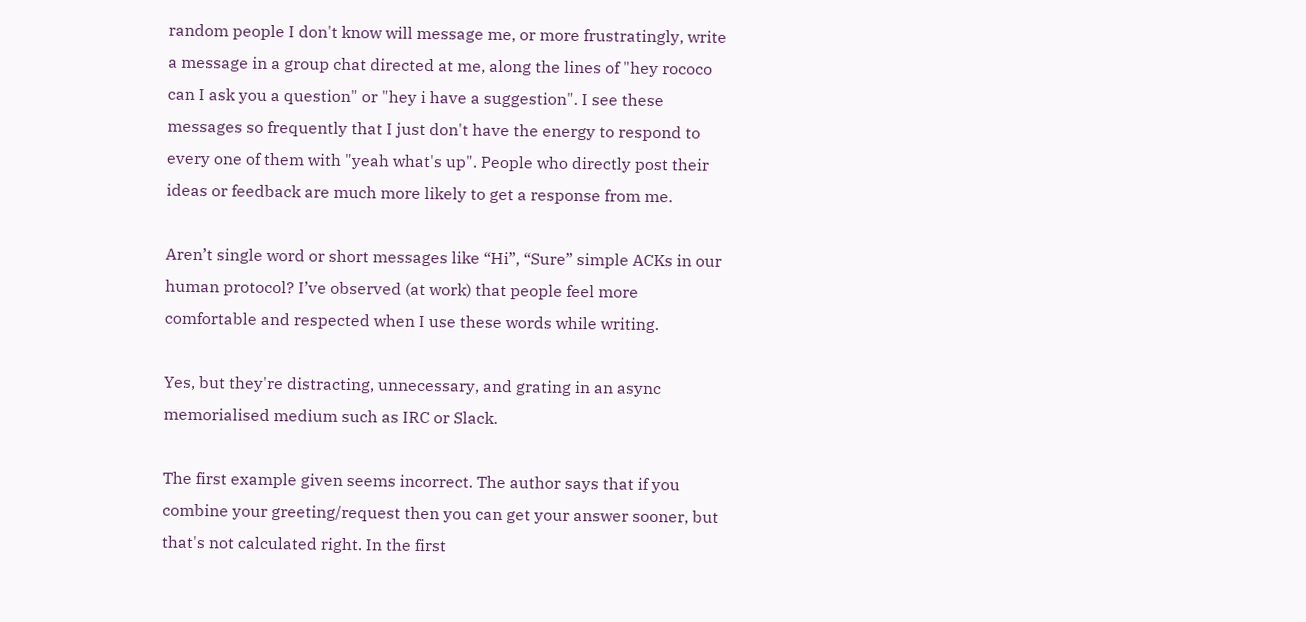random people I don't know will message me, or more frustratingly, write a message in a group chat directed at me, along the lines of "hey rococo can I ask you a question" or "hey i have a suggestion". I see these messages so frequently that I just don't have the energy to respond to every one of them with "yeah what's up". People who directly post their ideas or feedback are much more likely to get a response from me.

Aren’t single word or short messages like “Hi”, “Sure” simple ACKs in our human protocol? I’ve observed (at work) that people feel more comfortable and respected when I use these words while writing.

Yes, but they're distracting, unnecessary, and grating in an async memorialised medium such as IRC or Slack.

The first example given seems incorrect. The author says that if you combine your greeting/request then you can get your answer sooner, but that's not calculated right. In the first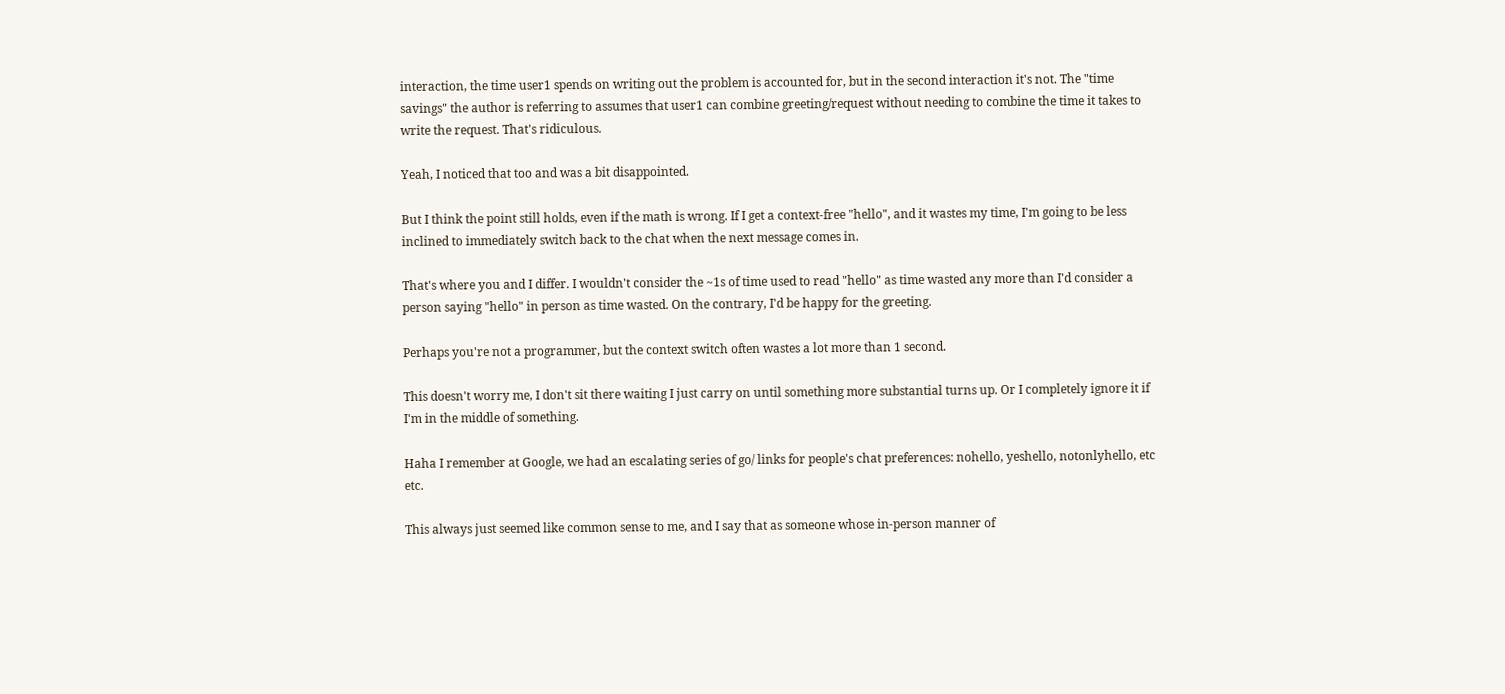interaction, the time user1 spends on writing out the problem is accounted for, but in the second interaction it's not. The "time savings" the author is referring to assumes that user1 can combine greeting/request without needing to combine the time it takes to write the request. That's ridiculous.

Yeah, I noticed that too and was a bit disappointed.

But I think the point still holds, even if the math is wrong. If I get a context-free "hello", and it wastes my time, I'm going to be less inclined to immediately switch back to the chat when the next message comes in.

That's where you and I differ. I wouldn't consider the ~1s of time used to read "hello" as time wasted any more than I'd consider a person saying "hello" in person as time wasted. On the contrary, I'd be happy for the greeting.

Perhaps you're not a programmer, but the context switch often wastes a lot more than 1 second.

This doesn't worry me, I don't sit there waiting I just carry on until something more substantial turns up. Or I completely ignore it if I'm in the middle of something.

Haha I remember at Google, we had an escalating series of go/ links for people's chat preferences: nohello, yeshello, notonlyhello, etc etc.

This always just seemed like common sense to me, and I say that as someone whose in-person manner of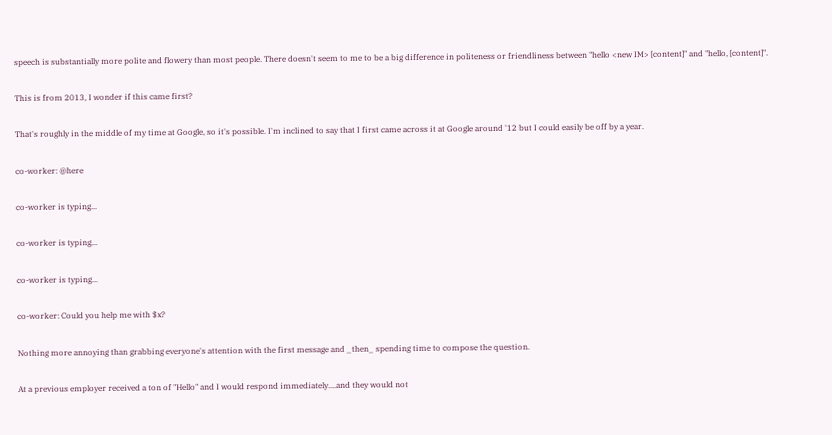speech is substantially more polite and flowery than most people. There doesn't seem to me to be a big difference in politeness or friendliness between "hello <new IM> [content]" and "hello, [content]".

This is from 2013, I wonder if this came first?

That's roughly in the middle of my time at Google, so it's possible. I'm inclined to say that I first came across it at Google around '12 but I could easily be off by a year.

co-worker: @here

co-worker is typing...

co-worker is typing...

co-worker is typing...

co-worker: Could you help me with $x?

Nothing more annoying than grabbing everyone's attention with the first message and _then_ spending time to compose the question.

At a previous employer received a ton of "Hello" and I would respond immediately....and they would not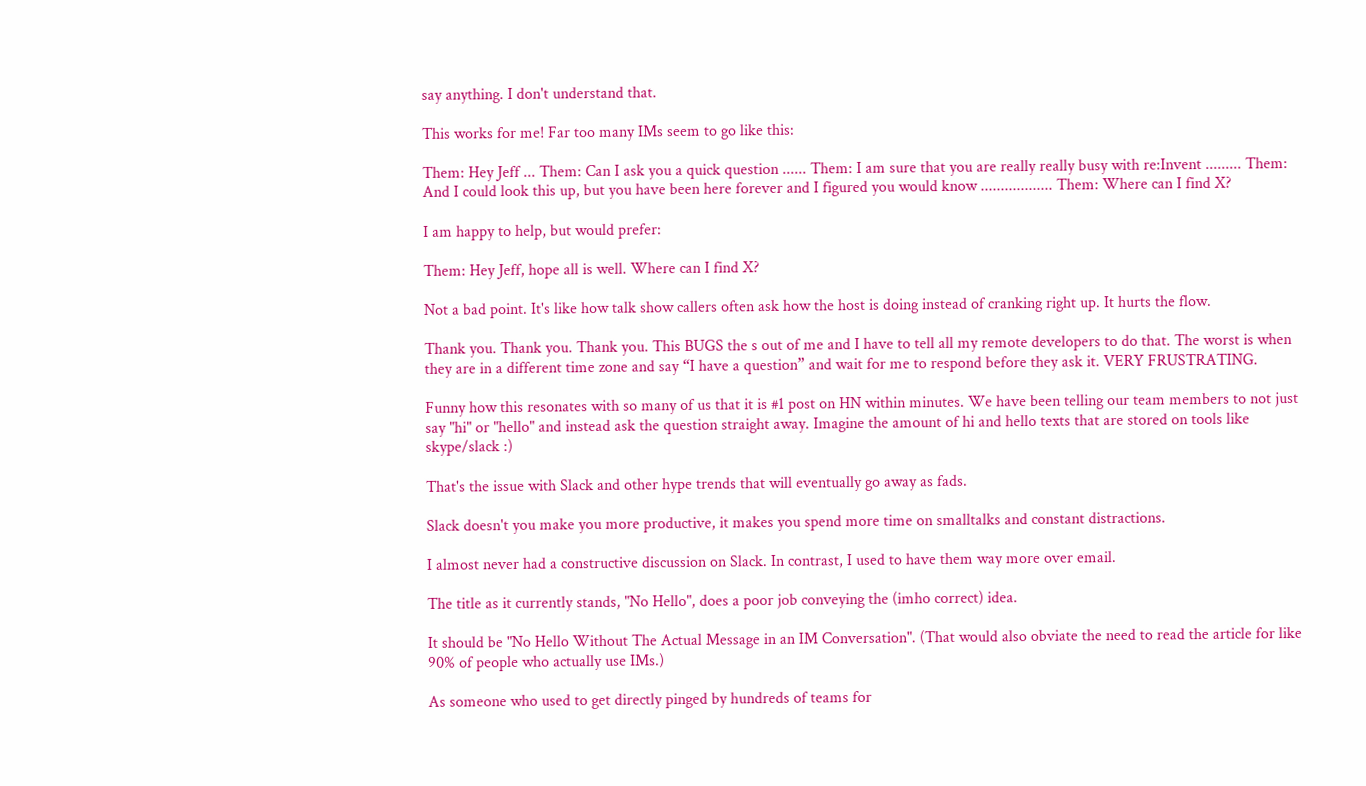say anything. I don't understand that.

This works for me! Far too many IMs seem to go like this:

Them: Hey Jeff ... Them: Can I ask you a quick question ...... Them: I am sure that you are really really busy with re:Invent ......... Them: And I could look this up, but you have been here forever and I figured you would know .................. Them: Where can I find X?

I am happy to help, but would prefer:

Them: Hey Jeff, hope all is well. Where can I find X?

Not a bad point. It's like how talk show callers often ask how the host is doing instead of cranking right up. It hurts the flow.

Thank you. Thank you. Thank you. This BUGS the s out of me and I have to tell all my remote developers to do that. The worst is when they are in a different time zone and say “I have a question” and wait for me to respond before they ask it. VERY FRUSTRATING.

Funny how this resonates with so many of us that it is #1 post on HN within minutes. We have been telling our team members to not just say "hi" or "hello" and instead ask the question straight away. Imagine the amount of hi and hello texts that are stored on tools like skype/slack :)

That's the issue with Slack and other hype trends that will eventually go away as fads.

Slack doesn't you make you more productive, it makes you spend more time on smalltalks and constant distractions.

I almost never had a constructive discussion on Slack. In contrast, I used to have them way more over email.

The title as it currently stands, "No Hello", does a poor job conveying the (imho correct) idea.

It should be "No Hello Without The Actual Message in an IM Conversation". (That would also obviate the need to read the article for like 90% of people who actually use IMs.)

As someone who used to get directly pinged by hundreds of teams for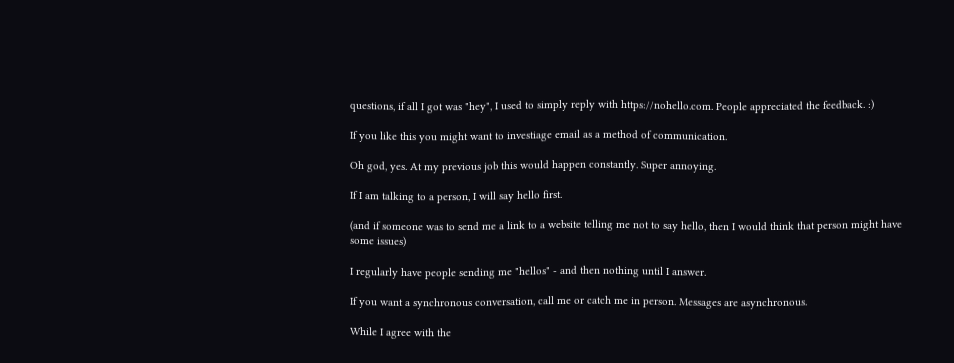questions, if all I got was "hey", I used to simply reply with https://nohello.com. People appreciated the feedback. :)

If you like this you might want to investiage email as a method of communication.

Oh god, yes. At my previous job this would happen constantly. Super annoying.

If I am talking to a person, I will say hello first.

(and if someone was to send me a link to a website telling me not to say hello, then I would think that person might have some issues)

I regularly have people sending me "hellos" - and then nothing until I answer.

If you want a synchronous conversation, call me or catch me in person. Messages are asynchronous.

While I agree with the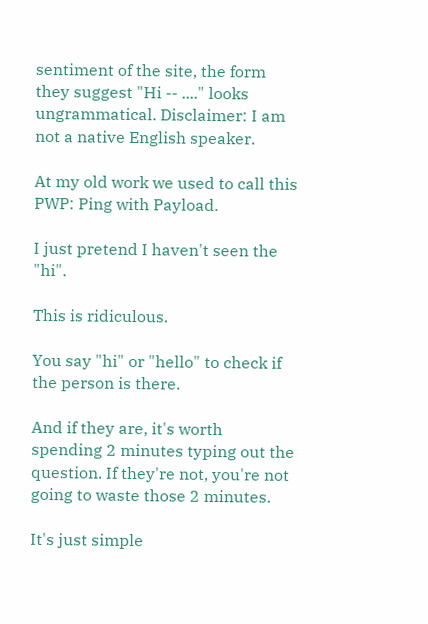sentiment of the site, the form they suggest "Hi -- ...." looks ungrammatical. Disclaimer: I am not a native English speaker.

At my old work we used to call this PWP: Ping with Payload.

I just pretend I haven't seen the "hi".

This is ridiculous.

You say "hi" or "hello" to check if the person is there.

And if they are, it's worth spending 2 minutes typing out the question. If they're not, you're not going to waste those 2 minutes.

It's just simple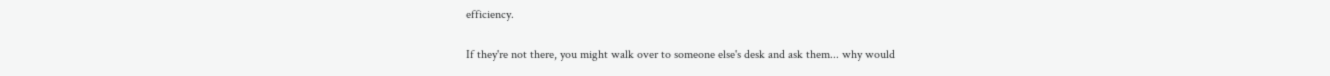efficiency.

If they're not there, you might walk over to someone else's desk and ask them... why would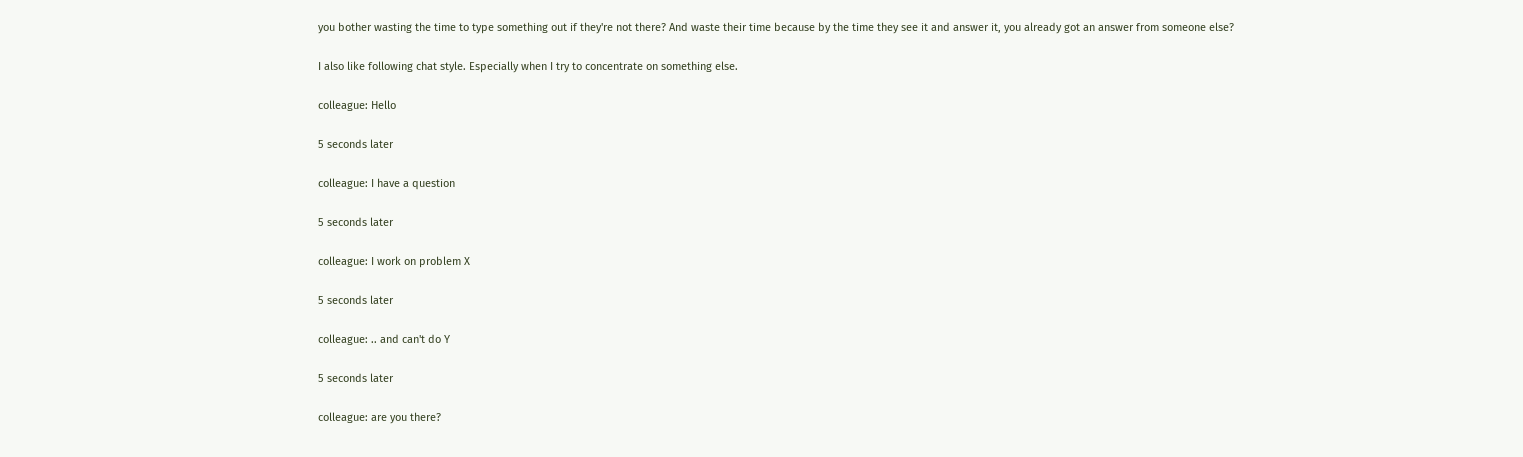you bother wasting the time to type something out if they're not there? And waste their time because by the time they see it and answer it, you already got an answer from someone else?

I also like following chat style. Especially when I try to concentrate on something else.

colleague: Hello

5 seconds later

colleague: I have a question

5 seconds later

colleague: I work on problem X

5 seconds later

colleague: .. and can't do Y

5 seconds later

colleague: are you there?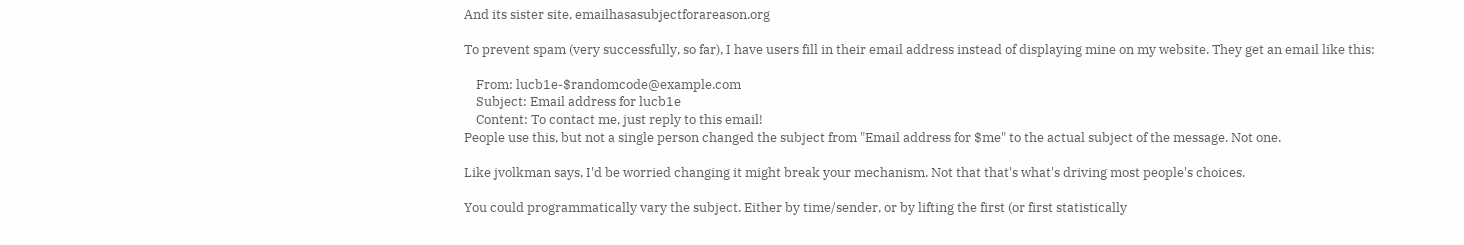And its sister site, emailhasasubjectforareason.org

To prevent spam (very successfully, so far), I have users fill in their email address instead of displaying mine on my website. They get an email like this:

    From: lucb1e-$randomcode@example.com
    Subject: Email address for lucb1e
    Content: To contact me, just reply to this email!
People use this, but not a single person changed the subject from "Email address for $me" to the actual subject of the message. Not one.

Like jvolkman says, I'd be worried changing it might break your mechanism. Not that that's what's driving most people's choices.

You could programmatically vary the subject. Either by time/sender, or by lifting the first (or first statistically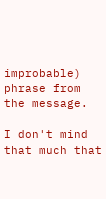improbable) phrase from the message.

I don't mind that much that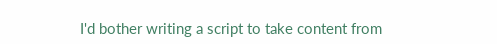I'd bother writing a script to take content from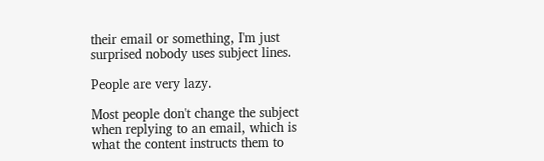their email or something, I'm just surprised nobody uses subject lines.

People are very lazy.

Most people don't change the subject when replying to an email, which is what the content instructs them to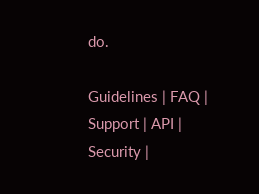do.

Guidelines | FAQ | Support | API | Security |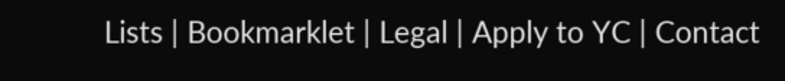Lists | Bookmarklet | Legal | Apply to YC | Contact